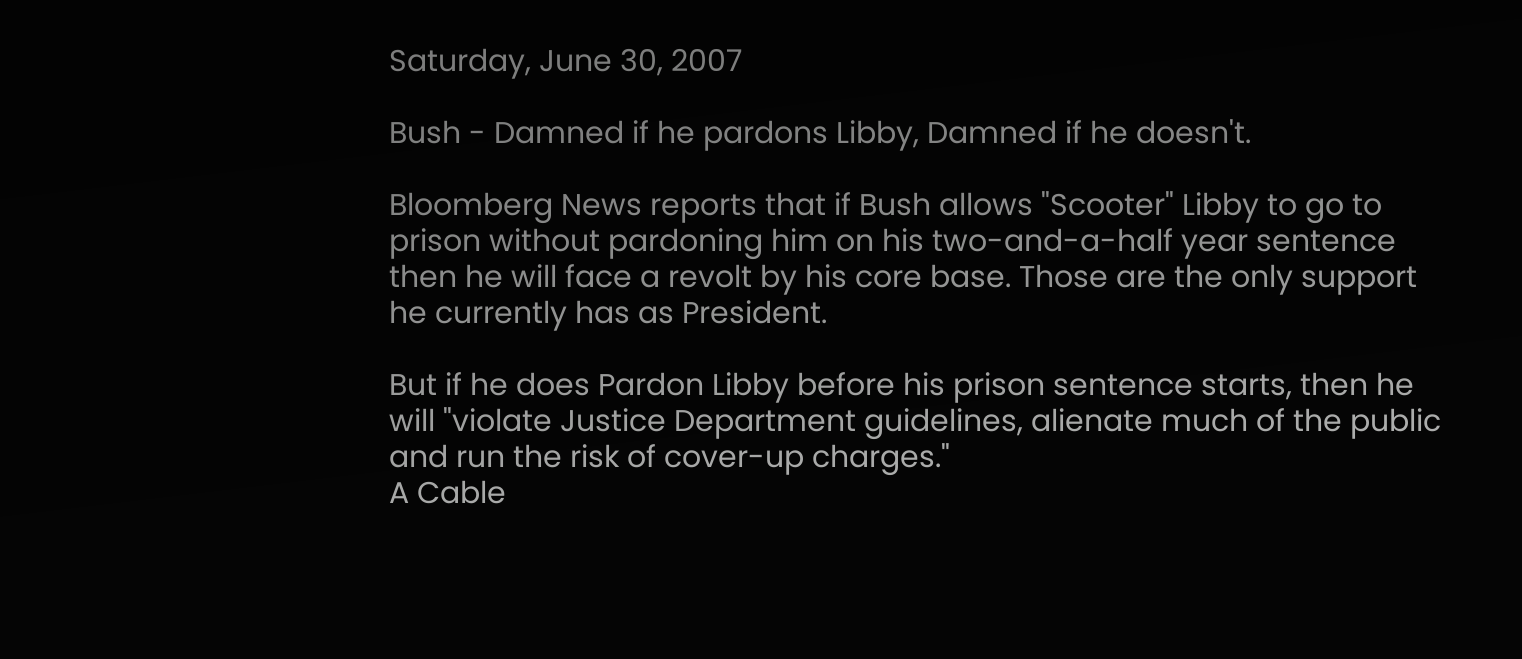Saturday, June 30, 2007

Bush - Damned if he pardons Libby, Damned if he doesn't.

Bloomberg News reports that if Bush allows "Scooter" Libby to go to prison without pardoning him on his two-and-a-half year sentence then he will face a revolt by his core base. Those are the only support he currently has as President.

But if he does Pardon Libby before his prison sentence starts, then he will "violate Justice Department guidelines, alienate much of the public and run the risk of cover-up charges."
A Cable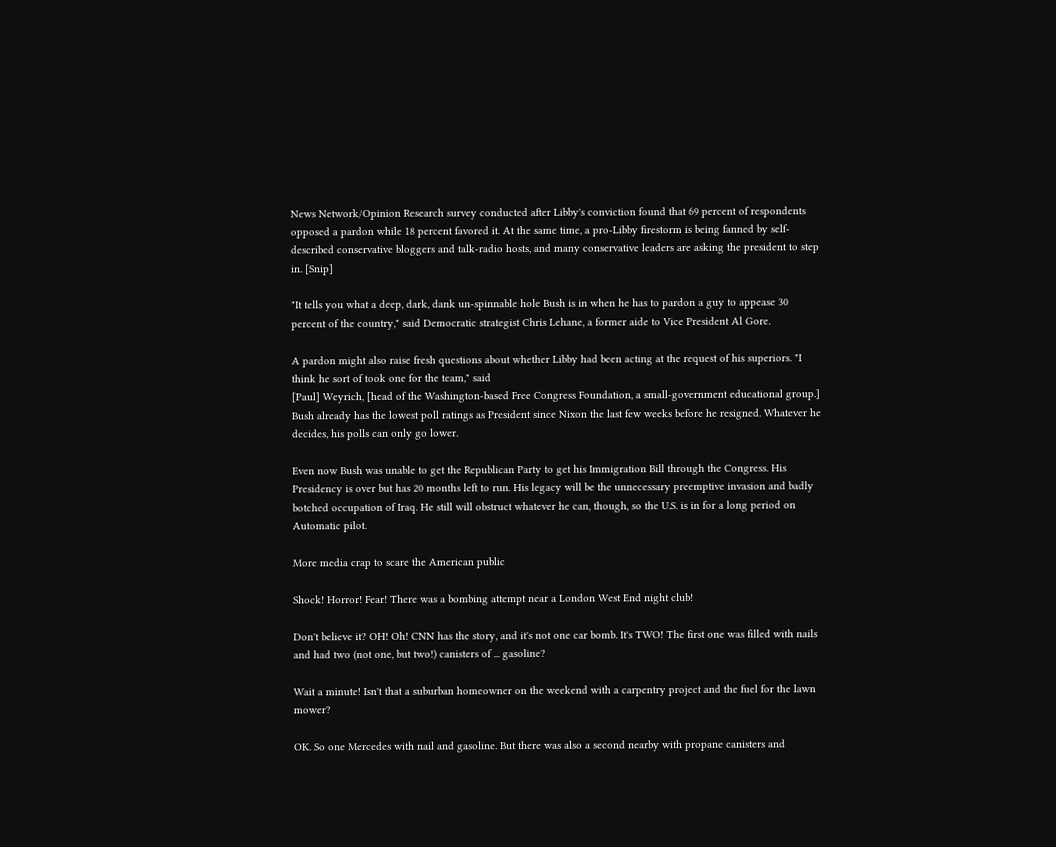News Network/Opinion Research survey conducted after Libby's conviction found that 69 percent of respondents opposed a pardon while 18 percent favored it. At the same time, a pro-Libby firestorm is being fanned by self-described conservative bloggers and talk-radio hosts, and many conservative leaders are asking the president to step in. [Snip]

"It tells you what a deep, dark, dank un-spinnable hole Bush is in when he has to pardon a guy to appease 30 percent of the country," said Democratic strategist Chris Lehane, a former aide to Vice President Al Gore.

A pardon might also raise fresh questions about whether Libby had been acting at the request of his superiors. "I think he sort of took one for the team," said
[Paul] Weyrich, [head of the Washington-based Free Congress Foundation, a small-government educational group.]
Bush already has the lowest poll ratings as President since Nixon the last few weeks before he resigned. Whatever he decides, his polls can only go lower.

Even now Bush was unable to get the Republican Party to get his Immigration Bill through the Congress. His Presidency is over but has 20 months left to run. His legacy will be the unnecessary preemptive invasion and badly botched occupation of Iraq. He still will obstruct whatever he can, though, so the U.S. is in for a long period on Automatic pilot.

More media crap to scare the American public

Shock! Horror! Fear! There was a bombing attempt near a London West End night club!

Don't believe it? OH! Oh! CNN has the story, and it's not one car bomb. It's TWO! The first one was filled with nails and had two (not one, but two!) canisters of ... gasoline?

Wait a minute! Isn't that a suburban homeowner on the weekend with a carpentry project and the fuel for the lawn mower?

OK. So one Mercedes with nail and gasoline. But there was also a second nearby with propane canisters and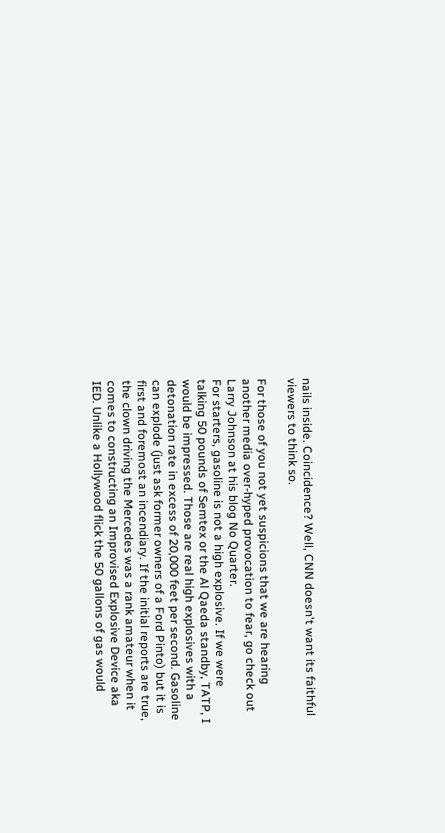nails inside. Coincidence? Well, CNN doesn't want its faithful viewers to think so.

For those of you not yet suspicions that we are hearing another media over-hyped provocation to fear, go check out Larry Johnson at his blog No Quarter.
For starters, gasoline is not a high explosive. If we were talking 50 pounds of Semtex or the Al Qaeda standby, TATP, I would be impressed. Those are real high explosives with a detonation rate in excess of 20,000 feet per second. Gasoline can explode (just ask former owners of a Ford Pinto) but it is first and foremost an incendiary. If the initial reports are true, the clown driving the Mercedes was a rank amateur when it comes to constructing an Improvised Explosive Device aka IED. Unlike a Hollywood flick the 50 gallons of gas would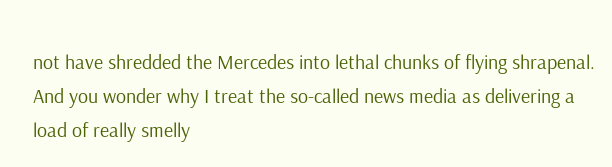not have shredded the Mercedes into lethal chunks of flying shrapenal.
And you wonder why I treat the so-called news media as delivering a load of really smelly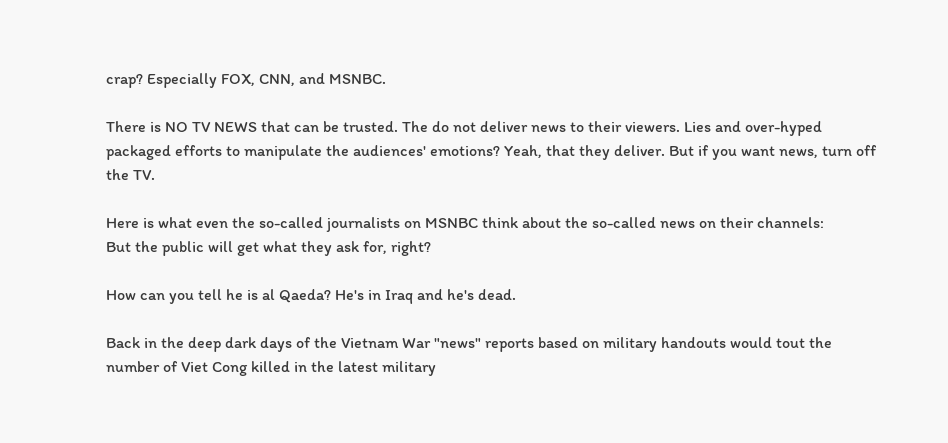crap? Especially FOX, CNN, and MSNBC.

There is NO TV NEWS that can be trusted. The do not deliver news to their viewers. Lies and over-hyped packaged efforts to manipulate the audiences' emotions? Yeah, that they deliver. But if you want news, turn off the TV.

Here is what even the so-called journalists on MSNBC think about the so-called news on their channels:
But the public will get what they ask for, right?

How can you tell he is al Qaeda? He's in Iraq and he's dead.

Back in the deep dark days of the Vietnam War "news" reports based on military handouts would tout the number of Viet Cong killed in the latest military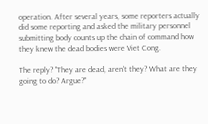operation. After several years, some reporters actually did some reporting and asked the military personnel submitting body counts up the chain of command how they knew the dead bodies were Viet Cong.

The reply? "They are dead, aren't they? What are they going to do? Argue?"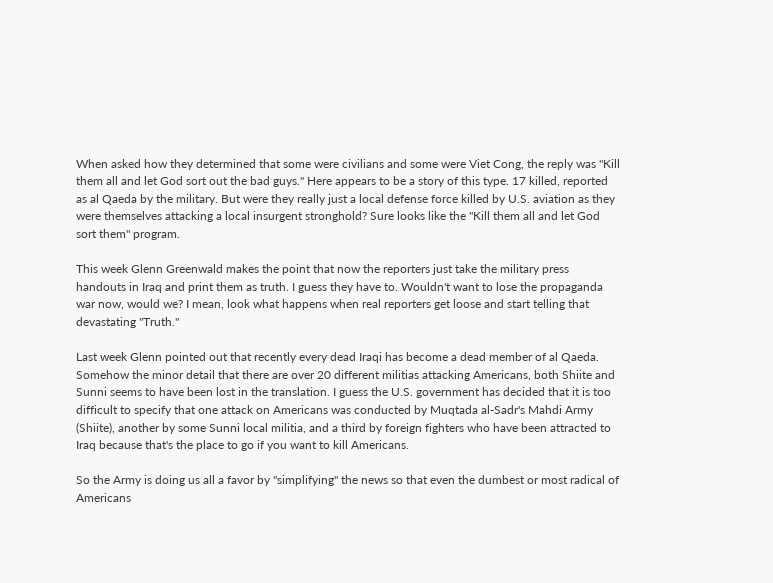When asked how they determined that some were civilians and some were Viet Cong, the reply was "Kill them all and let God sort out the bad guys." Here appears to be a story of this type. 17 killed, reported as al Qaeda by the military. But were they really just a local defense force killed by U.S. aviation as they were themselves attacking a local insurgent stronghold? Sure looks like the "Kill them all and let God sort them" program.

This week Glenn Greenwald makes the point that now the reporters just take the military press handouts in Iraq and print them as truth. I guess they have to. Wouldn't want to lose the propaganda war now, would we? I mean, look what happens when real reporters get loose and start telling that devastating "Truth."

Last week Glenn pointed out that recently every dead Iraqi has become a dead member of al Qaeda. Somehow the minor detail that there are over 20 different militias attacking Americans, both Shiite and Sunni seems to have been lost in the translation. I guess the U.S. government has decided that it is too difficult to specify that one attack on Americans was conducted by Muqtada al-Sadr's Mahdi Army (Shiite), another by some Sunni local militia, and a third by foreign fighters who have been attracted to Iraq because that's the place to go if you want to kill Americans.

So the Army is doing us all a favor by "simplifying" the news so that even the dumbest or most radical of Americans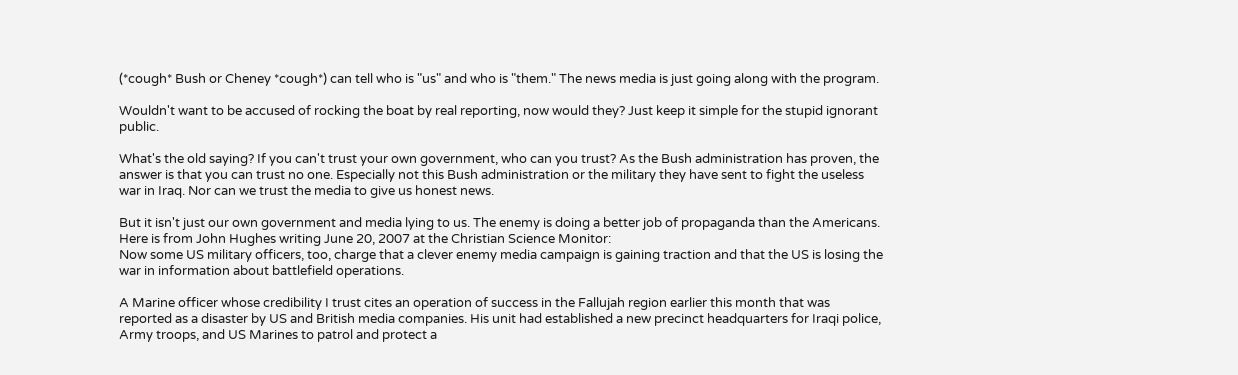(*cough* Bush or Cheney *cough*) can tell who is "us" and who is "them." The news media is just going along with the program.

Wouldn't want to be accused of rocking the boat by real reporting, now would they? Just keep it simple for the stupid ignorant public.

What's the old saying? If you can't trust your own government, who can you trust? As the Bush administration has proven, the answer is that you can trust no one. Especially not this Bush administration or the military they have sent to fight the useless war in Iraq. Nor can we trust the media to give us honest news.

But it isn't just our own government and media lying to us. The enemy is doing a better job of propaganda than the Americans. Here is from John Hughes writing June 20, 2007 at the Christian Science Monitor:
Now some US military officers, too, charge that a clever enemy media campaign is gaining traction and that the US is losing the war in information about battlefield operations.

A Marine officer whose credibility I trust cites an operation of success in the Fallujah region earlier this month that was reported as a disaster by US and British media companies. His unit had established a new precinct headquarters for Iraqi police, Army troops, and US Marines to patrol and protect a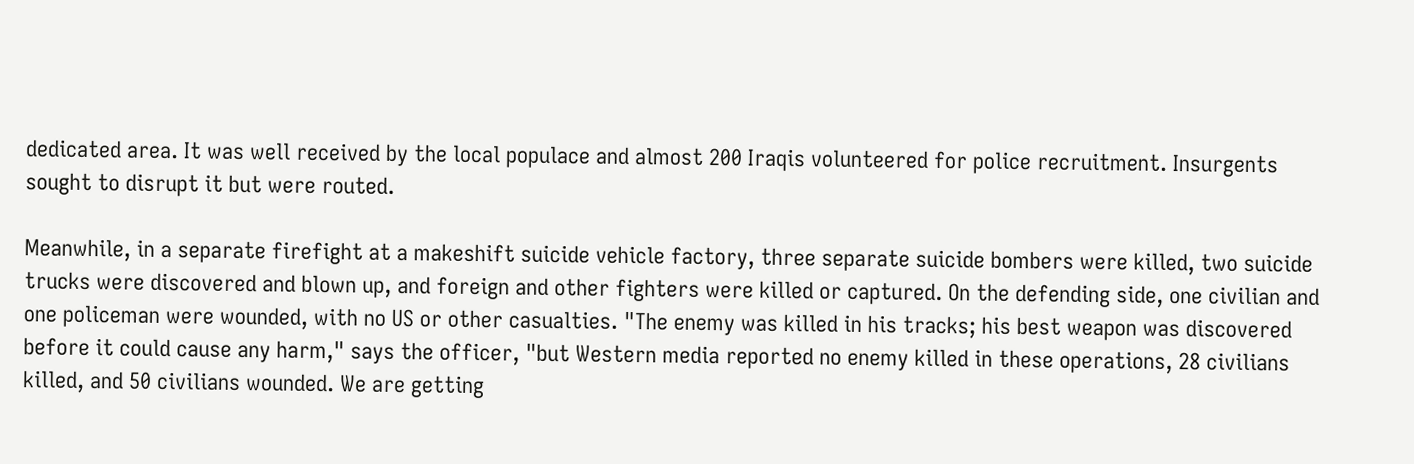dedicated area. It was well received by the local populace and almost 200 Iraqis volunteered for police recruitment. Insurgents sought to disrupt it but were routed.

Meanwhile, in a separate firefight at a makeshift suicide vehicle factory, three separate suicide bombers were killed, two suicide trucks were discovered and blown up, and foreign and other fighters were killed or captured. On the defending side, one civilian and one policeman were wounded, with no US or other casualties. "The enemy was killed in his tracks; his best weapon was discovered before it could cause any harm," says the officer, "but Western media reported no enemy killed in these operations, 28 civilians killed, and 50 civilians wounded. We are getting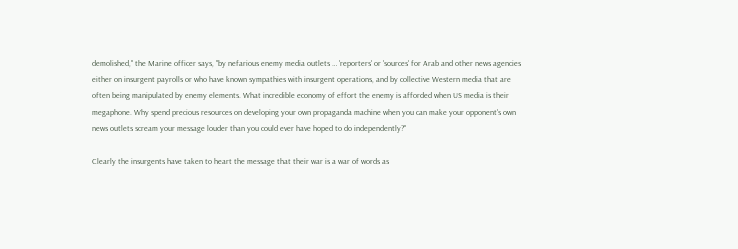demolished," the Marine officer says, "by nefarious enemy media outlets … 'reporters' or 'sources' for Arab and other news agencies either on insurgent payrolls or who have known sympathies with insurgent operations, and by collective Western media that are often being manipulated by enemy elements. What incredible economy of effort the enemy is afforded when US media is their megaphone. Why spend precious resources on developing your own propaganda machine when you can make your opponent's own news outlets scream your message louder than you could ever have hoped to do independently?"

Clearly the insurgents have taken to heart the message that their war is a war of words as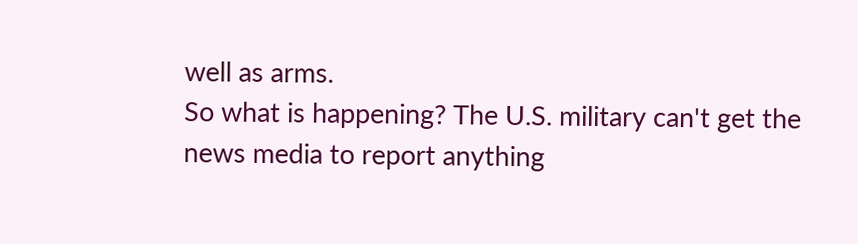well as arms.
So what is happening? The U.S. military can't get the news media to report anything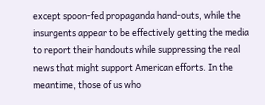except spoon-fed propaganda hand-outs, while the insurgents appear to be effectively getting the media to report their handouts while suppressing the real news that might support American efforts. In the meantime, those of us who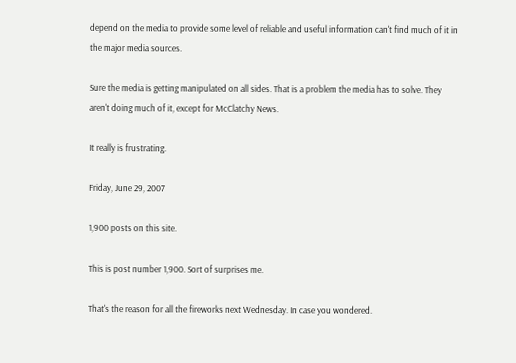depend on the media to provide some level of reliable and useful information can't find much of it in the major media sources.

Sure the media is getting manipulated on all sides. That is a problem the media has to solve. They aren't doing much of it, except for McClatchy News.

It really is frustrating.

Friday, June 29, 2007

1,900 posts on this site.

This is post number 1,900. Sort of surprises me.

That's the reason for all the fireworks next Wednesday. In case you wondered.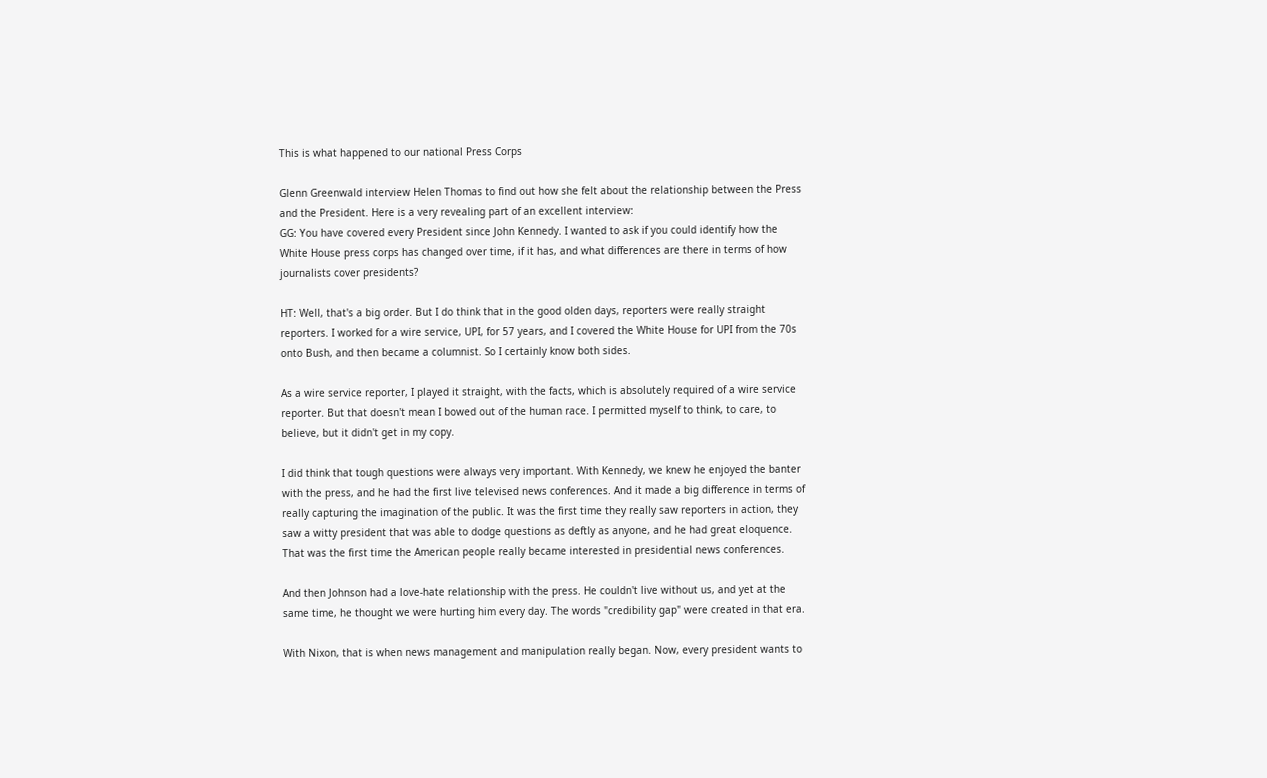This is what happened to our national Press Corps

Glenn Greenwald interview Helen Thomas to find out how she felt about the relationship between the Press and the President. Here is a very revealing part of an excellent interview:
GG: You have covered every President since John Kennedy. I wanted to ask if you could identify how the White House press corps has changed over time, if it has, and what differences are there in terms of how journalists cover presidents?

HT: Well, that's a big order. But I do think that in the good olden days, reporters were really straight reporters. I worked for a wire service, UPI, for 57 years, and I covered the White House for UPI from the 70s onto Bush, and then became a columnist. So I certainly know both sides.

As a wire service reporter, I played it straight, with the facts, which is absolutely required of a wire service reporter. But that doesn't mean I bowed out of the human race. I permitted myself to think, to care, to believe, but it didn't get in my copy.

I did think that tough questions were always very important. With Kennedy, we knew he enjoyed the banter with the press, and he had the first live televised news conferences. And it made a big difference in terms of really capturing the imagination of the public. It was the first time they really saw reporters in action, they saw a witty president that was able to dodge questions as deftly as anyone, and he had great eloquence. That was the first time the American people really became interested in presidential news conferences.

And then Johnson had a love-hate relationship with the press. He couldn't live without us, and yet at the same time, he thought we were hurting him every day. The words "credibility gap" were created in that era.

With Nixon, that is when news management and manipulation really began. Now, every president wants to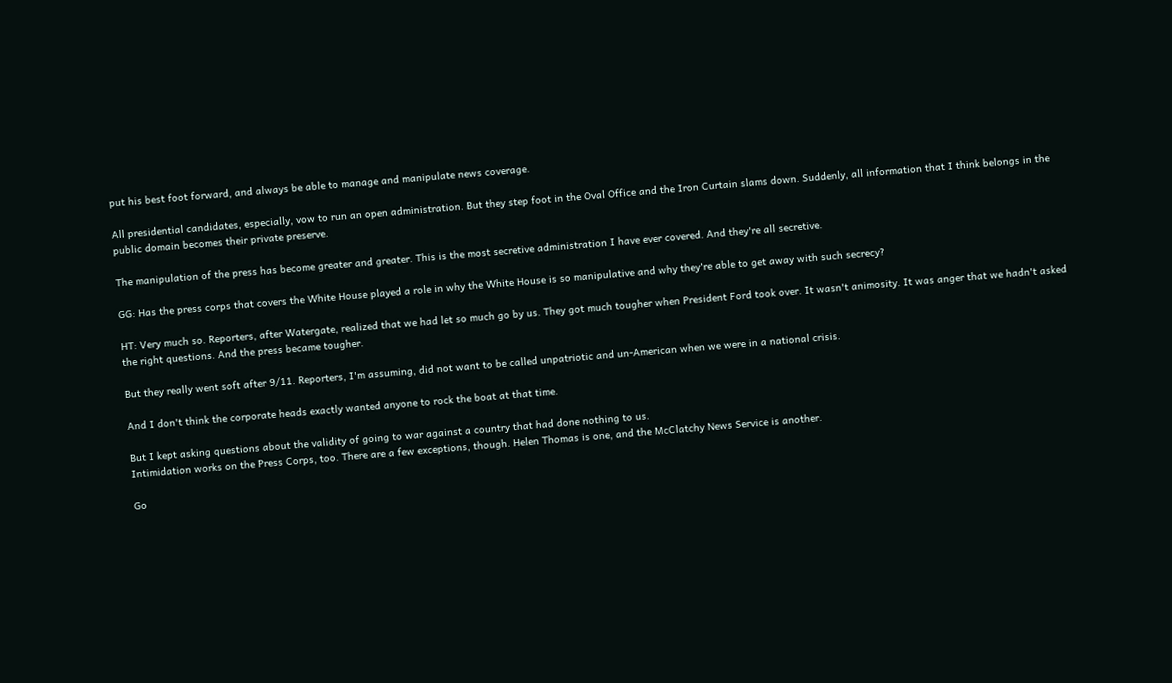put his best foot forward, and always be able to manage and manipulate news coverage.

All presidential candidates, especially, vow to run an open administration. But they step foot in the Oval Office and the Iron Curtain slams down. Suddenly, all information that I think belongs in the public domain becomes their private preserve.

The manipulation of the press has become greater and greater. This is the most secretive administration I have ever covered. And they're all secretive.

GG: Has the press corps that covers the White House played a role in why the White House is so manipulative and why they're able to get away with such secrecy?

HT: Very much so. Reporters, after Watergate, realized that we had let so much go by us. They got much tougher when President Ford took over. It wasn't animosity. It was anger that we hadn't asked the right questions. And the press became tougher.

But they really went soft after 9/11. Reporters, I'm assuming, did not want to be called unpatriotic and un-American when we were in a national crisis.

And I don't think the corporate heads exactly wanted anyone to rock the boat at that time.

But I kept asking questions about the validity of going to war against a country that had done nothing to us.
Intimidation works on the Press Corps, too. There are a few exceptions, though. Helen Thomas is one, and the McClatchy News Service is another.

Go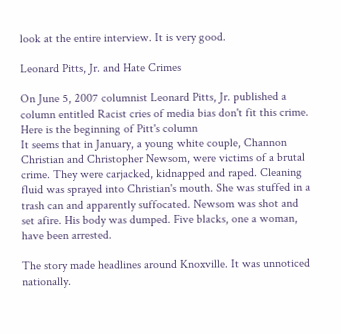look at the entire interview. It is very good.

Leonard Pitts, Jr. and Hate Crimes

On June 5, 2007 columnist Leonard Pitts, Jr. published a column entitled Racist cries of media bias don't fit this crime. Here is the beginning of Pitt's column
It seems that in January, a young white couple, Channon Christian and Christopher Newsom, were victims of a brutal crime. They were carjacked, kidnapped and raped. Cleaning fluid was sprayed into Christian's mouth. She was stuffed in a trash can and apparently suffocated. Newsom was shot and set afire. His body was dumped. Five blacks, one a woman, have been arrested.

The story made headlines around Knoxville. It was unnoticed nationally.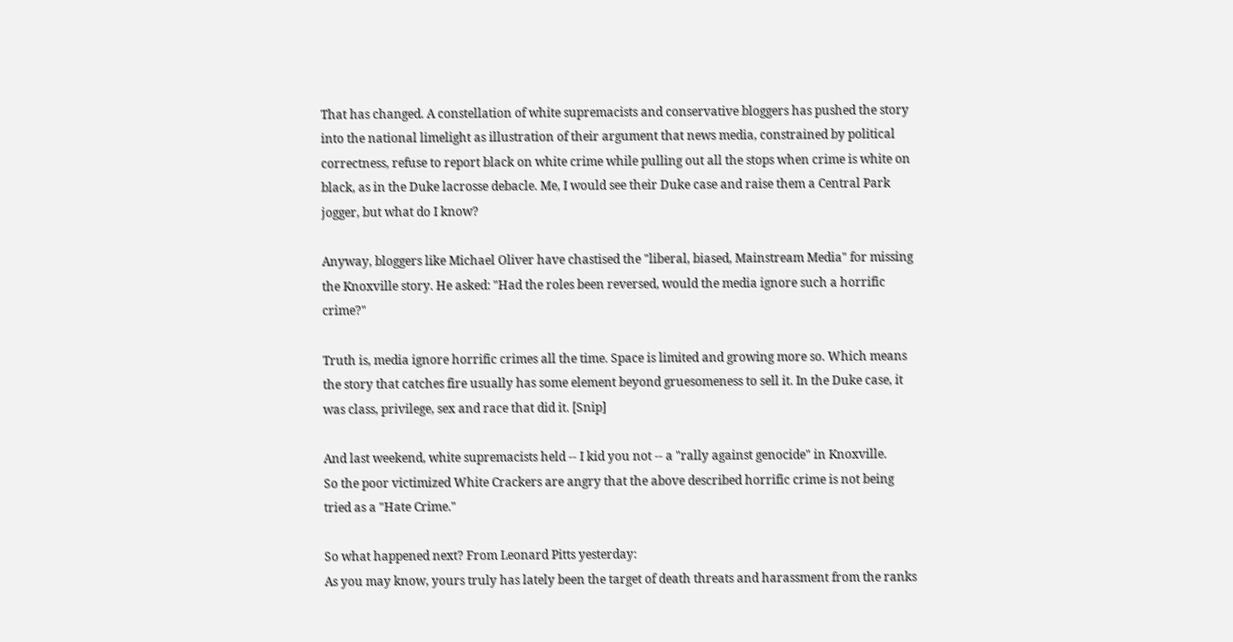That has changed. A constellation of white supremacists and conservative bloggers has pushed the story into the national limelight as illustration of their argument that news media, constrained by political correctness, refuse to report black on white crime while pulling out all the stops when crime is white on black, as in the Duke lacrosse debacle. Me, I would see their Duke case and raise them a Central Park jogger, but what do I know?

Anyway, bloggers like Michael Oliver have chastised the "liberal, biased, Mainstream Media" for missing the Knoxville story. He asked: "Had the roles been reversed, would the media ignore such a horrific crime?"

Truth is, media ignore horrific crimes all the time. Space is limited and growing more so. Which means the story that catches fire usually has some element beyond gruesomeness to sell it. In the Duke case, it was class, privilege, sex and race that did it. [Snip]

And last weekend, white supremacists held -- I kid you not -- a "rally against genocide" in Knoxville.
So the poor victimized White Crackers are angry that the above described horrific crime is not being tried as a "Hate Crime."

So what happened next? From Leonard Pitts yesterday:
As you may know, yours truly has lately been the target of death threats and harassment from the ranks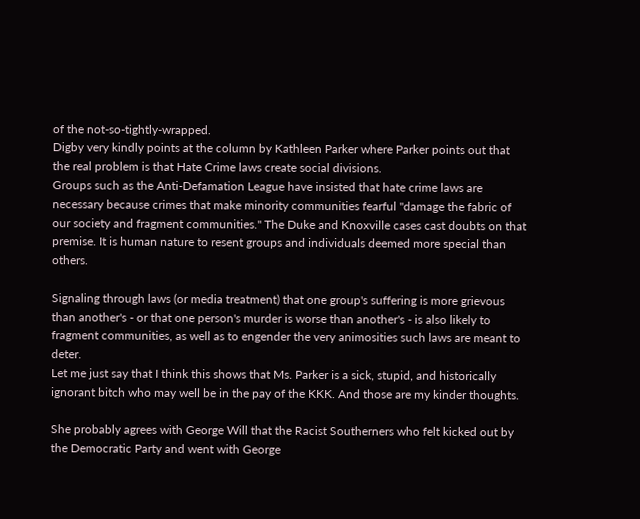of the not-so-tightly-wrapped.
Digby very kindly points at the column by Kathleen Parker where Parker points out that the real problem is that Hate Crime laws create social divisions.
Groups such as the Anti-Defamation League have insisted that hate crime laws are necessary because crimes that make minority communities fearful "damage the fabric of our society and fragment communities." The Duke and Knoxville cases cast doubts on that premise. It is human nature to resent groups and individuals deemed more special than others.

Signaling through laws (or media treatment) that one group's suffering is more grievous than another's - or that one person's murder is worse than another's - is also likely to fragment communities, as well as to engender the very animosities such laws are meant to deter.
Let me just say that I think this shows that Ms. Parker is a sick, stupid, and historically ignorant bitch who may well be in the pay of the KKK. And those are my kinder thoughts.

She probably agrees with George Will that the Racist Southerners who felt kicked out by the Democratic Party and went with George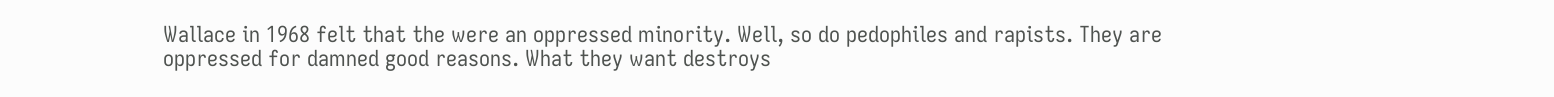Wallace in 1968 felt that the were an oppressed minority. Well, so do pedophiles and rapists. They are oppressed for damned good reasons. What they want destroys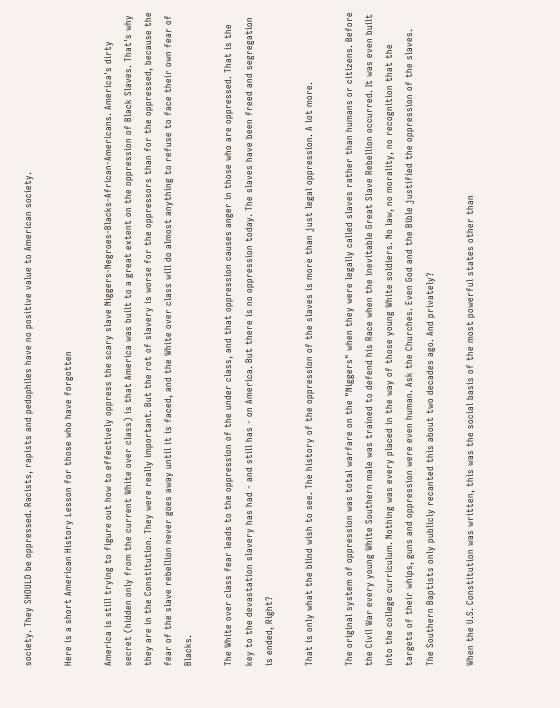society. They SHOULD be oppressed. Racists, rapists and pedophiles have no positive value to American society.

Here is a short American History Lesson for those who have forgotten

America is still trying to figure out how to effectively oppress the scary slave Niggers-Negroes-Blacks-African-Americans. America's dirty secret (hidden only from the current White over class) is that America was built to a great extent on the oppression of Black Slaves. That's why they are in the Constitution. They were really important. But the rot of slavery is worse for the oppressors than for the oppressed, because the fear of the slave rebellion never goes away until it is faced, and the White over class will do almost anything to refuse to face their own fear of Blacks.

The White over class fear leads to the oppression of the under class, and that oppression causes anger in those who are oppressed. That is the key to the devastation slavery has had - and still has - on America. But there is no oppression today. The slaves have been freed and segregation is ended, Right?

That is only what the blind wish to see. The history of the oppression of the slaves is more than just legal oppression. A lot more.

The original system of oppression was total warfare on the "Niggers" when they were legally called slaves rather than humans or citizens. Before the Civil War every young White Southern male was trained to defend his Race when the inevitable Great Slave Rebellion occurred. It was even built into the college curriculum. Nothing was every placed in the way of those young White soldiers. No law, no morality, no recognition that the targets of their whips, guns and oppression were even human. Ask the Churches. Even God and the Bible justified the oppression of the slaves. The Southern Baptists only publicly recanted this about two decades ago. And privately?

When the U.S. Constitution was written, this was the social basis of the most powerful states other than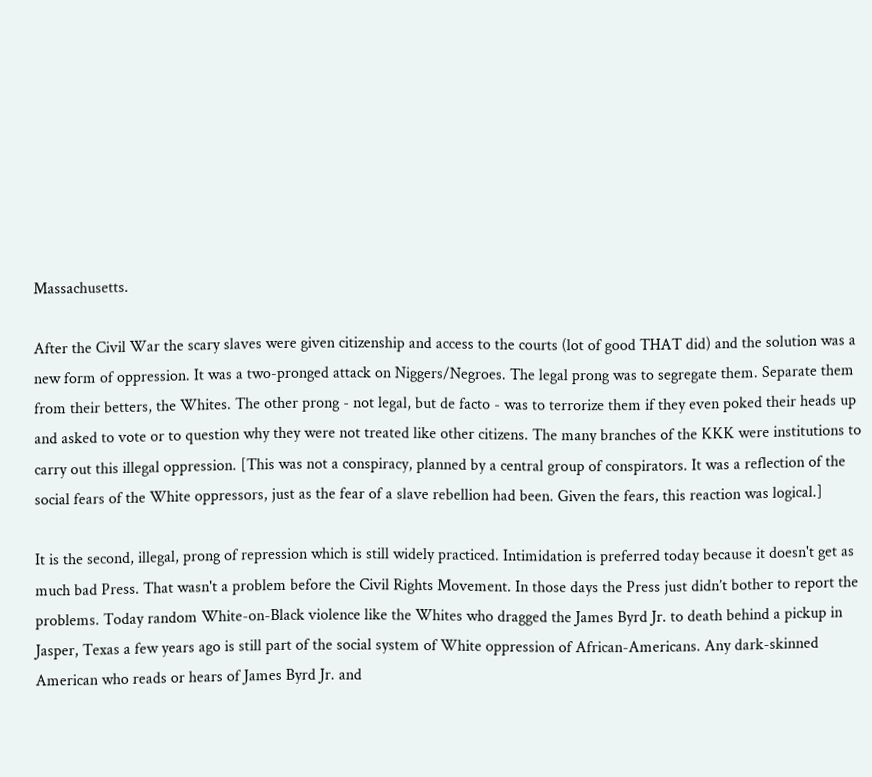Massachusetts.

After the Civil War the scary slaves were given citizenship and access to the courts (lot of good THAT did) and the solution was a new form of oppression. It was a two-pronged attack on Niggers/Negroes. The legal prong was to segregate them. Separate them from their betters, the Whites. The other prong - not legal, but de facto - was to terrorize them if they even poked their heads up and asked to vote or to question why they were not treated like other citizens. The many branches of the KKK were institutions to carry out this illegal oppression. [This was not a conspiracy, planned by a central group of conspirators. It was a reflection of the social fears of the White oppressors, just as the fear of a slave rebellion had been. Given the fears, this reaction was logical.]

It is the second, illegal, prong of repression which is still widely practiced. Intimidation is preferred today because it doesn't get as much bad Press. That wasn't a problem before the Civil Rights Movement. In those days the Press just didn’t bother to report the problems. Today random White-on-Black violence like the Whites who dragged the James Byrd Jr. to death behind a pickup in Jasper, Texas a few years ago is still part of the social system of White oppression of African-Americans. Any dark-skinned American who reads or hears of James Byrd Jr. and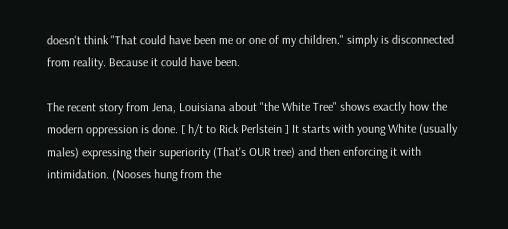doesn't think "That could have been me or one of my children." simply is disconnected from reality. Because it could have been.

The recent story from Jena, Louisiana about "the White Tree" shows exactly how the modern oppression is done. [ h/t to Rick Perlstein ] It starts with young White (usually males) expressing their superiority (That's OUR tree) and then enforcing it with intimidation. (Nooses hung from the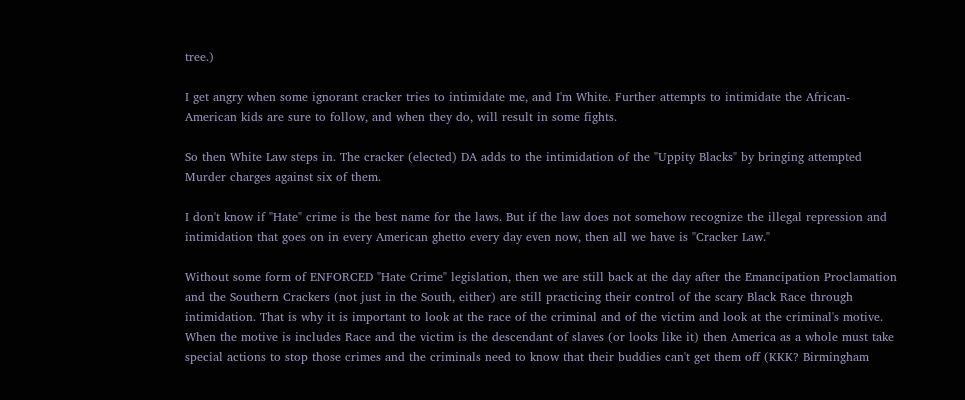tree.)

I get angry when some ignorant cracker tries to intimidate me, and I'm White. Further attempts to intimidate the African-American kids are sure to follow, and when they do, will result in some fights.

So then White Law steps in. The cracker (elected) DA adds to the intimidation of the "Uppity Blacks" by bringing attempted Murder charges against six of them.

I don't know if "Hate" crime is the best name for the laws. But if the law does not somehow recognize the illegal repression and intimidation that goes on in every American ghetto every day even now, then all we have is "Cracker Law."

Without some form of ENFORCED "Hate Crime" legislation, then we are still back at the day after the Emancipation Proclamation and the Southern Crackers (not just in the South, either) are still practicing their control of the scary Black Race through intimidation. That is why it is important to look at the race of the criminal and of the victim and look at the criminal's motive. When the motive is includes Race and the victim is the descendant of slaves (or looks like it) then America as a whole must take special actions to stop those crimes and the criminals need to know that their buddies can't get them off (KKK? Birmingham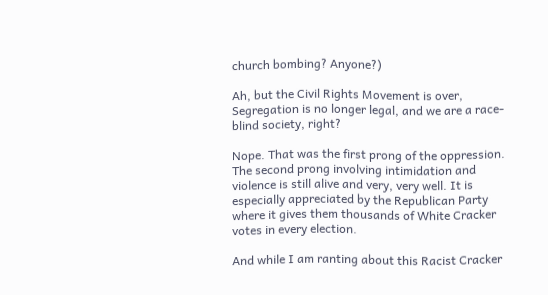church bombing? Anyone?)

Ah, but the Civil Rights Movement is over, Segregation is no longer legal, and we are a race-blind society, right?

Nope. That was the first prong of the oppression. The second prong involving intimidation and violence is still alive and very, very well. It is especially appreciated by the Republican Party where it gives them thousands of White Cracker votes in every election.

And while I am ranting about this Racist Cracker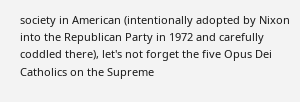society in American (intentionally adopted by Nixon into the Republican Party in 1972 and carefully coddled there), let's not forget the five Opus Dei Catholics on the Supreme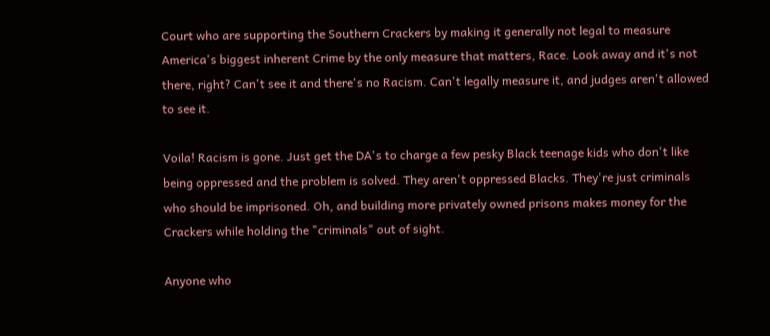Court who are supporting the Southern Crackers by making it generally not legal to measure America's biggest inherent Crime by the only measure that matters, Race. Look away and it's not there, right? Can't see it and there's no Racism. Can't legally measure it, and judges aren't allowed to see it.

Voila! Racism is gone. Just get the DA's to charge a few pesky Black teenage kids who don't like being oppressed and the problem is solved. They aren't oppressed Blacks. They're just criminals who should be imprisoned. Oh, and building more privately owned prisons makes money for the Crackers while holding the "criminals" out of sight.

Anyone who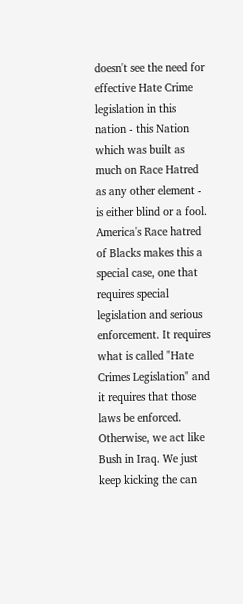doesn't see the need for effective Hate Crime legislation in this nation - this Nation which was built as much on Race Hatred as any other element - is either blind or a fool. America's Race hatred of Blacks makes this a special case, one that requires special legislation and serious enforcement. It requires what is called "Hate Crimes Legislation" and it requires that those laws be enforced. Otherwise, we act like Bush in Iraq. We just keep kicking the can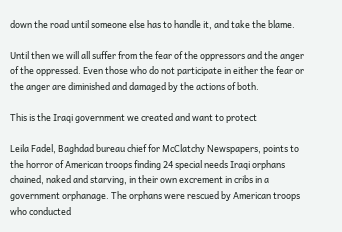down the road until someone else has to handle it, and take the blame.

Until then we will all suffer from the fear of the oppressors and the anger of the oppressed. Even those who do not participate in either the fear or the anger are diminished and damaged by the actions of both.

This is the Iraqi government we created and want to protect

Leila Fadel, Baghdad bureau chief for McClatchy Newspapers, points to the horror of American troops finding 24 special needs Iraqi orphans chained, naked and starving, in their own excrement in cribs in a government orphanage. The orphans were rescued by American troops who conducted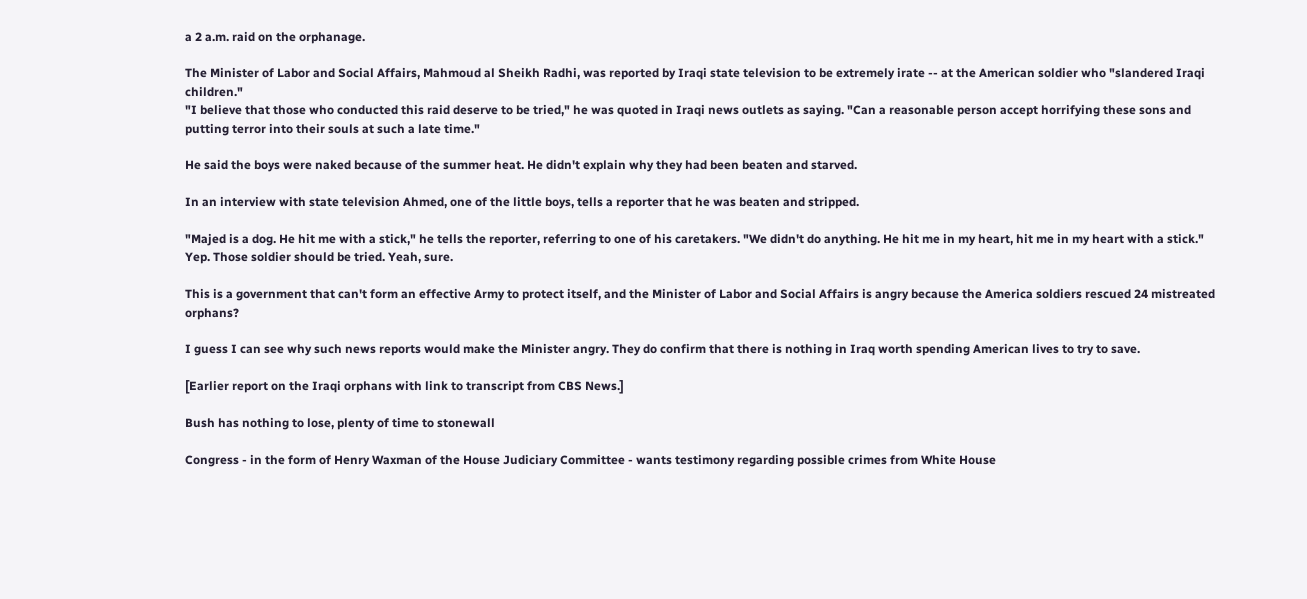a 2 a.m. raid on the orphanage.

The Minister of Labor and Social Affairs, Mahmoud al Sheikh Radhi, was reported by Iraqi state television to be extremely irate -- at the American soldier who "slandered Iraqi children."
"I believe that those who conducted this raid deserve to be tried," he was quoted in Iraqi news outlets as saying. "Can a reasonable person accept horrifying these sons and putting terror into their souls at such a late time."

He said the boys were naked because of the summer heat. He didn't explain why they had been beaten and starved.

In an interview with state television Ahmed, one of the little boys, tells a reporter that he was beaten and stripped.

"Majed is a dog. He hit me with a stick," he tells the reporter, referring to one of his caretakers. "We didn't do anything. He hit me in my heart, hit me in my heart with a stick."
Yep. Those soldier should be tried. Yeah, sure.

This is a government that can't form an effective Army to protect itself, and the Minister of Labor and Social Affairs is angry because the America soldiers rescued 24 mistreated orphans?

I guess I can see why such news reports would make the Minister angry. They do confirm that there is nothing in Iraq worth spending American lives to try to save.

[Earlier report on the Iraqi orphans with link to transcript from CBS News.]

Bush has nothing to lose, plenty of time to stonewall

Congress - in the form of Henry Waxman of the House Judiciary Committee - wants testimony regarding possible crimes from White House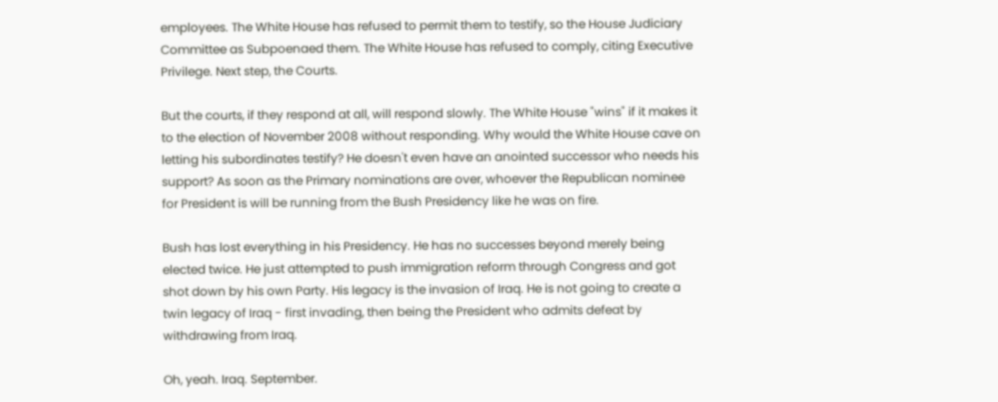employees. The White House has refused to permit them to testify, so the House Judiciary Committee as Subpoenaed them. The White House has refused to comply, citing Executive Privilege. Next step, the Courts.

But the courts, if they respond at all, will respond slowly. The White House "wins" if it makes it to the election of November 2008 without responding. Why would the White House cave on letting his subordinates testify? He doesn't even have an anointed successor who needs his support? As soon as the Primary nominations are over, whoever the Republican nominee for President is will be running from the Bush Presidency like he was on fire.

Bush has lost everything in his Presidency. He has no successes beyond merely being elected twice. He just attempted to push immigration reform through Congress and got shot down by his own Party. His legacy is the invasion of Iraq. He is not going to create a twin legacy of Iraq - first invading, then being the President who admits defeat by withdrawing from Iraq.

Oh, yeah. Iraq. September.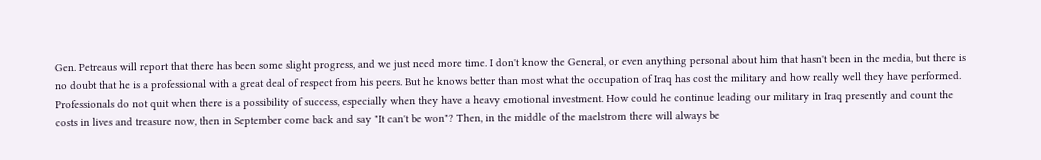Gen. Petreaus will report that there has been some slight progress, and we just need more time. I don't know the General, or even anything personal about him that hasn't been in the media, but there is no doubt that he is a professional with a great deal of respect from his peers. But he knows better than most what the occupation of Iraq has cost the military and how really well they have performed. Professionals do not quit when there is a possibility of success, especially when they have a heavy emotional investment. How could he continue leading our military in Iraq presently and count the costs in lives and treasure now, then in September come back and say "It can't be won"? Then, in the middle of the maelstrom there will always be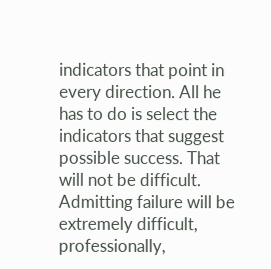indicators that point in every direction. All he has to do is select the indicators that suggest possible success. That will not be difficult. Admitting failure will be extremely difficult, professionally,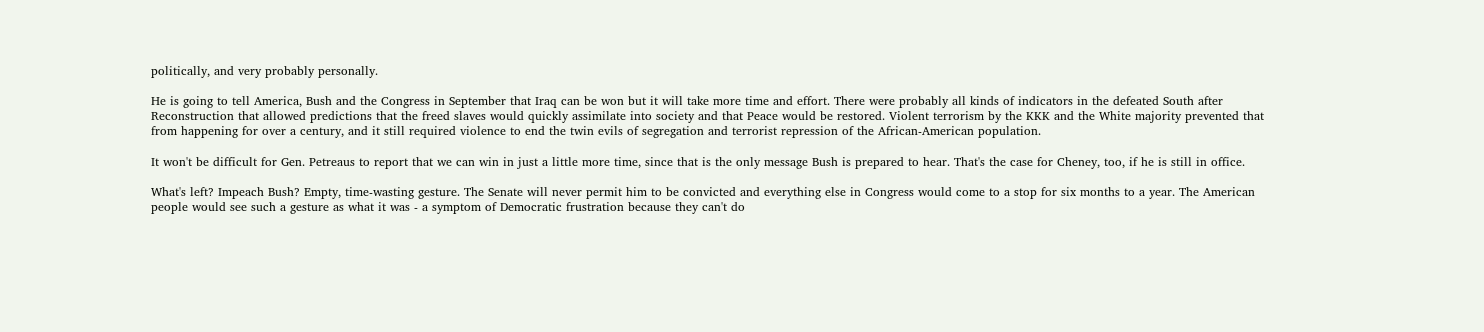politically, and very probably personally.

He is going to tell America, Bush and the Congress in September that Iraq can be won but it will take more time and effort. There were probably all kinds of indicators in the defeated South after Reconstruction that allowed predictions that the freed slaves would quickly assimilate into society and that Peace would be restored. Violent terrorism by the KKK and the White majority prevented that from happening for over a century, and it still required violence to end the twin evils of segregation and terrorist repression of the African-American population.

It won't be difficult for Gen. Petreaus to report that we can win in just a little more time, since that is the only message Bush is prepared to hear. That's the case for Cheney, too, if he is still in office.

What's left? Impeach Bush? Empty, time-wasting gesture. The Senate will never permit him to be convicted and everything else in Congress would come to a stop for six months to a year. The American people would see such a gesture as what it was - a symptom of Democratic frustration because they can't do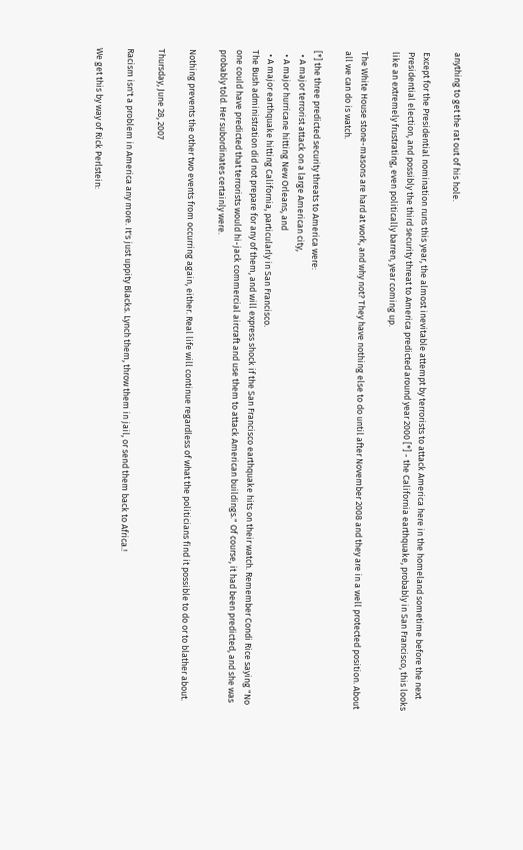anything to get the rat out of his hole.

Except for the Presidential nomination runs this year, the almost inevitable attempt by terrorists to attack America here in the homeland sometime before the next Presidential election, and possibly the third security threat to America predicted around year 2000 [*] - the California earthquake, probably in San Francisco, this looks like an extremely frustrating, even politically barren, year coming up.

The White House stone-masons are hard at work, and why not? They have nothing else to do until after November 2008 and they are in a well protected position. About all we can do is watch.

[*] the three predicted security threats to America were:
  • A major terrorist attack on a large American city,
  • A major hurricane hitting New Orleans, and
  • A major earthquake hitting California, particularly in San Francisco.
The Bush administration did not prepare for any of them, and will express shock if the San Francisco earthquake hits on their watch. Remember Condi Rice saying "No one could have predicted that terrorists would hi-jack commercial aircraft and use them to attack American buildings." Of course, it had been predicted, and she was probably told. Her subordinates certainly were.

Nothing prevents the other two events from occurring again, either. Real life will continue regardless of what the politicians find it possible to do or to blather about.

Thursday, June 28, 2007

Racism isn't a problem in America any more. It's just uppity Blacks. Lynch them, throw them in jail, or send them back to Africa.!

We get this by way of Rick Perlstein: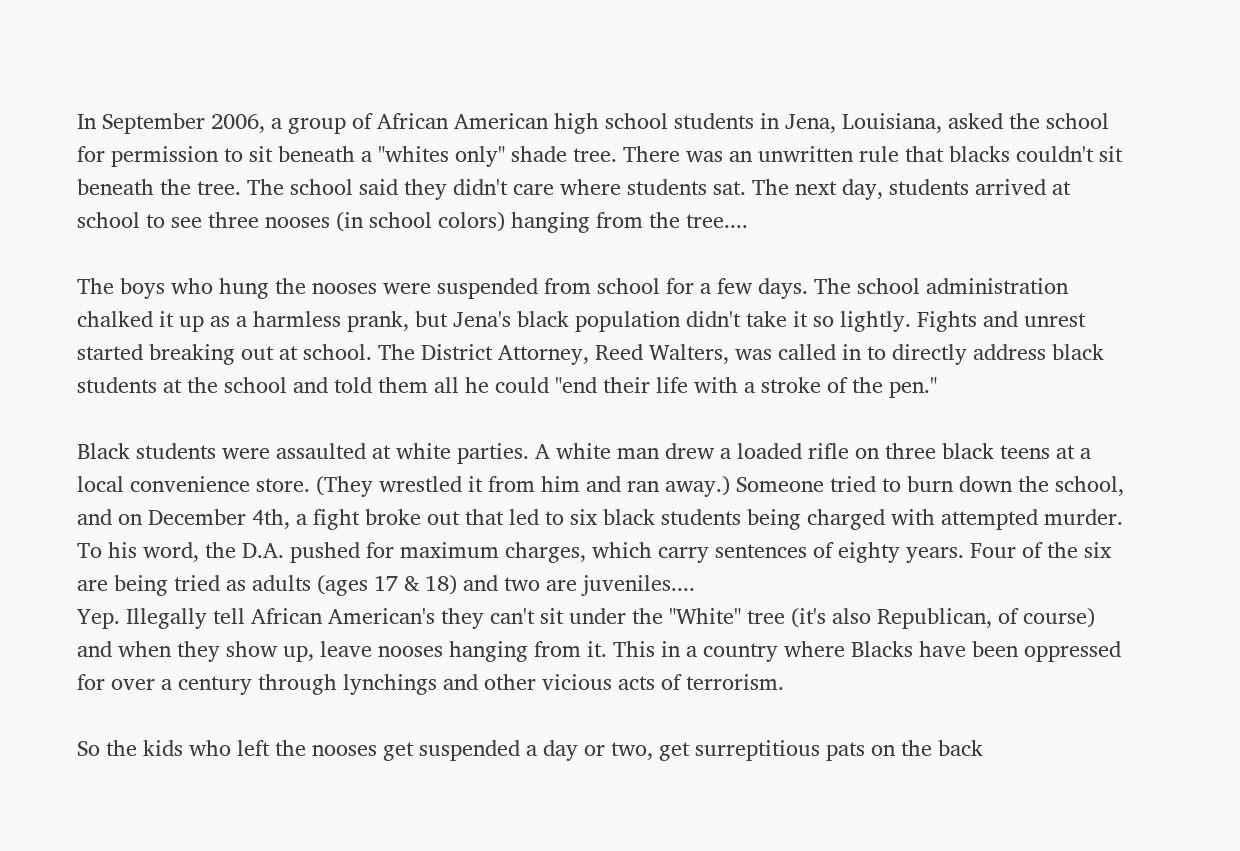In September 2006, a group of African American high school students in Jena, Louisiana, asked the school for permission to sit beneath a "whites only" shade tree. There was an unwritten rule that blacks couldn't sit beneath the tree. The school said they didn't care where students sat. The next day, students arrived at school to see three nooses (in school colors) hanging from the tree....

The boys who hung the nooses were suspended from school for a few days. The school administration chalked it up as a harmless prank, but Jena's black population didn't take it so lightly. Fights and unrest started breaking out at school. The District Attorney, Reed Walters, was called in to directly address black students at the school and told them all he could "end their life with a stroke of the pen."

Black students were assaulted at white parties. A white man drew a loaded rifle on three black teens at a local convenience store. (They wrestled it from him and ran away.) Someone tried to burn down the school, and on December 4th, a fight broke out that led to six black students being charged with attempted murder. To his word, the D.A. pushed for maximum charges, which carry sentences of eighty years. Four of the six are being tried as adults (ages 17 & 18) and two are juveniles....
Yep. Illegally tell African American's they can't sit under the "White" tree (it's also Republican, of course) and when they show up, leave nooses hanging from it. This in a country where Blacks have been oppressed for over a century through lynchings and other vicious acts of terrorism.

So the kids who left the nooses get suspended a day or two, get surreptitious pats on the back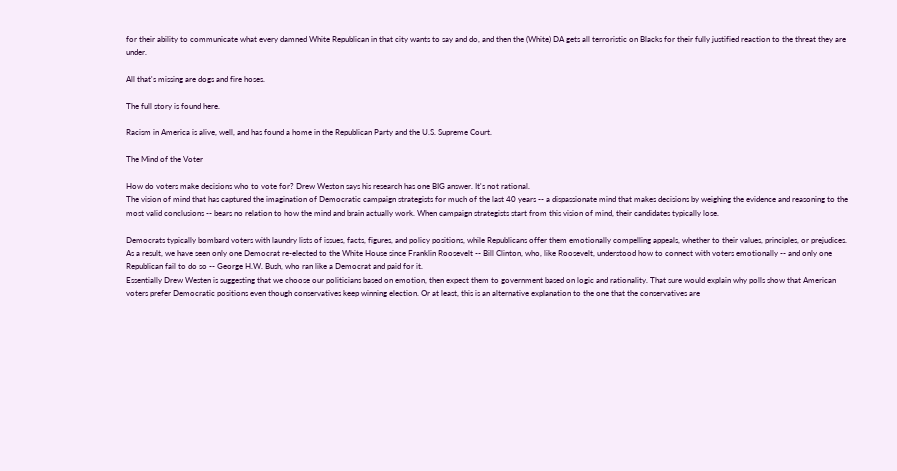for their ability to communicate what every damned White Republican in that city wants to say and do, and then the (White) DA gets all terroristic on Blacks for their fully justified reaction to the threat they are under.

All that's missing are dogs and fire hoses.

The full story is found here.

Racism in America is alive, well, and has found a home in the Republican Party and the U.S. Supreme Court.

The Mind of the Voter

How do voters make decisions who to vote for? Drew Weston says his research has one BIG answer. It's not rational.
The vision of mind that has captured the imagination of Democratic campaign strategists for much of the last 40 years -- a dispassionate mind that makes decisions by weighing the evidence and reasoning to the most valid conclusions -- bears no relation to how the mind and brain actually work. When campaign strategists start from this vision of mind, their candidates typically lose.

Democrats typically bombard voters with laundry lists of issues, facts, figures, and policy positions, while Republicans offer them emotionally compelling appeals, whether to their values, principles, or prejudices. As a result, we have seen only one Democrat re-elected to the White House since Franklin Roosevelt -- Bill Clinton, who, like Roosevelt, understood how to connect with voters emotionally -- and only one Republican fail to do so -- George H.W. Bush, who ran like a Democrat and paid for it.
Essentially Drew Westen is suggesting that we choose our politicians based on emotion, then expect them to government based on logic and rationality. That sure would explain why polls show that American voters prefer Democratic positions even though conservatives keep winning election. Or at least, this is an alternative explanation to the one that the conservatives are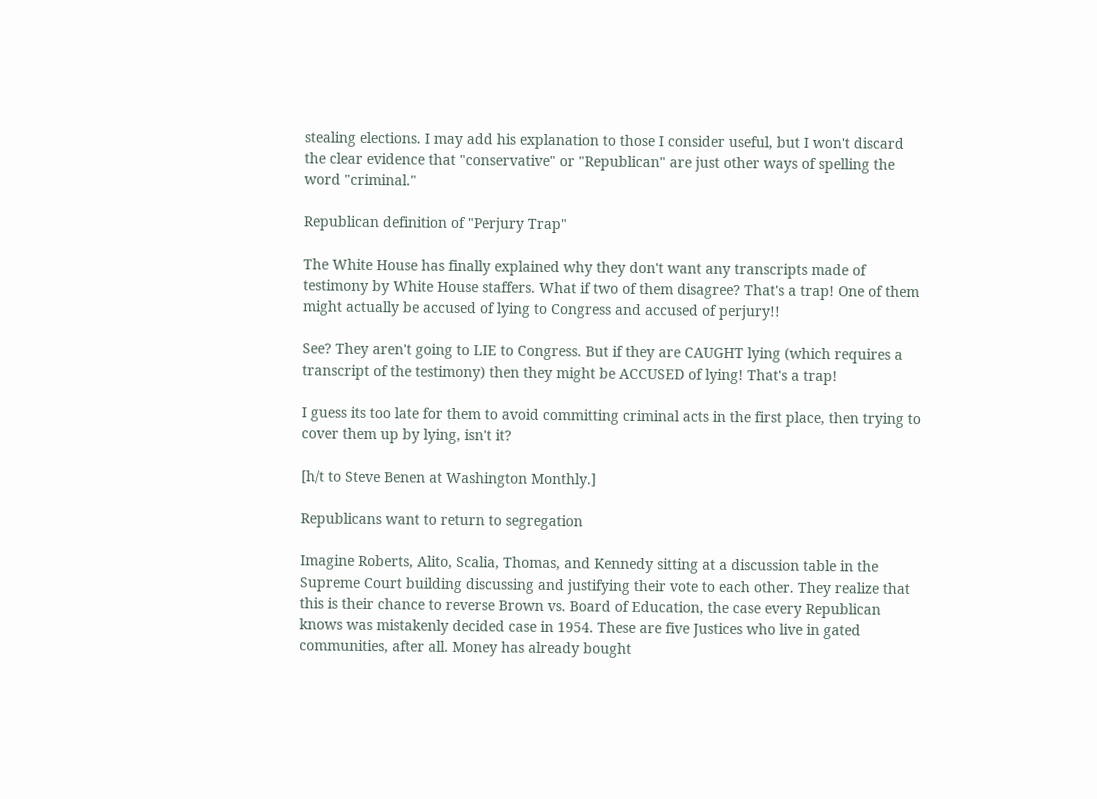stealing elections. I may add his explanation to those I consider useful, but I won't discard the clear evidence that "conservative" or "Republican" are just other ways of spelling the word "criminal."

Republican definition of "Perjury Trap"

The White House has finally explained why they don't want any transcripts made of testimony by White House staffers. What if two of them disagree? That's a trap! One of them might actually be accused of lying to Congress and accused of perjury!!

See? They aren't going to LIE to Congress. But if they are CAUGHT lying (which requires a transcript of the testimony) then they might be ACCUSED of lying! That's a trap!

I guess its too late for them to avoid committing criminal acts in the first place, then trying to cover them up by lying, isn't it?

[h/t to Steve Benen at Washington Monthly.]

Republicans want to return to segregation

Imagine Roberts, Alito, Scalia, Thomas, and Kennedy sitting at a discussion table in the Supreme Court building discussing and justifying their vote to each other. They realize that this is their chance to reverse Brown vs. Board of Education, the case every Republican knows was mistakenly decided case in 1954. These are five Justices who live in gated communities, after all. Money has already bought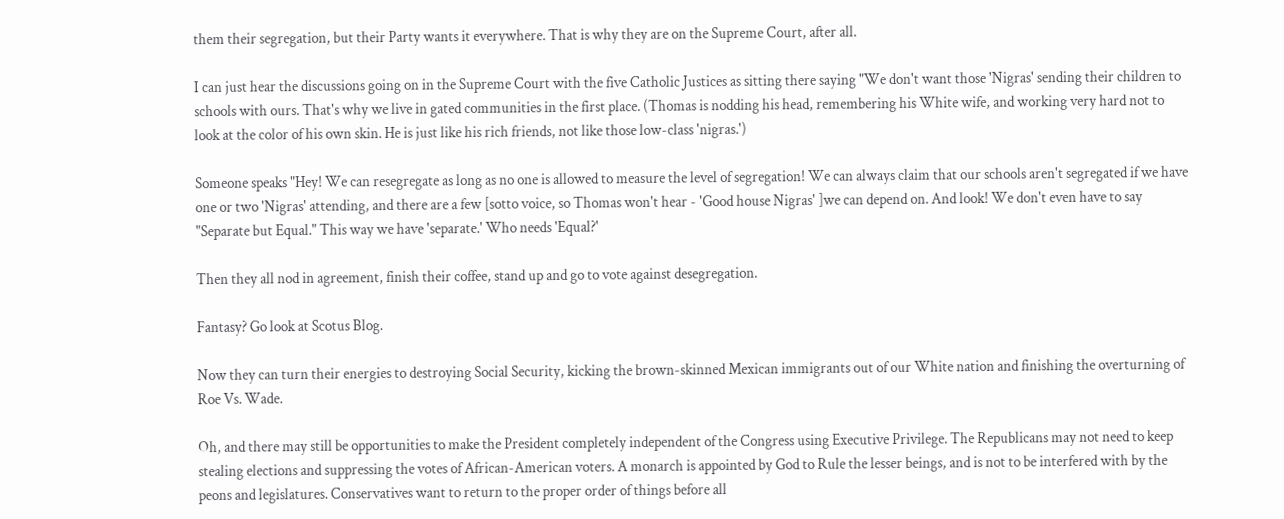them their segregation, but their Party wants it everywhere. That is why they are on the Supreme Court, after all.

I can just hear the discussions going on in the Supreme Court with the five Catholic Justices as sitting there saying "We don't want those 'Nigras' sending their children to schools with ours. That's why we live in gated communities in the first place. (Thomas is nodding his head, remembering his White wife, and working very hard not to look at the color of his own skin. He is just like his rich friends, not like those low-class 'nigras.')

Someone speaks "Hey! We can resegregate as long as no one is allowed to measure the level of segregation! We can always claim that our schools aren't segregated if we have one or two 'Nigras' attending, and there are a few [sotto voice, so Thomas won't hear - 'Good house Nigras' ]we can depend on. And look! We don't even have to say "Separate but Equal." This way we have 'separate.' Who needs 'Equal?'

Then they all nod in agreement, finish their coffee, stand up and go to vote against desegregation.

Fantasy? Go look at Scotus Blog.

Now they can turn their energies to destroying Social Security, kicking the brown-skinned Mexican immigrants out of our White nation and finishing the overturning of Roe Vs. Wade.

Oh, and there may still be opportunities to make the President completely independent of the Congress using Executive Privilege. The Republicans may not need to keep stealing elections and suppressing the votes of African-American voters. A monarch is appointed by God to Rule the lesser beings, and is not to be interfered with by the peons and legislatures. Conservatives want to return to the proper order of things before all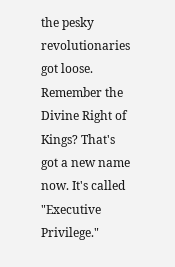the pesky revolutionaries got loose. Remember the Divine Right of Kings? That's got a new name now. It's called "Executive Privilege."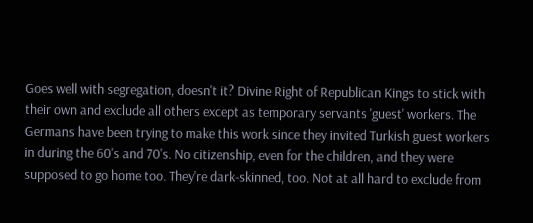Goes well with segregation, doesn't it? Divine Right of Republican Kings to stick with their own and exclude all others except as temporary servants 'guest' workers. The Germans have been trying to make this work since they invited Turkish guest workers in during the 60's and 70's. No citizenship, even for the children, and they were supposed to go home too. They're dark-skinned, too. Not at all hard to exclude from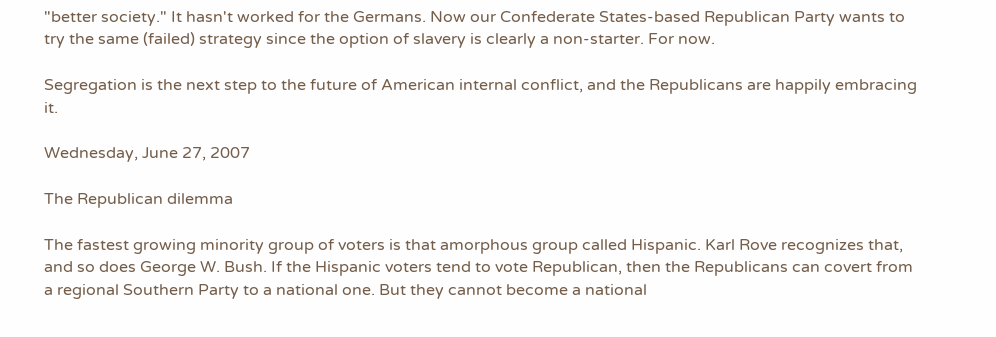"better society." It hasn't worked for the Germans. Now our Confederate States-based Republican Party wants to try the same (failed) strategy since the option of slavery is clearly a non-starter. For now.

Segregation is the next step to the future of American internal conflict, and the Republicans are happily embracing it.

Wednesday, June 27, 2007

The Republican dilemma

The fastest growing minority group of voters is that amorphous group called Hispanic. Karl Rove recognizes that, and so does George W. Bush. If the Hispanic voters tend to vote Republican, then the Republicans can covert from a regional Southern Party to a national one. But they cannot become a national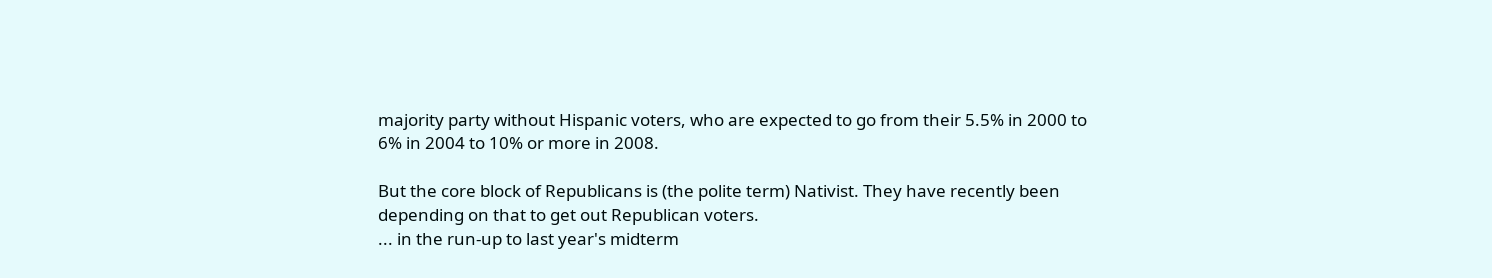majority party without Hispanic voters, who are expected to go from their 5.5% in 2000 to 6% in 2004 to 10% or more in 2008.

But the core block of Republicans is (the polite term) Nativist. They have recently been depending on that to get out Republican voters.
... in the run-up to last year's midterm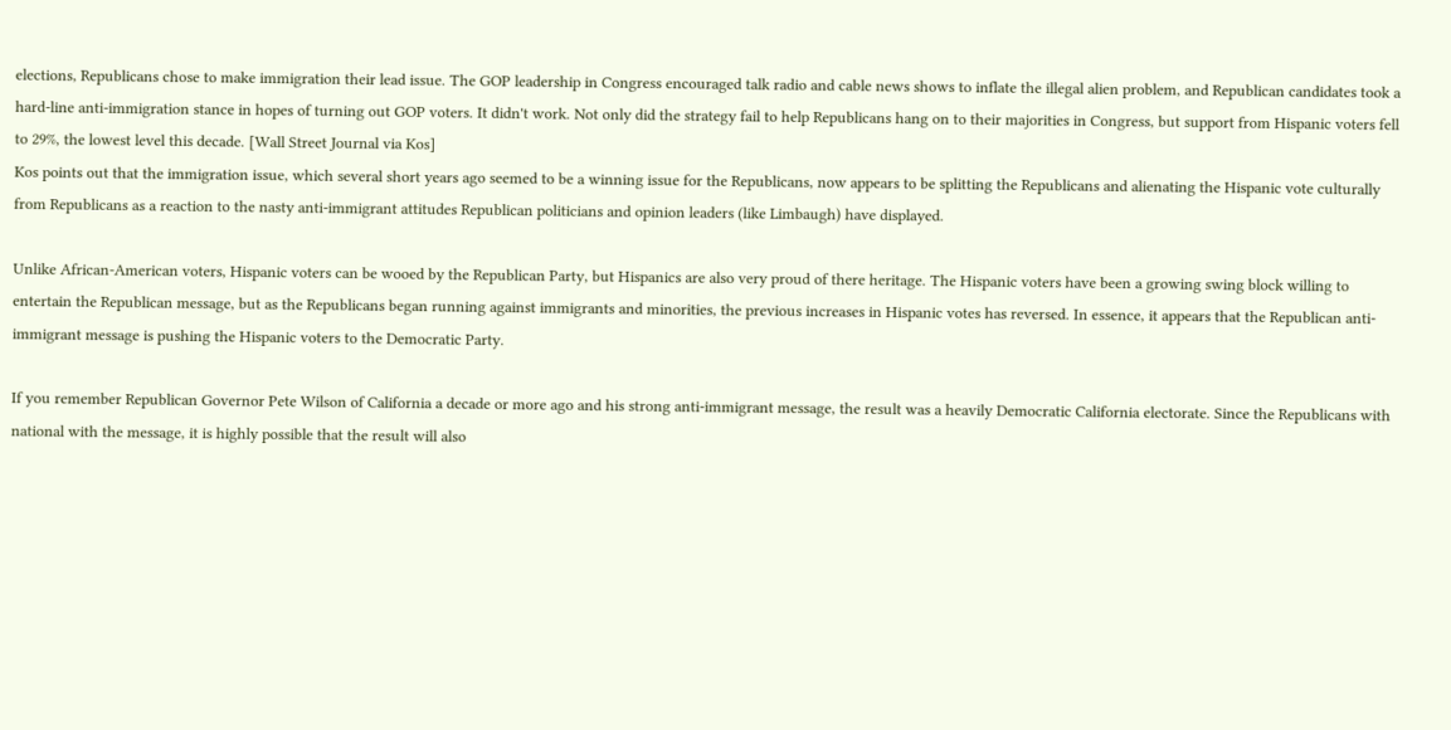elections, Republicans chose to make immigration their lead issue. The GOP leadership in Congress encouraged talk radio and cable news shows to inflate the illegal alien problem, and Republican candidates took a hard-line anti-immigration stance in hopes of turning out GOP voters. It didn't work. Not only did the strategy fail to help Republicans hang on to their majorities in Congress, but support from Hispanic voters fell to 29%, the lowest level this decade. [Wall Street Journal via Kos]
Kos points out that the immigration issue, which several short years ago seemed to be a winning issue for the Republicans, now appears to be splitting the Republicans and alienating the Hispanic vote culturally from Republicans as a reaction to the nasty anti-immigrant attitudes Republican politicians and opinion leaders (like Limbaugh) have displayed.

Unlike African-American voters, Hispanic voters can be wooed by the Republican Party, but Hispanics are also very proud of there heritage. The Hispanic voters have been a growing swing block willing to entertain the Republican message, but as the Republicans began running against immigrants and minorities, the previous increases in Hispanic votes has reversed. In essence, it appears that the Republican anti-immigrant message is pushing the Hispanic voters to the Democratic Party.

If you remember Republican Governor Pete Wilson of California a decade or more ago and his strong anti-immigrant message, the result was a heavily Democratic California electorate. Since the Republicans with national with the message, it is highly possible that the result will also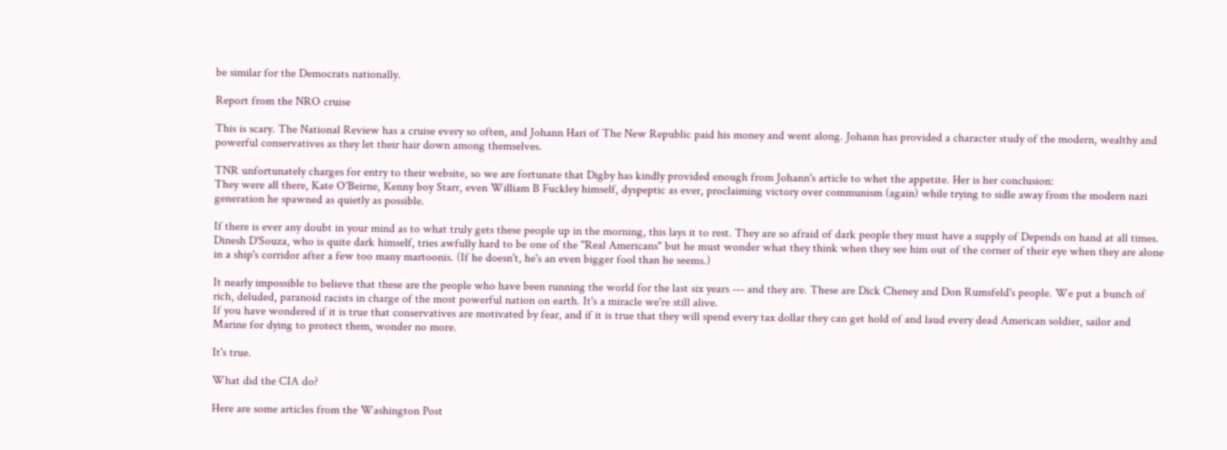be similar for the Democrats nationally.

Report from the NRO cruise

This is scary. The National Review has a cruise every so often, and Johann Hari of The New Republic paid his money and went along. Johann has provided a character study of the modern, wealthy and powerful conservatives as they let their hair down among themselves.

TNR unfortunately charges for entry to their website, so we are fortunate that Digby has kindly provided enough from Johann's article to whet the appetite. Her is her conclusion:
They were all there, Kate O'Beirne, Kenny boy Starr, even William B Fuckley himself, dyspeptic as ever, proclaiming victory over communism (again) while trying to sidle away from the modern nazi generation he spawned as quietly as possible.

If there is ever any doubt in your mind as to what truly gets these people up in the morning, this lays it to rest. They are so afraid of dark people they must have a supply of Depends on hand at all times. Dinesh D'Souza, who is quite dark himself, tries awfully hard to be one of the "Real Americans" but he must wonder what they think when they see him out of the corner of their eye when they are alone in a ship's corridor after a few too many martoonis. (If he doesn't, he's an even bigger fool than he seems.)

It nearly impossible to believe that these are the people who have been running the world for the last six years --- and they are. These are Dick Cheney and Don Rumsfeld's people. We put a bunch of rich, deluded, paranoid racists in charge of the most powerful nation on earth. It's a miracle we're still alive.
If you have wondered if it is true that conservatives are motivated by fear, and if it is true that they will spend every tax dollar they can get hold of and laud every dead American soldier, sailor and Marine for dying to protect them, wonder no more.

It's true.

What did the CIA do?

Here are some articles from the Washington Post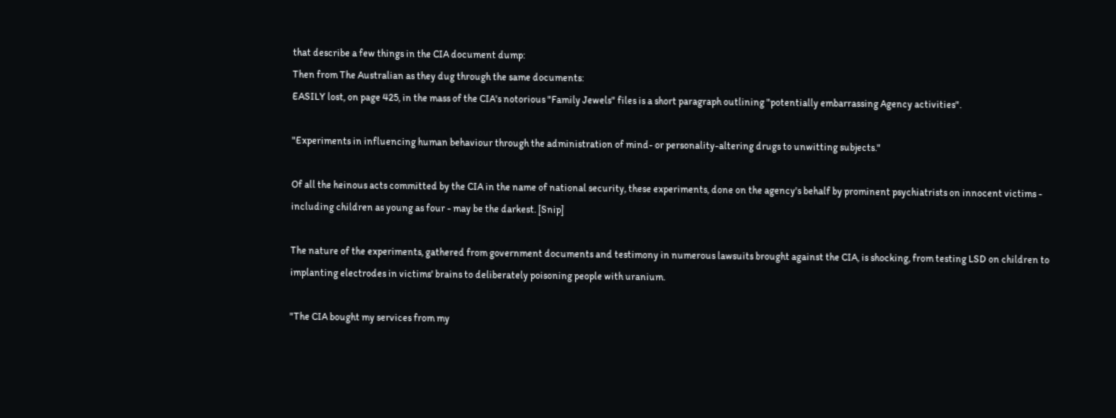that describe a few things in the CIA document dump:
Then from The Australian as they dug through the same documents:
EASILY lost, on page 425, in the mass of the CIA's notorious "Family Jewels" files is a short paragraph outlining "potentially embarrassing Agency activities".

"Experiments in influencing human behaviour through the administration of mind- or personality-altering drugs to unwitting subjects."

Of all the heinous acts committed by the CIA in the name of national security, these experiments, done on the agency's behalf by prominent psychiatrists on innocent victims - including children as young as four - may be the darkest. [Snip]

The nature of the experiments, gathered from government documents and testimony in numerous lawsuits brought against the CIA, is shocking, from testing LSD on children to implanting electrodes in victims' brains to deliberately poisoning people with uranium.

"The CIA bought my services from my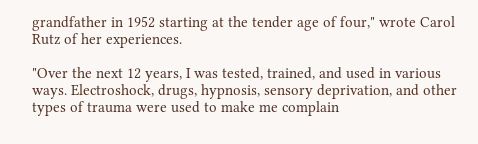grandfather in 1952 starting at the tender age of four," wrote Carol Rutz of her experiences.

"Over the next 12 years, I was tested, trained, and used in various ways. Electroshock, drugs, hypnosis, sensory deprivation, and other types of trauma were used to make me complain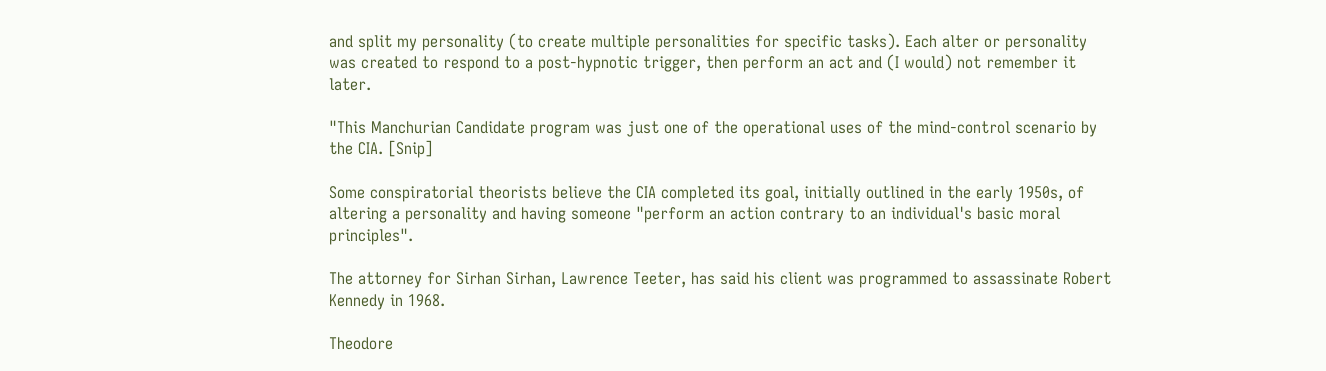and split my personality (to create multiple personalities for specific tasks). Each alter or personality was created to respond to a post-hypnotic trigger, then perform an act and (I would) not remember it later.

"This Manchurian Candidate program was just one of the operational uses of the mind-control scenario by the CIA. [Snip]

Some conspiratorial theorists believe the CIA completed its goal, initially outlined in the early 1950s, of altering a personality and having someone "perform an action contrary to an individual's basic moral principles".

The attorney for Sirhan Sirhan, Lawrence Teeter, has said his client was programmed to assassinate Robert Kennedy in 1968.

Theodore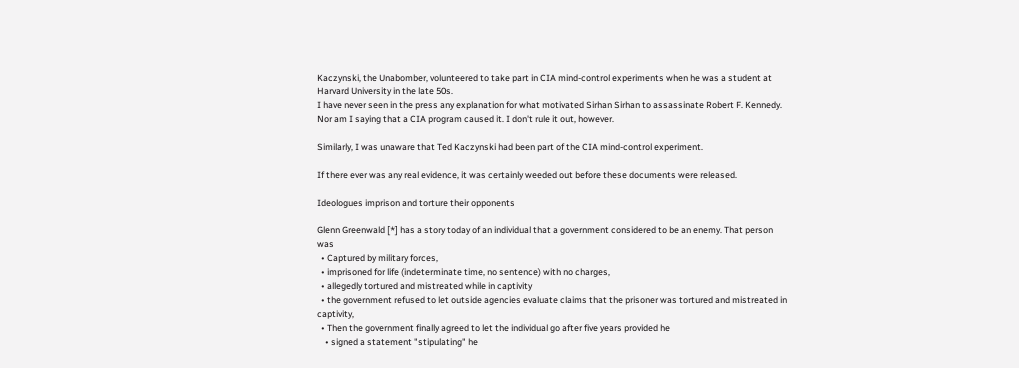Kaczynski, the Unabomber, volunteered to take part in CIA mind-control experiments when he was a student at Harvard University in the late 50s.
I have never seen in the press any explanation for what motivated Sirhan Sirhan to assassinate Robert F. Kennedy. Nor am I saying that a CIA program caused it. I don't rule it out, however.

Similarly, I was unaware that Ted Kaczynski had been part of the CIA mind-control experiment.

If there ever was any real evidence, it was certainly weeded out before these documents were released.

Ideologues imprison and torture their opponents

Glenn Greenwald [*] has a story today of an individual that a government considered to be an enemy. That person was
  • Captured by military forces,
  • imprisoned for life (indeterminate time, no sentence) with no charges,
  • allegedly tortured and mistreated while in captivity
  • the government refused to let outside agencies evaluate claims that the prisoner was tortured and mistreated in captivity,
  • Then the government finally agreed to let the individual go after five years provided he
    • signed a statement "stipulating" he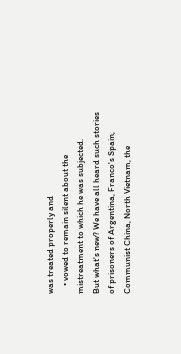was treated properly and
    • vowed to remain silent about the mistreatment to which he was subjected.
But what's new? We have all heard such stories of prisoners of Argentina, Franco's Spain, Communist China, North Vietnam, the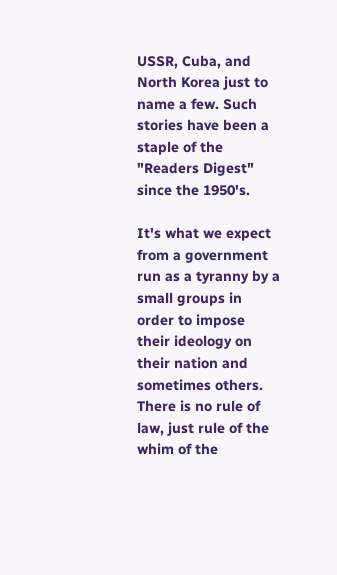USSR, Cuba, and North Korea just to name a few. Such stories have been a staple of the "Readers Digest" since the 1950's.

It's what we expect from a government run as a tyranny by a small groups in order to impose their ideology on their nation and sometimes others. There is no rule of law, just rule of the whim of the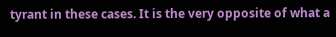tyrant in these cases. It is the very opposite of what a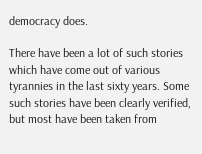democracy does.

There have been a lot of such stories which have come out of various tyrannies in the last sixty years. Some such stories have been clearly verified, but most have been taken from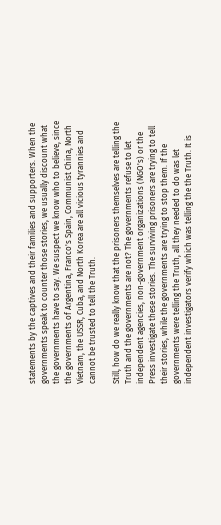statements by the captives and their families and supporters. When the governments speak to counter those stories, we usually discount what the governments have to say. We suspect we know who to believe, since the governments of Argentina, Franco's Spain, Communist China, North Vietnam, the USSR, Cuba, and North Korea are all vicious tyrannies and cannot be trusted to tell the Truth.

Still, how do we really know that the prisoners themselves are telling the Truth and the governments are not? The governments refuse to let independent agencies, non-government organizations (NGO's) or the Press investigate these stories. The surviving prisoners are trying to tell their stories, while the governments are trying to stop them. If the governments were telling the Truth, all they needed to do was let independent investigators verify which was telling the the Truth. It is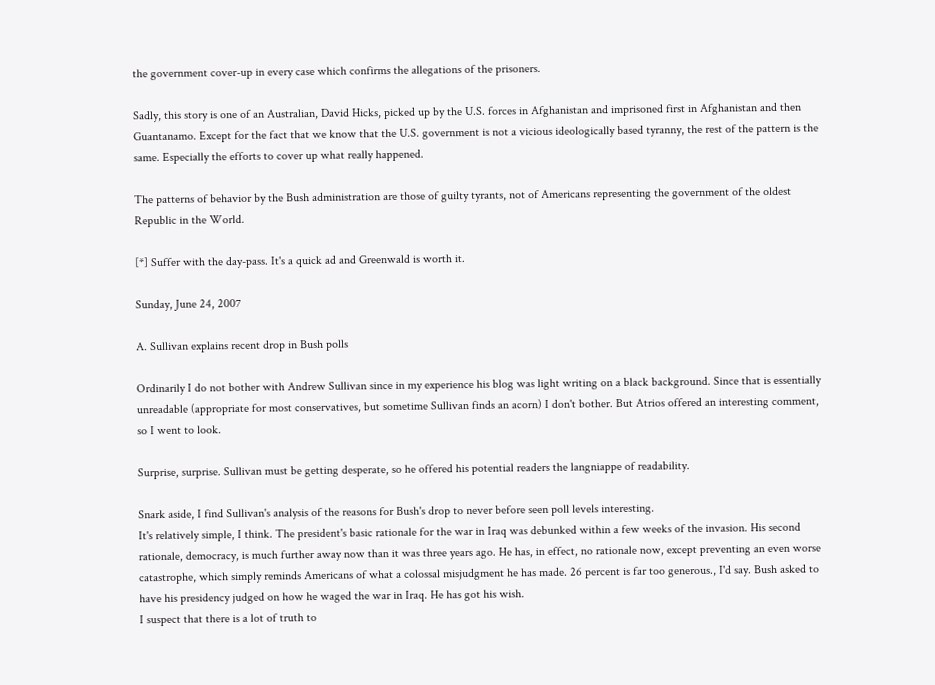the government cover-up in every case which confirms the allegations of the prisoners.

Sadly, this story is one of an Australian, David Hicks, picked up by the U.S. forces in Afghanistan and imprisoned first in Afghanistan and then Guantanamo. Except for the fact that we know that the U.S. government is not a vicious ideologically based tyranny, the rest of the pattern is the same. Especially the efforts to cover up what really happened.

The patterns of behavior by the Bush administration are those of guilty tyrants, not of Americans representing the government of the oldest Republic in the World.

[*] Suffer with the day-pass. It's a quick ad and Greenwald is worth it.

Sunday, June 24, 2007

A. Sullivan explains recent drop in Bush polls

Ordinarily I do not bother with Andrew Sullivan since in my experience his blog was light writing on a black background. Since that is essentially unreadable (appropriate for most conservatives, but sometime Sullivan finds an acorn) I don't bother. But Atrios offered an interesting comment, so I went to look.

Surprise, surprise. Sullivan must be getting desperate, so he offered his potential readers the langniappe of readability.

Snark aside, I find Sullivan's analysis of the reasons for Bush's drop to never before seen poll levels interesting.
It's relatively simple, I think. The president's basic rationale for the war in Iraq was debunked within a few weeks of the invasion. His second rationale, democracy, is much further away now than it was three years ago. He has, in effect, no rationale now, except preventing an even worse catastrophe, which simply reminds Americans of what a colossal misjudgment he has made. 26 percent is far too generous., I'd say. Bush asked to have his presidency judged on how he waged the war in Iraq. He has got his wish.
I suspect that there is a lot of truth to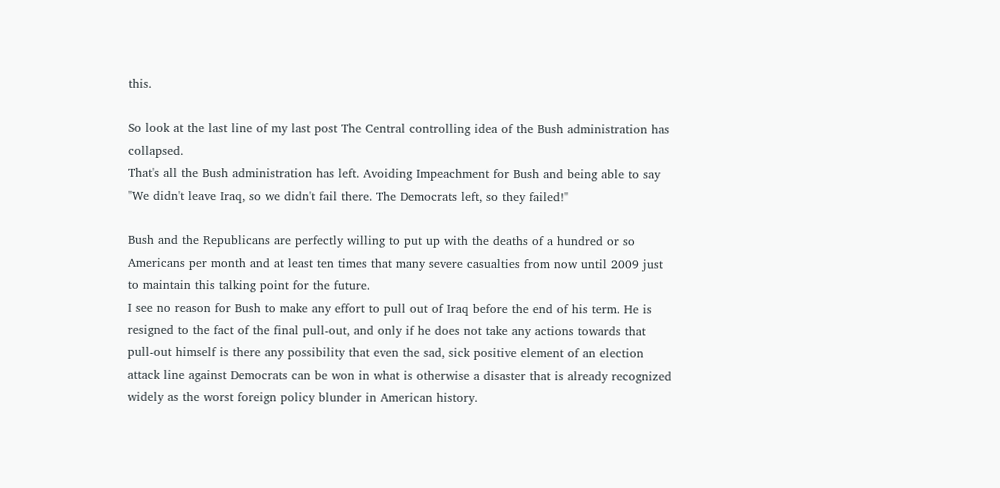this.

So look at the last line of my last post The Central controlling idea of the Bush administration has collapsed.
That's all the Bush administration has left. Avoiding Impeachment for Bush and being able to say "We didn't leave Iraq, so we didn't fail there. The Democrats left, so they failed!"

Bush and the Republicans are perfectly willing to put up with the deaths of a hundred or so Americans per month and at least ten times that many severe casualties from now until 2009 just to maintain this talking point for the future.
I see no reason for Bush to make any effort to pull out of Iraq before the end of his term. He is resigned to the fact of the final pull-out, and only if he does not take any actions towards that pull-out himself is there any possibility that even the sad, sick positive element of an election attack line against Democrats can be won in what is otherwise a disaster that is already recognized widely as the worst foreign policy blunder in American history.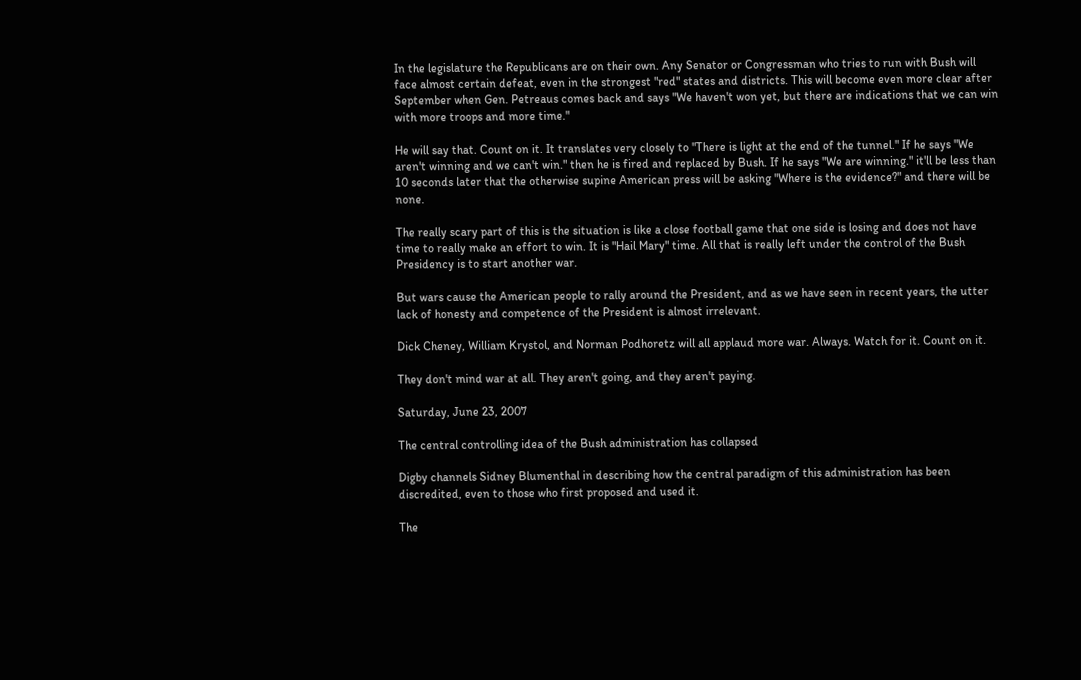In the legislature the Republicans are on their own. Any Senator or Congressman who tries to run with Bush will face almost certain defeat, even in the strongest "red" states and districts. This will become even more clear after September when Gen. Petreaus comes back and says "We haven't won yet, but there are indications that we can win with more troops and more time."

He will say that. Count on it. It translates very closely to "There is light at the end of the tunnel." If he says "We aren't winning and we can't win." then he is fired and replaced by Bush. If he says "We are winning." it'll be less than 10 seconds later that the otherwise supine American press will be asking "Where is the evidence?" and there will be none.

The really scary part of this is the situation is like a close football game that one side is losing and does not have time to really make an effort to win. It is "Hail Mary" time. All that is really left under the control of the Bush Presidency is to start another war.

But wars cause the American people to rally around the President, and as we have seen in recent years, the utter lack of honesty and competence of the President is almost irrelevant.

Dick Cheney, William Krystol, and Norman Podhoretz will all applaud more war. Always. Watch for it. Count on it.

They don't mind war at all. They aren't going, and they aren't paying.

Saturday, June 23, 2007

The central controlling idea of the Bush administration has collapsed

Digby channels Sidney Blumenthal in describing how the central paradigm of this administration has been discredited, even to those who first proposed and used it.

The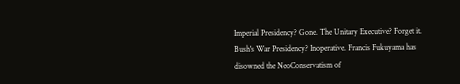Imperial Presidency? Gone. The Unitary Executive? Forget it. Bush's War Presidency? Inoperative. Francis Fukuyama has disowned the NeoConservatism of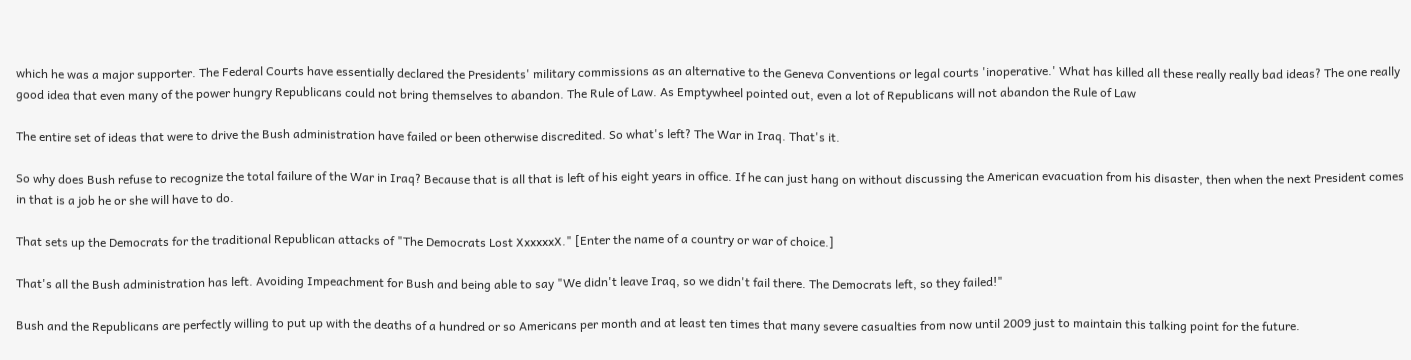which he was a major supporter. The Federal Courts have essentially declared the Presidents' military commissions as an alternative to the Geneva Conventions or legal courts 'inoperative.' What has killed all these really really bad ideas? The one really good idea that even many of the power hungry Republicans could not bring themselves to abandon. The Rule of Law. As Emptywheel pointed out, even a lot of Republicans will not abandon the Rule of Law

The entire set of ideas that were to drive the Bush administration have failed or been otherwise discredited. So what's left? The War in Iraq. That's it.

So why does Bush refuse to recognize the total failure of the War in Iraq? Because that is all that is left of his eight years in office. If he can just hang on without discussing the American evacuation from his disaster, then when the next President comes in that is a job he or she will have to do.

That sets up the Democrats for the traditional Republican attacks of "The Democrats Lost XxxxxxX." [Enter the name of a country or war of choice.]

That's all the Bush administration has left. Avoiding Impeachment for Bush and being able to say "We didn't leave Iraq, so we didn't fail there. The Democrats left, so they failed!"

Bush and the Republicans are perfectly willing to put up with the deaths of a hundred or so Americans per month and at least ten times that many severe casualties from now until 2009 just to maintain this talking point for the future.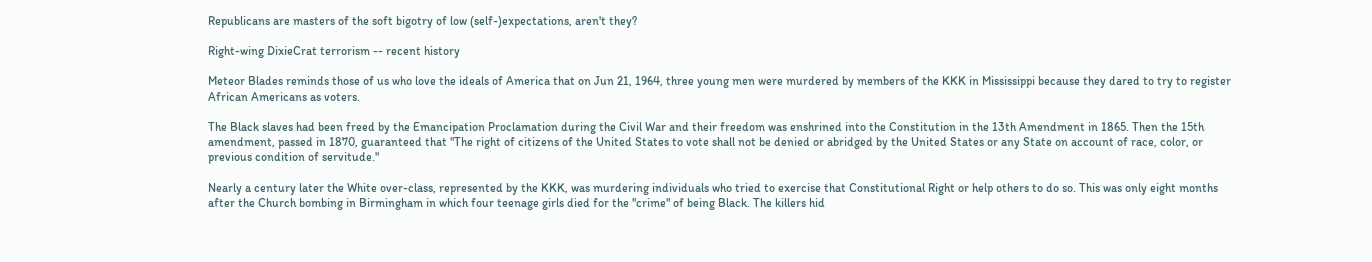Republicans are masters of the soft bigotry of low (self-)expectations, aren't they?

Right-wing DixieCrat terrorism -- recent history

Meteor Blades reminds those of us who love the ideals of America that on Jun 21, 1964, three young men were murdered by members of the KKK in Mississippi because they dared to try to register African Americans as voters.

The Black slaves had been freed by the Emancipation Proclamation during the Civil War and their freedom was enshrined into the Constitution in the 13th Amendment in 1865. Then the 15th amendment, passed in 1870, guaranteed that "The right of citizens of the United States to vote shall not be denied or abridged by the United States or any State on account of race, color, or previous condition of servitude."

Nearly a century later the White over-class, represented by the KKK, was murdering individuals who tried to exercise that Constitutional Right or help others to do so. This was only eight months after the Church bombing in Birmingham in which four teenage girls died for the "crime" of being Black. The killers hid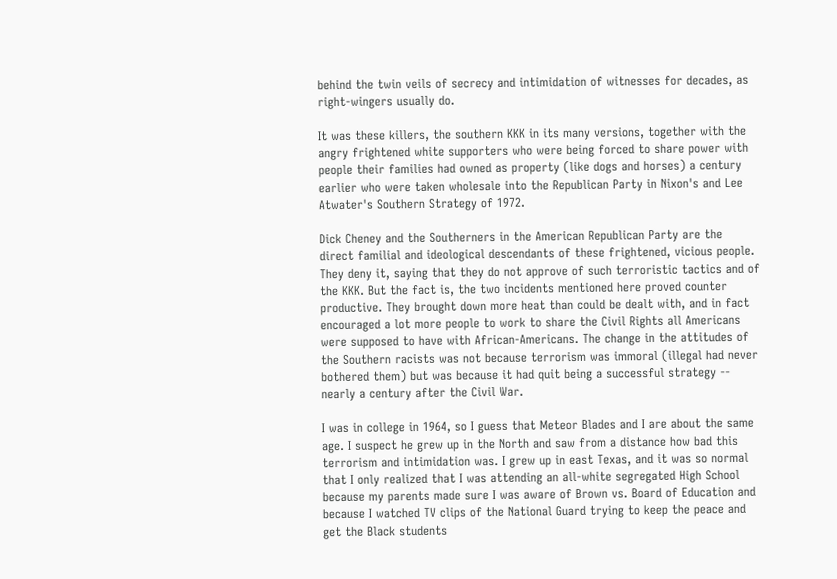behind the twin veils of secrecy and intimidation of witnesses for decades, as right-wingers usually do.

It was these killers, the southern KKK in its many versions, together with the angry frightened white supporters who were being forced to share power with people their families had owned as property (like dogs and horses) a century earlier who were taken wholesale into the Republican Party in Nixon's and Lee Atwater's Southern Strategy of 1972.

Dick Cheney and the Southerners in the American Republican Party are the direct familial and ideological descendants of these frightened, vicious people. They deny it, saying that they do not approve of such terroristic tactics and of the KKK. But the fact is, the two incidents mentioned here proved counter productive. They brought down more heat than could be dealt with, and in fact encouraged a lot more people to work to share the Civil Rights all Americans were supposed to have with African-Americans. The change in the attitudes of the Southern racists was not because terrorism was immoral (illegal had never bothered them) but was because it had quit being a successful strategy -- nearly a century after the Civil War.

I was in college in 1964, so I guess that Meteor Blades and I are about the same age. I suspect he grew up in the North and saw from a distance how bad this terrorism and intimidation was. I grew up in east Texas, and it was so normal that I only realized that I was attending an all-white segregated High School because my parents made sure I was aware of Brown vs. Board of Education and because I watched TV clips of the National Guard trying to keep the peace and get the Black students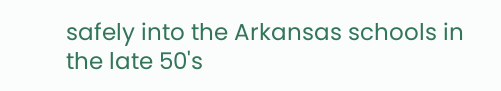safely into the Arkansas schools in the late 50's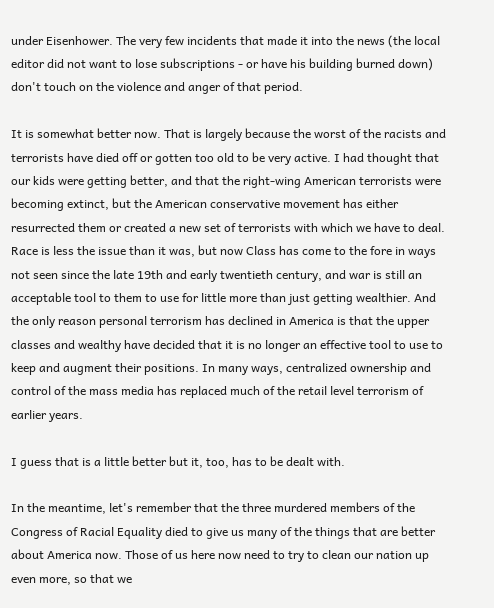under Eisenhower. The very few incidents that made it into the news (the local editor did not want to lose subscriptions - or have his building burned down) don't touch on the violence and anger of that period.

It is somewhat better now. That is largely because the worst of the racists and terrorists have died off or gotten too old to be very active. I had thought that our kids were getting better, and that the right-wing American terrorists were becoming extinct, but the American conservative movement has either resurrected them or created a new set of terrorists with which we have to deal. Race is less the issue than it was, but now Class has come to the fore in ways not seen since the late 19th and early twentieth century, and war is still an acceptable tool to them to use for little more than just getting wealthier. And the only reason personal terrorism has declined in America is that the upper classes and wealthy have decided that it is no longer an effective tool to use to keep and augment their positions. In many ways, centralized ownership and control of the mass media has replaced much of the retail level terrorism of earlier years.

I guess that is a little better but it, too, has to be dealt with.

In the meantime, let's remember that the three murdered members of the Congress of Racial Equality died to give us many of the things that are better about America now. Those of us here now need to try to clean our nation up even more, so that we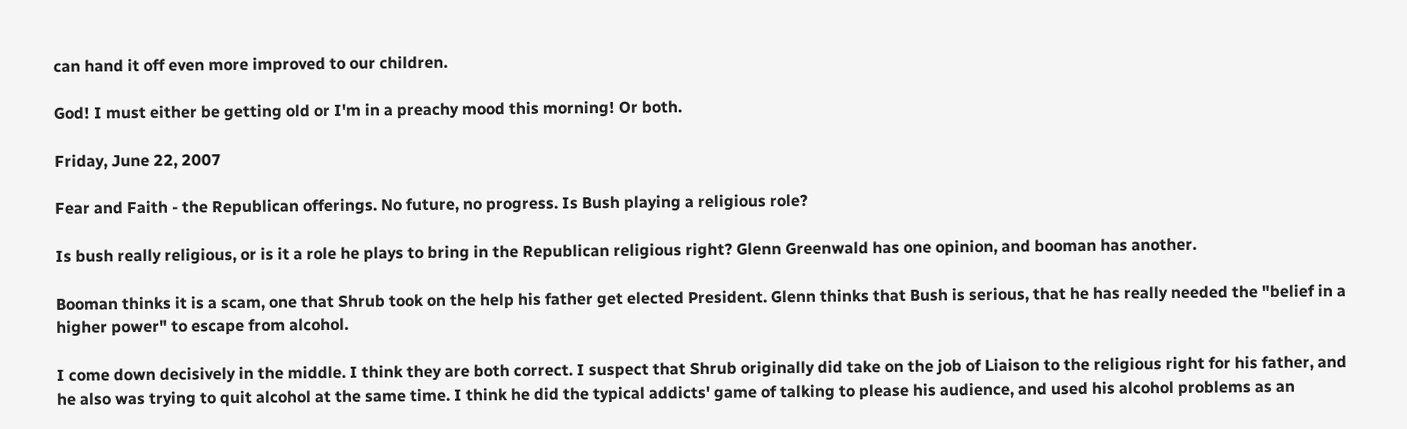can hand it off even more improved to our children.

God! I must either be getting old or I'm in a preachy mood this morning! Or both.

Friday, June 22, 2007

Fear and Faith - the Republican offerings. No future, no progress. Is Bush playing a religious role?

Is bush really religious, or is it a role he plays to bring in the Republican religious right? Glenn Greenwald has one opinion, and booman has another.

Booman thinks it is a scam, one that Shrub took on the help his father get elected President. Glenn thinks that Bush is serious, that he has really needed the "belief in a higher power" to escape from alcohol.

I come down decisively in the middle. I think they are both correct. I suspect that Shrub originally did take on the job of Liaison to the religious right for his father, and he also was trying to quit alcohol at the same time. I think he did the typical addicts' game of talking to please his audience, and used his alcohol problems as an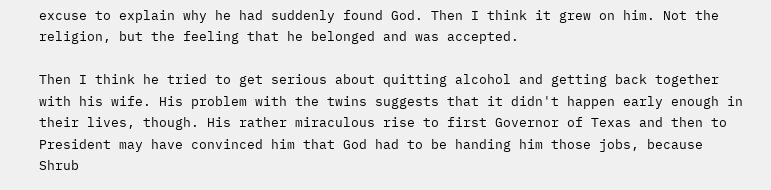excuse to explain why he had suddenly found God. Then I think it grew on him. Not the religion, but the feeling that he belonged and was accepted.

Then I think he tried to get serious about quitting alcohol and getting back together with his wife. His problem with the twins suggests that it didn't happen early enough in their lives, though. His rather miraculous rise to first Governor of Texas and then to President may have convinced him that God had to be handing him those jobs, because Shrub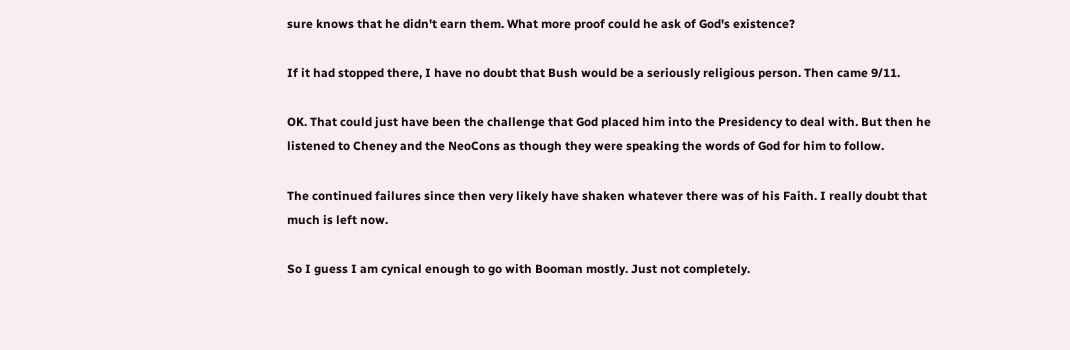sure knows that he didn't earn them. What more proof could he ask of God's existence?

If it had stopped there, I have no doubt that Bush would be a seriously religious person. Then came 9/11.

OK. That could just have been the challenge that God placed him into the Presidency to deal with. But then he listened to Cheney and the NeoCons as though they were speaking the words of God for him to follow.

The continued failures since then very likely have shaken whatever there was of his Faith. I really doubt that much is left now.

So I guess I am cynical enough to go with Booman mostly. Just not completely.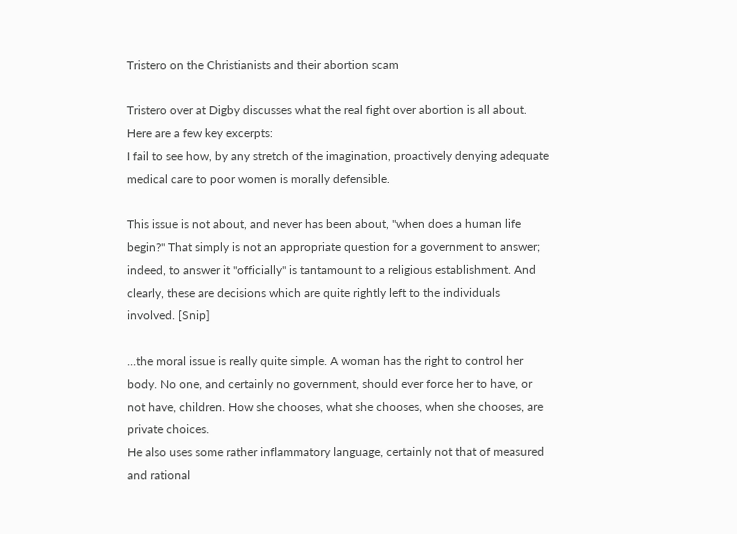Tristero on the Christianists and their abortion scam

Tristero over at Digby discusses what the real fight over abortion is all about. Here are a few key excerpts:
I fail to see how, by any stretch of the imagination, proactively denying adequate medical care to poor women is morally defensible.

This issue is not about, and never has been about, "when does a human life begin?" That simply is not an appropriate question for a government to answer; indeed, to answer it "officially" is tantamount to a religious establishment. And clearly, these are decisions which are quite rightly left to the individuals involved. [Snip]

...the moral issue is really quite simple. A woman has the right to control her body. No one, and certainly no government, should ever force her to have, or not have, children. How she chooses, what she chooses, when she chooses, are private choices.
He also uses some rather inflammatory language, certainly not that of measured and rational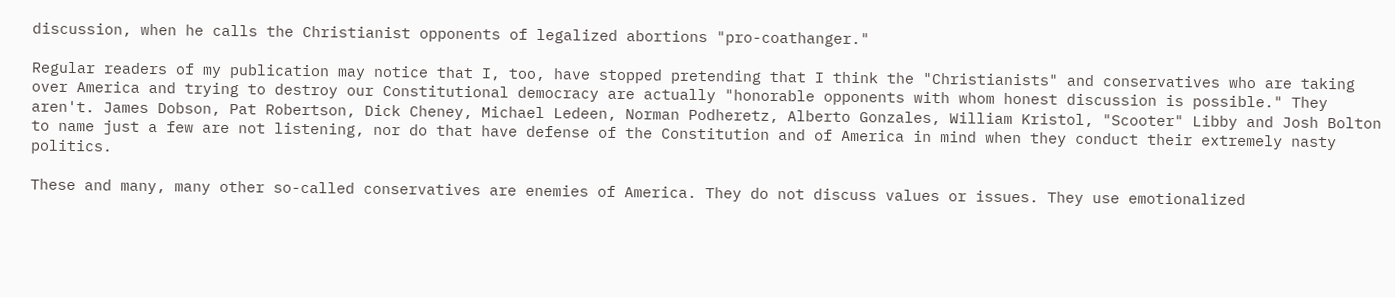discussion, when he calls the Christianist opponents of legalized abortions "pro-coathanger."

Regular readers of my publication may notice that I, too, have stopped pretending that I think the "Christianists" and conservatives who are taking over America and trying to destroy our Constitutional democracy are actually "honorable opponents with whom honest discussion is possible." They aren't. James Dobson, Pat Robertson, Dick Cheney, Michael Ledeen, Norman Podheretz, Alberto Gonzales, William Kristol, "Scooter" Libby and Josh Bolton to name just a few are not listening, nor do that have defense of the Constitution and of America in mind when they conduct their extremely nasty politics.

These and many, many other so-called conservatives are enemies of America. They do not discuss values or issues. They use emotionalized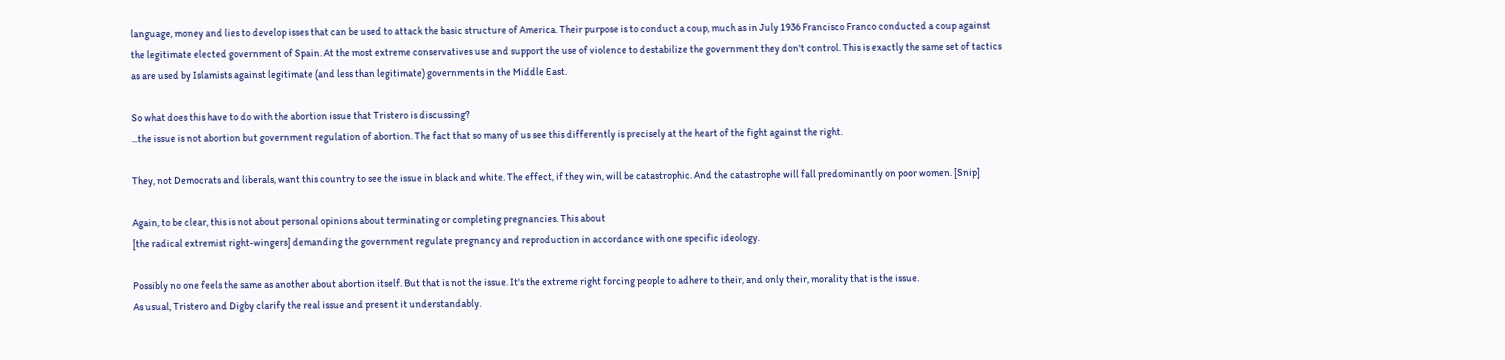language, money and lies to develop isses that can be used to attack the basic structure of America. Their purpose is to conduct a coup, much as in July 1936 Francisco Franco conducted a coup against the legitimate elected government of Spain. At the most extreme conservatives use and support the use of violence to destabilize the government they don't control. This is exactly the same set of tactics as are used by Islamists against legitimate (and less than legitimate) governments in the Middle East.

So what does this have to do with the abortion issue that Tristero is discussing?
...the issue is not abortion but government regulation of abortion. The fact that so many of us see this differently is precisely at the heart of the fight against the right.

They, not Democrats and liberals, want this country to see the issue in black and white. The effect, if they win, will be catastrophic. And the catastrophe will fall predominantly on poor women. [Snip]

Again, to be clear, this is not about personal opinions about terminating or completing pregnancies. This about
[the radical extremist right-wingers] demanding the government regulate pregnancy and reproduction in accordance with one specific ideology.

Possibly no one feels the same as another about abortion itself. But that is not the issue. It's the extreme right forcing people to adhere to their, and only their, morality that is the issue.
As usual, Tristero and Digby clarify the real issue and present it understandably.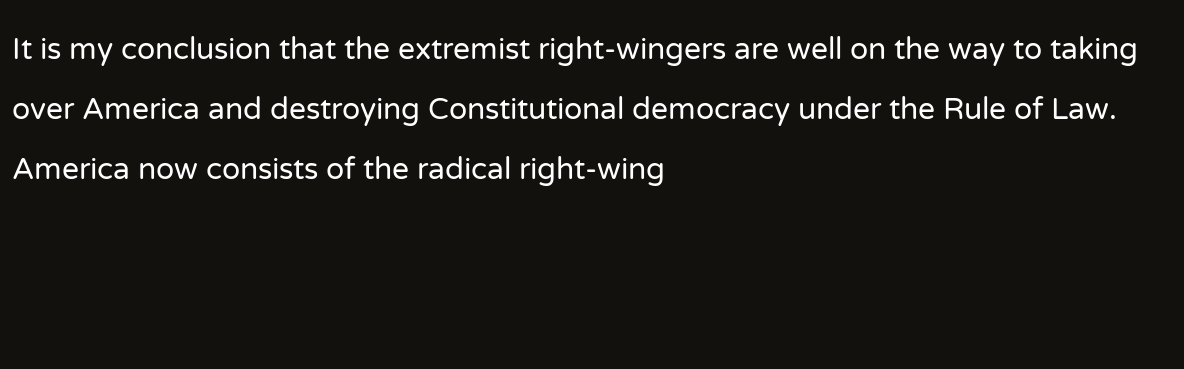It is my conclusion that the extremist right-wingers are well on the way to taking over America and destroying Constitutional democracy under the Rule of Law. America now consists of the radical right-wing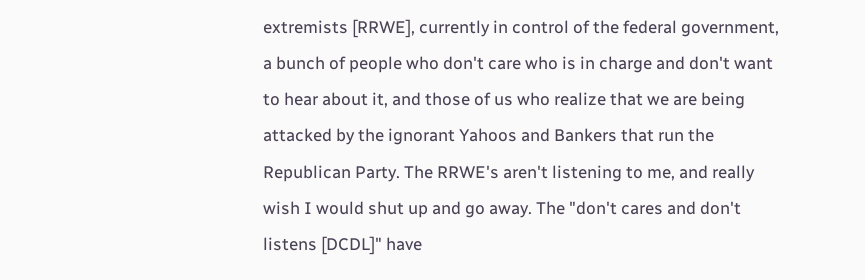extremists [RRWE], currently in control of the federal government, a bunch of people who don't care who is in charge and don't want to hear about it, and those of us who realize that we are being attacked by the ignorant Yahoos and Bankers that run the Republican Party. The RRWE's aren't listening to me, and really wish I would shut up and go away. The "don't cares and don't listens [DCDL]" have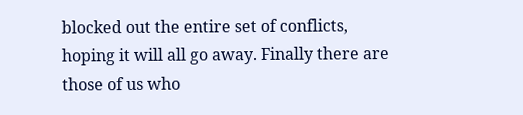blocked out the entire set of conflicts, hoping it will all go away. Finally there are those of us who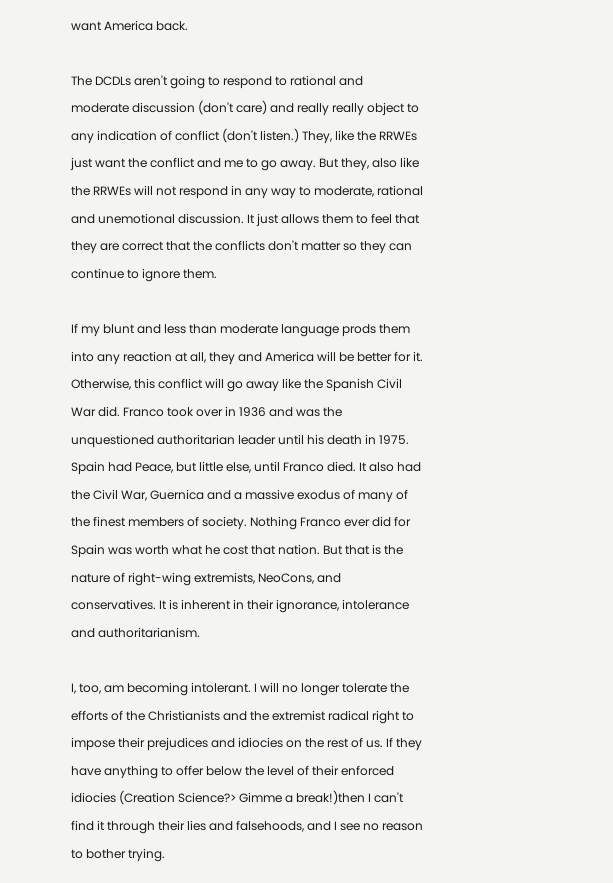want America back.

The DCDLs aren't going to respond to rational and moderate discussion (don't care) and really really object to any indication of conflict (don't listen.) They, like the RRWEs just want the conflict and me to go away. But they, also like the RRWEs will not respond in any way to moderate, rational and unemotional discussion. It just allows them to feel that they are correct that the conflicts don't matter so they can continue to ignore them.

If my blunt and less than moderate language prods them into any reaction at all, they and America will be better for it. Otherwise, this conflict will go away like the Spanish Civil War did. Franco took over in 1936 and was the unquestioned authoritarian leader until his death in 1975. Spain had Peace, but little else, until Franco died. It also had the Civil War, Guernica and a massive exodus of many of the finest members of society. Nothing Franco ever did for Spain was worth what he cost that nation. But that is the nature of right-wing extremists, NeoCons, and conservatives. It is inherent in their ignorance, intolerance and authoritarianism.

I, too, am becoming intolerant. I will no longer tolerate the efforts of the Christianists and the extremist radical right to impose their prejudices and idiocies on the rest of us. If they have anything to offer below the level of their enforced idiocies (Creation Science?> Gimme a break!)then I can't find it through their lies and falsehoods, and I see no reason to bother trying.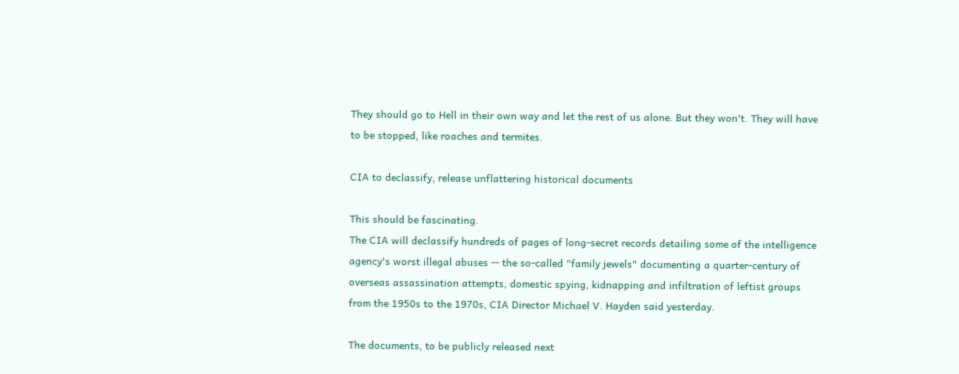They should go to Hell in their own way and let the rest of us alone. But they won't. They will have to be stopped, like roaches and termites.

CIA to declassify, release unflattering historical documents

This should be fascinating.
The CIA will declassify hundreds of pages of long-secret records detailing some of the intelligence agency's worst illegal abuses -- the so-called "family jewels" documenting a quarter-century of overseas assassination attempts, domestic spying, kidnapping and infiltration of leftist groups from the 1950s to the 1970s, CIA Director Michael V. Hayden said yesterday.

The documents, to be publicly released next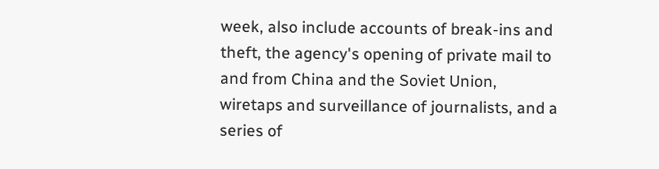week, also include accounts of break-ins and theft, the agency's opening of private mail to and from China and the Soviet Union, wiretaps and surveillance of journalists, and a series of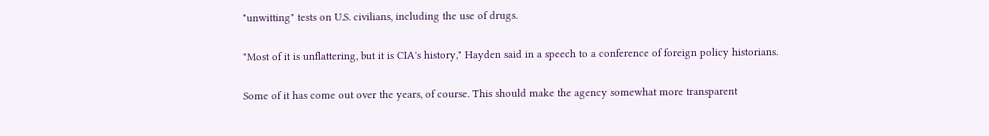"unwitting" tests on U.S. civilians, including the use of drugs.

"Most of it is unflattering, but it is CIA's history," Hayden said in a speech to a conference of foreign policy historians.

Some of it has come out over the years, of course. This should make the agency somewhat more transparent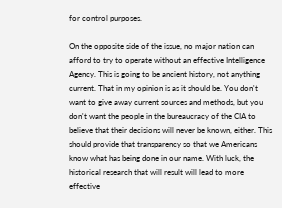for control purposes.

On the opposite side of the issue, no major nation can afford to try to operate without an effective Intelligence Agency. This is going to be ancient history, not anything current. That in my opinion is as it should be. You don't want to give away current sources and methods, but you don't want the people in the bureaucracy of the CIA to believe that their decisions will never be known, either. This should provide that transparency so that we Americans know what has being done in our name. With luck, the historical research that will result will lead to more effective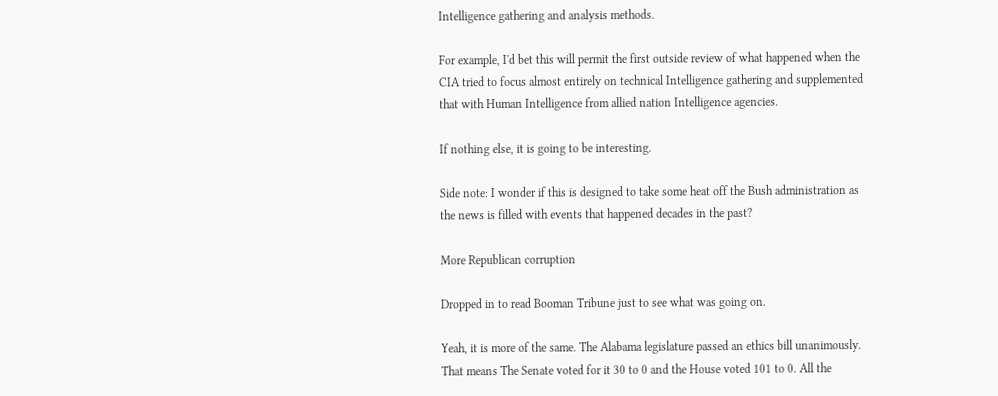Intelligence gathering and analysis methods.

For example, I'd bet this will permit the first outside review of what happened when the CIA tried to focus almost entirely on technical Intelligence gathering and supplemented that with Human Intelligence from allied nation Intelligence agencies.

If nothing else, it is going to be interesting.

Side note: I wonder if this is designed to take some heat off the Bush administration as the news is filled with events that happened decades in the past?

More Republican corruption

Dropped in to read Booman Tribune just to see what was going on.

Yeah, it is more of the same. The Alabama legislature passed an ethics bill unanimously. That means The Senate voted for it 30 to 0 and the House voted 101 to 0. All the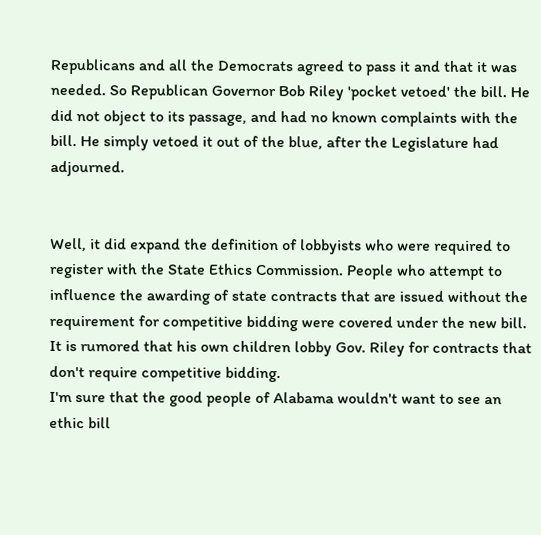Republicans and all the Democrats agreed to pass it and that it was needed. So Republican Governor Bob Riley 'pocket vetoed' the bill. He did not object to its passage, and had no known complaints with the bill. He simply vetoed it out of the blue, after the Legislature had adjourned.


Well, it did expand the definition of lobbyists who were required to register with the State Ethics Commission. People who attempt to influence the awarding of state contracts that are issued without the requirement for competitive bidding were covered under the new bill. It is rumored that his own children lobby Gov. Riley for contracts that don't require competitive bidding.
I'm sure that the good people of Alabama wouldn't want to see an ethic bill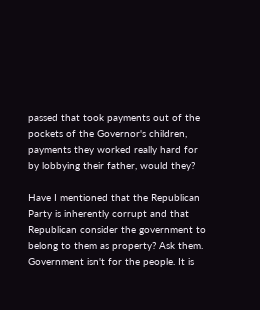passed that took payments out of the pockets of the Governor's children, payments they worked really hard for by lobbying their father, would they?

Have I mentioned that the Republican Party is inherently corrupt and that Republican consider the government to belong to them as property? Ask them. Government isn't for the people. It is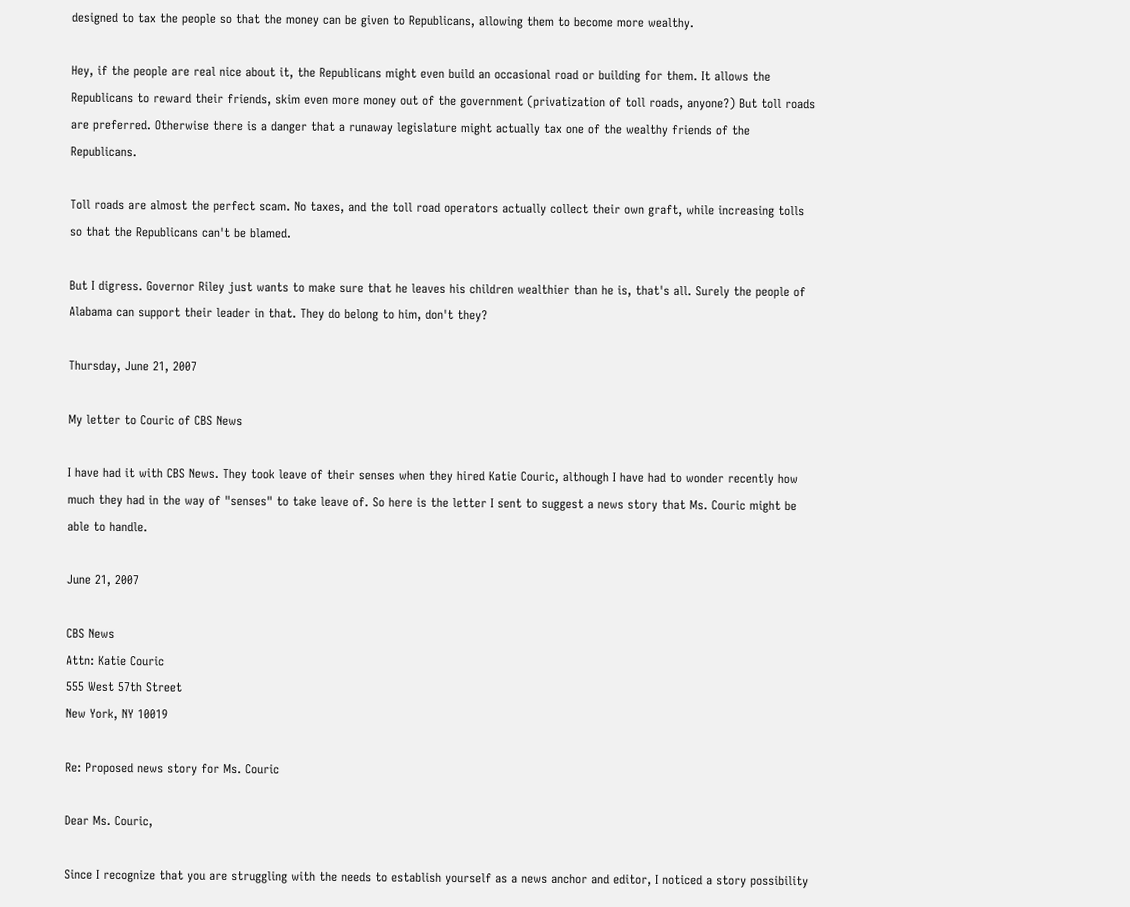designed to tax the people so that the money can be given to Republicans, allowing them to become more wealthy.

Hey, if the people are real nice about it, the Republicans might even build an occasional road or building for them. It allows the Republicans to reward their friends, skim even more money out of the government (privatization of toll roads, anyone?) But toll roads are preferred. Otherwise there is a danger that a runaway legislature might actually tax one of the wealthy friends of the Republicans.

Toll roads are almost the perfect scam. No taxes, and the toll road operators actually collect their own graft, while increasing tolls so that the Republicans can't be blamed.

But I digress. Governor Riley just wants to make sure that he leaves his children wealthier than he is, that's all. Surely the people of Alabama can support their leader in that. They do belong to him, don't they?

Thursday, June 21, 2007

My letter to Couric of CBS News

I have had it with CBS News. They took leave of their senses when they hired Katie Couric, although I have had to wonder recently how much they had in the way of "senses" to take leave of. So here is the letter I sent to suggest a news story that Ms. Couric might be able to handle.

June 21, 2007

CBS News
Attn: Katie Couric
555 West 57th Street
New York, NY 10019

Re: Proposed news story for Ms. Couric

Dear Ms. Couric,

Since I recognize that you are struggling with the needs to establish yourself as a news anchor and editor, I noticed a story possibility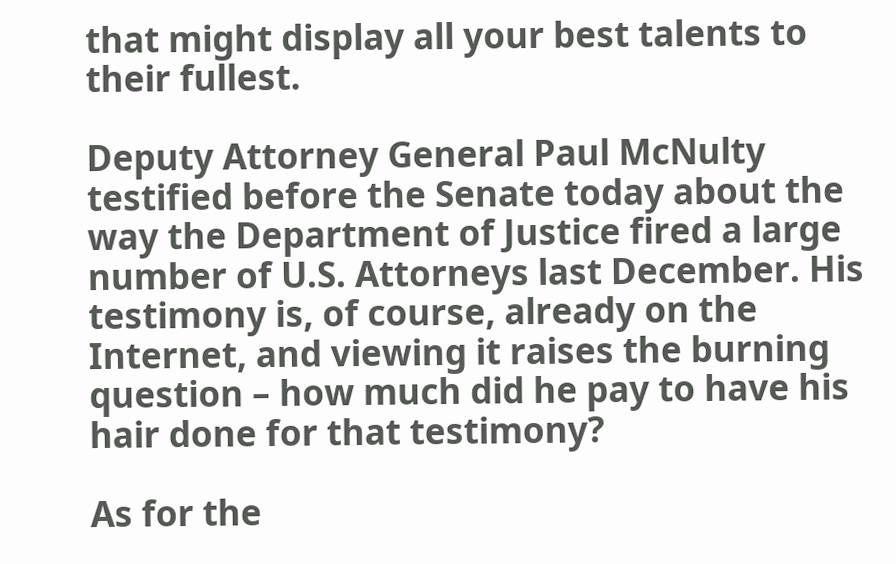that might display all your best talents to their fullest.

Deputy Attorney General Paul McNulty testified before the Senate today about the way the Department of Justice fired a large number of U.S. Attorneys last December. His testimony is, of course, already on the Internet, and viewing it raises the burning question – how much did he pay to have his hair done for that testimony?

As for the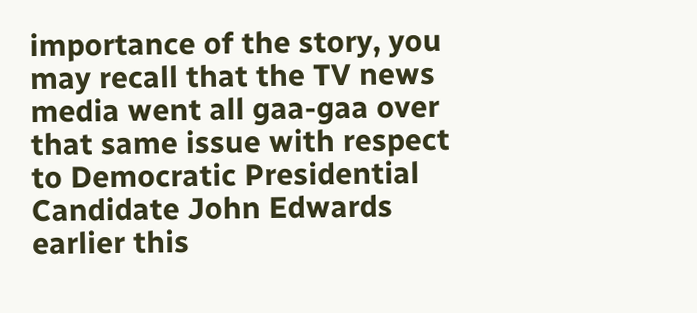importance of the story, you may recall that the TV news media went all gaa-gaa over that same issue with respect to Democratic Presidential Candidate John Edwards earlier this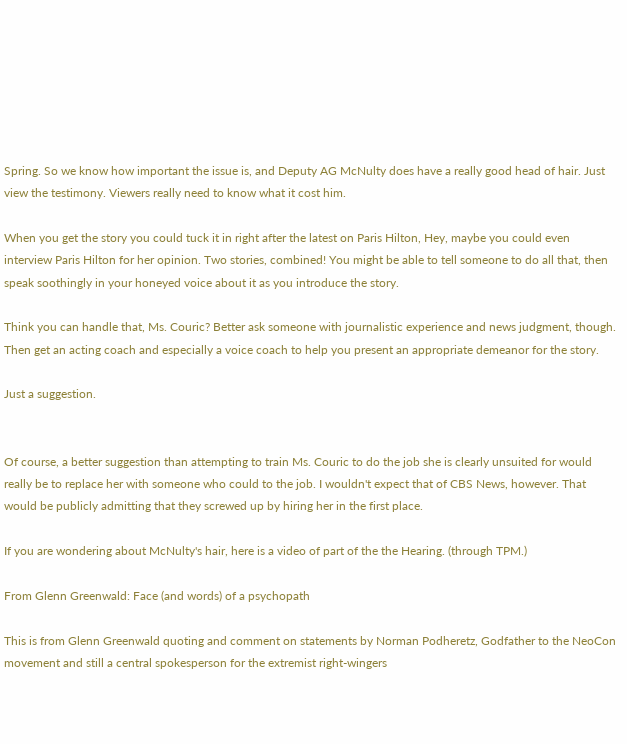Spring. So we know how important the issue is, and Deputy AG McNulty does have a really good head of hair. Just view the testimony. Viewers really need to know what it cost him.

When you get the story you could tuck it in right after the latest on Paris Hilton, Hey, maybe you could even interview Paris Hilton for her opinion. Two stories, combined! You might be able to tell someone to do all that, then speak soothingly in your honeyed voice about it as you introduce the story.

Think you can handle that, Ms. Couric? Better ask someone with journalistic experience and news judgment, though. Then get an acting coach and especially a voice coach to help you present an appropriate demeanor for the story.

Just a suggestion.


Of course, a better suggestion than attempting to train Ms. Couric to do the job she is clearly unsuited for would really be to replace her with someone who could to the job. I wouldn't expect that of CBS News, however. That would be publicly admitting that they screwed up by hiring her in the first place.

If you are wondering about McNulty's hair, here is a video of part of the the Hearing. (through TPM.)

From Glenn Greenwald: Face (and words) of a psychopath

This is from Glenn Greenwald quoting and comment on statements by Norman Podheretz, Godfather to the NeoCon movement and still a central spokesperson for the extremist right-wingers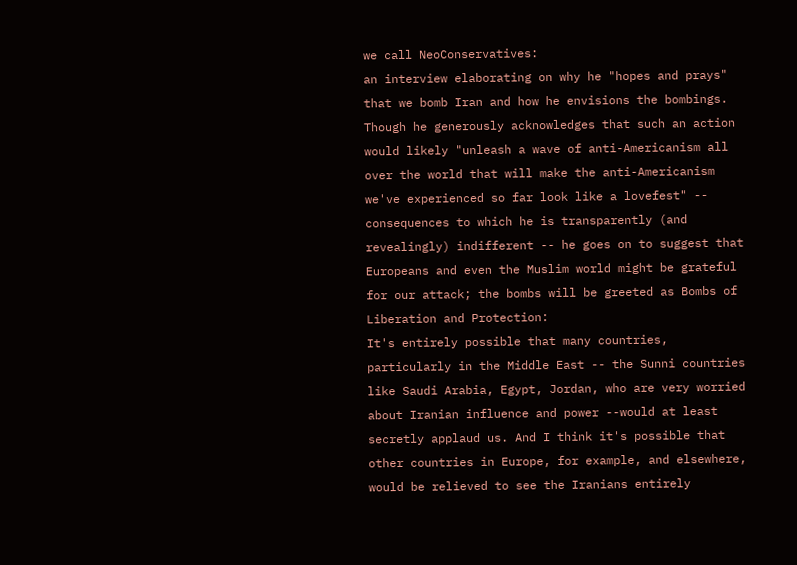we call NeoConservatives:
an interview elaborating on why he "hopes and prays" that we bomb Iran and how he envisions the bombings. Though he generously acknowledges that such an action would likely "unleash a wave of anti-Americanism all over the world that will make the anti-Americanism we've experienced so far look like a lovefest" -- consequences to which he is transparently (and revealingly) indifferent -- he goes on to suggest that Europeans and even the Muslim world might be grateful for our attack; the bombs will be greeted as Bombs of Liberation and Protection:
It's entirely possible that many countries, particularly in the Middle East -- the Sunni countries like Saudi Arabia, Egypt, Jordan, who are very worried about Iranian influence and power --would at least secretly applaud us. And I think it's possible that other countries in Europe, for example, and elsewhere, would be relieved to see the Iranians entirely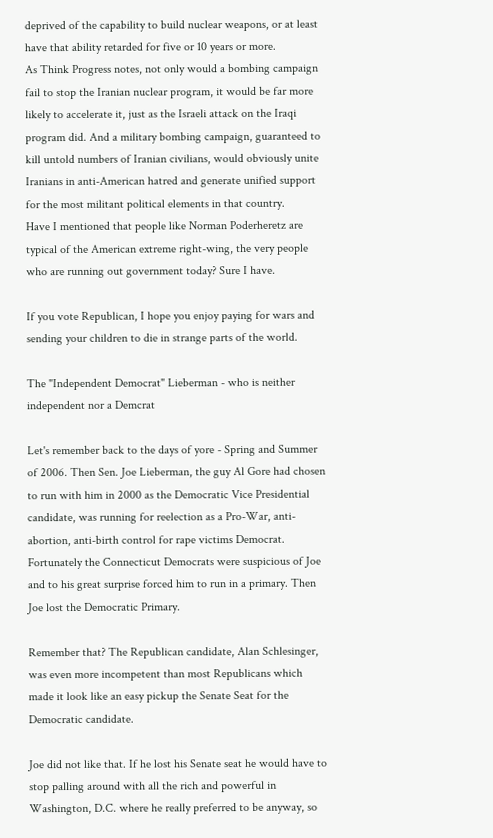deprived of the capability to build nuclear weapons, or at least have that ability retarded for five or 10 years or more.
As Think Progress notes, not only would a bombing campaign fail to stop the Iranian nuclear program, it would be far more likely to accelerate it, just as the Israeli attack on the Iraqi program did. And a military bombing campaign, guaranteed to kill untold numbers of Iranian civilians, would obviously unite Iranians in anti-American hatred and generate unified support for the most militant political elements in that country.
Have I mentioned that people like Norman Poderheretz are typical of the American extreme right-wing, the very people who are running out government today? Sure I have.

If you vote Republican, I hope you enjoy paying for wars and sending your children to die in strange parts of the world.

The "Independent Democrat" Lieberman - who is neither independent nor a Demcrat

Let's remember back to the days of yore - Spring and Summer of 2006. Then Sen. Joe Lieberman, the guy Al Gore had chosen to run with him in 2000 as the Democratic Vice Presidential candidate, was running for reelection as a Pro-War, anti-abortion, anti-birth control for rape victims Democrat. Fortunately the Connecticut Democrats were suspicious of Joe and to his great surprise forced him to run in a primary. Then Joe lost the Democratic Primary.

Remember that? The Republican candidate, Alan Schlesinger, was even more incompetent than most Republicans which made it look like an easy pickup the Senate Seat for the Democratic candidate.

Joe did not like that. If he lost his Senate seat he would have to stop palling around with all the rich and powerful in Washington, D.C. where he really preferred to be anyway, so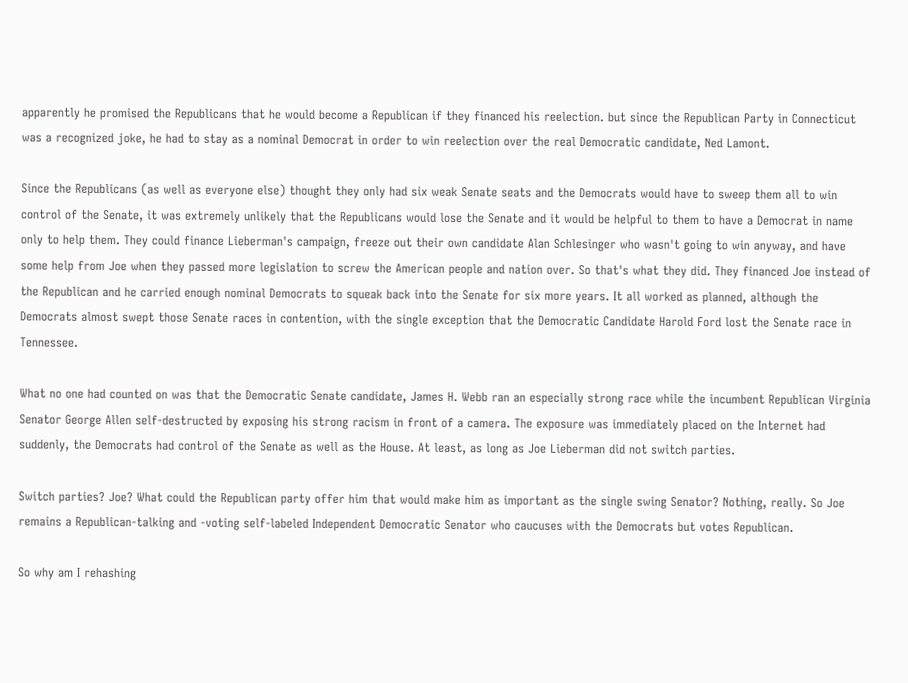apparently he promised the Republicans that he would become a Republican if they financed his reelection. but since the Republican Party in Connecticut was a recognized joke, he had to stay as a nominal Democrat in order to win reelection over the real Democratic candidate, Ned Lamont.

Since the Republicans (as well as everyone else) thought they only had six weak Senate seats and the Democrats would have to sweep them all to win control of the Senate, it was extremely unlikely that the Republicans would lose the Senate and it would be helpful to them to have a Democrat in name only to help them. They could finance Lieberman's campaign, freeze out their own candidate Alan Schlesinger who wasn't going to win anyway, and have some help from Joe when they passed more legislation to screw the American people and nation over. So that's what they did. They financed Joe instead of the Republican and he carried enough nominal Democrats to squeak back into the Senate for six more years. It all worked as planned, although the Democrats almost swept those Senate races in contention, with the single exception that the Democratic Candidate Harold Ford lost the Senate race in Tennessee.

What no one had counted on was that the Democratic Senate candidate, James H. Webb ran an especially strong race while the incumbent Republican Virginia Senator George Allen self-destructed by exposing his strong racism in front of a camera. The exposure was immediately placed on the Internet had suddenly, the Democrats had control of the Senate as well as the House. At least, as long as Joe Lieberman did not switch parties.

Switch parties? Joe? What could the Republican party offer him that would make him as important as the single swing Senator? Nothing, really. So Joe remains a Republican-talking and -voting self-labeled Independent Democratic Senator who caucuses with the Democrats but votes Republican.

So why am I rehashing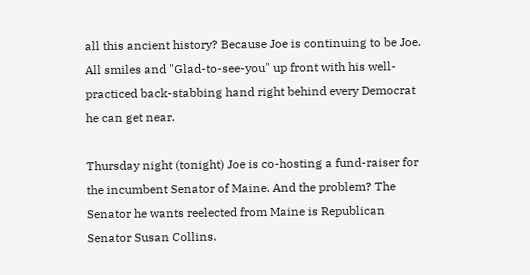all this ancient history? Because Joe is continuing to be Joe. All smiles and "Glad-to-see-you" up front with his well-practiced back-stabbing hand right behind every Democrat he can get near.

Thursday night (tonight) Joe is co-hosting a fund-raiser for the incumbent Senator of Maine. And the problem? The Senator he wants reelected from Maine is Republican Senator Susan Collins.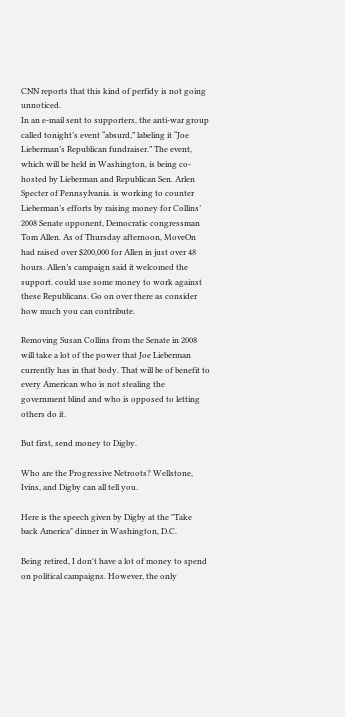CNN reports that this kind of perfidy is not going unnoticed.
In an e-mail sent to supporters, the anti-war group called tonight’s event “absurd,” labeling it “Joe Lieberman’s Republican fundraiser.” The event, which will be held in Washington, is being co-hosted by Lieberman and Republican Sen. Arlen Specter of Pennsylvania. is working to counter Lieberman’s efforts by raising money for Collins’ 2008 Senate opponent, Democratic congressman Tom Allen. As of Thursday afternoon, MoveOn had raised over $200,000 for Allen in just over 48 hours. Allen’s campaign said it welcomed the support. could use some money to work against these Republicans. Go on over there as consider how much you can contribute.

Removing Susan Collins from the Senate in 2008 will take a lot of the power that Joe Lieberman currently has in that body. That will be of benefit to every American who is not stealing the government blind and who is opposed to letting others do it.

But first, send money to Digby.

Who are the Progressive Netroots? Wellstone, Ivins, and Digby can all tell you.

Here is the speech given by Digby at the "Take back America" dinner in Washington, D.C.

Being retired, I don't have a lot of money to spend on political campaigns. However, the only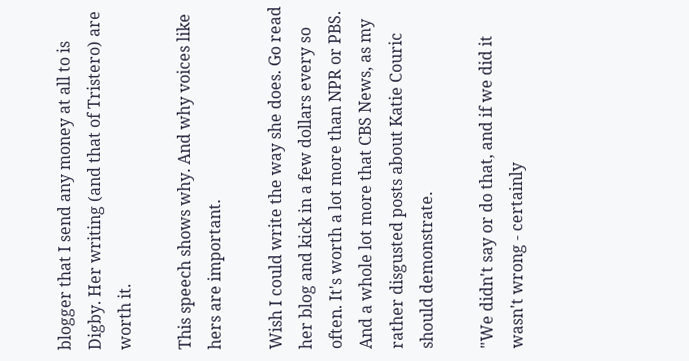blogger that I send any money at all to is Digby. Her writing (and that of Tristero) are worth it.

This speech shows why. And why voices like hers are important.

Wish I could write the way she does. Go read her blog and kick in a few dollars every so often. It's worth a lot more than NPR or PBS. And a whole lot more that CBS News, as my rather disgusted posts about Katie Couric should demonstrate.

"We didn't say or do that, and if we did it wasn't wrong - certainly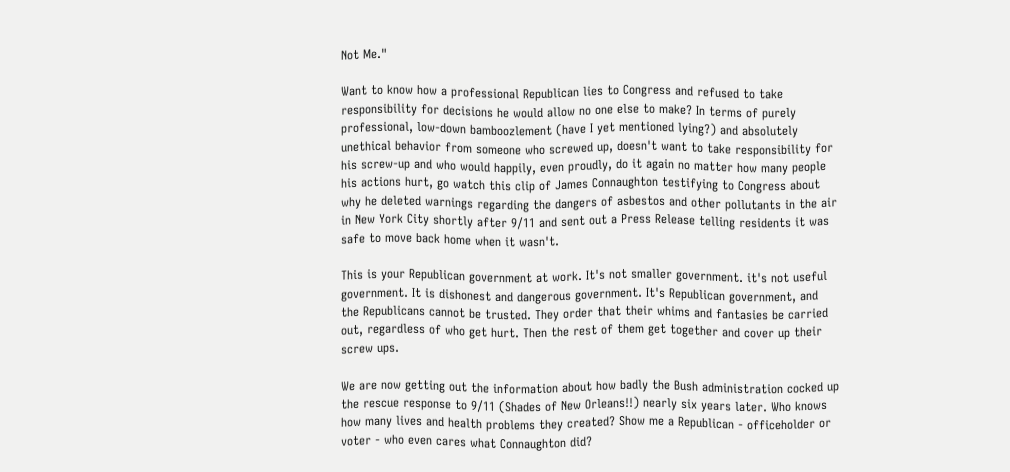Not Me."

Want to know how a professional Republican lies to Congress and refused to take responsibility for decisions he would allow no one else to make? In terms of purely professional, low-down bamboozlement (have I yet mentioned lying?) and absolutely unethical behavior from someone who screwed up, doesn't want to take responsibility for his screw-up and who would happily, even proudly, do it again no matter how many people his actions hurt, go watch this clip of James Connaughton testifying to Congress about why he deleted warnings regarding the dangers of asbestos and other pollutants in the air in New York City shortly after 9/11 and sent out a Press Release telling residents it was safe to move back home when it wasn't.

This is your Republican government at work. It's not smaller government. it's not useful government. It is dishonest and dangerous government. It's Republican government, and the Republicans cannot be trusted. They order that their whims and fantasies be carried out, regardless of who get hurt. Then the rest of them get together and cover up their screw ups.

We are now getting out the information about how badly the Bush administration cocked up the rescue response to 9/11 (Shades of New Orleans!!) nearly six years later. Who knows how many lives and health problems they created? Show me a Republican - officeholder or voter - who even cares what Connaughton did?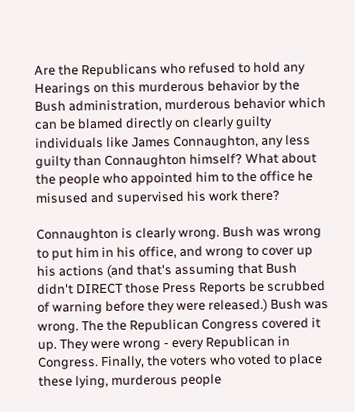Are the Republicans who refused to hold any Hearings on this murderous behavior by the Bush administration, murderous behavior which can be blamed directly on clearly guilty individuals like James Connaughton, any less guilty than Connaughton himself? What about the people who appointed him to the office he misused and supervised his work there?

Connaughton is clearly wrong. Bush was wrong to put him in his office, and wrong to cover up his actions (and that's assuming that Bush didn't DIRECT those Press Reports be scrubbed of warning before they were released.) Bush was wrong. The the Republican Congress covered it up. They were wrong - every Republican in Congress. Finally, the voters who voted to place these lying, murderous people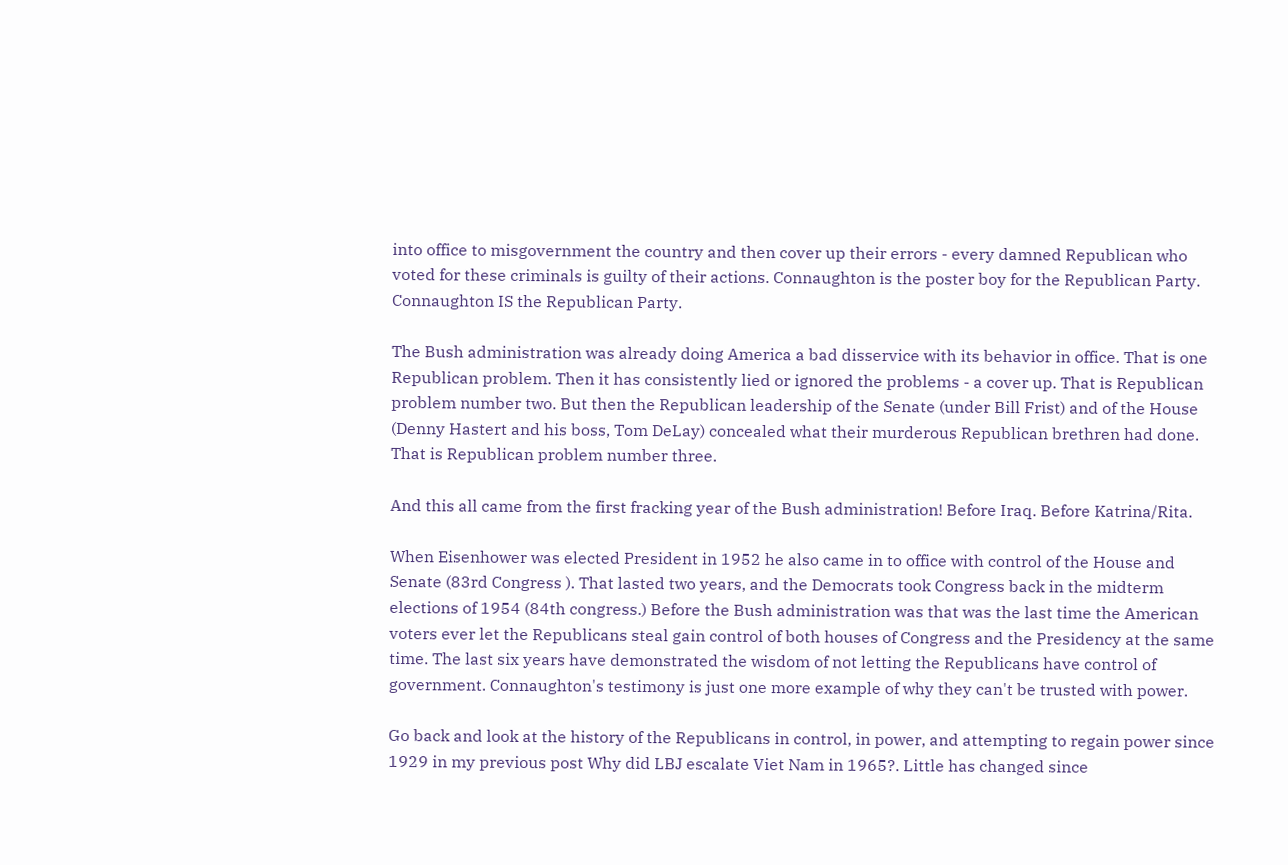into office to misgovernment the country and then cover up their errors - every damned Republican who voted for these criminals is guilty of their actions. Connaughton is the poster boy for the Republican Party. Connaughton IS the Republican Party.

The Bush administration was already doing America a bad disservice with its behavior in office. That is one Republican problem. Then it has consistently lied or ignored the problems - a cover up. That is Republican problem number two. But then the Republican leadership of the Senate (under Bill Frist) and of the House (Denny Hastert and his boss, Tom DeLay) concealed what their murderous Republican brethren had done. That is Republican problem number three.

And this all came from the first fracking year of the Bush administration! Before Iraq. Before Katrina/Rita.

When Eisenhower was elected President in 1952 he also came in to office with control of the House and Senate (83rd Congress ). That lasted two years, and the Democrats took Congress back in the midterm elections of 1954 (84th congress.) Before the Bush administration was that was the last time the American voters ever let the Republicans steal gain control of both houses of Congress and the Presidency at the same time. The last six years have demonstrated the wisdom of not letting the Republicans have control of government. Connaughton's testimony is just one more example of why they can't be trusted with power.

Go back and look at the history of the Republicans in control, in power, and attempting to regain power since 1929 in my previous post Why did LBJ escalate Viet Nam in 1965?. Little has changed since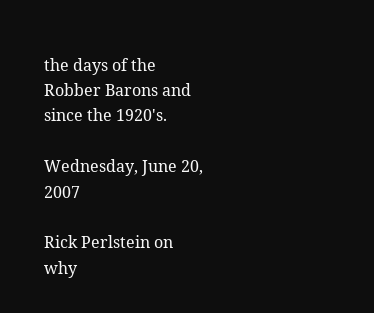the days of the Robber Barons and since the 1920's.

Wednesday, June 20, 2007

Rick Perlstein on why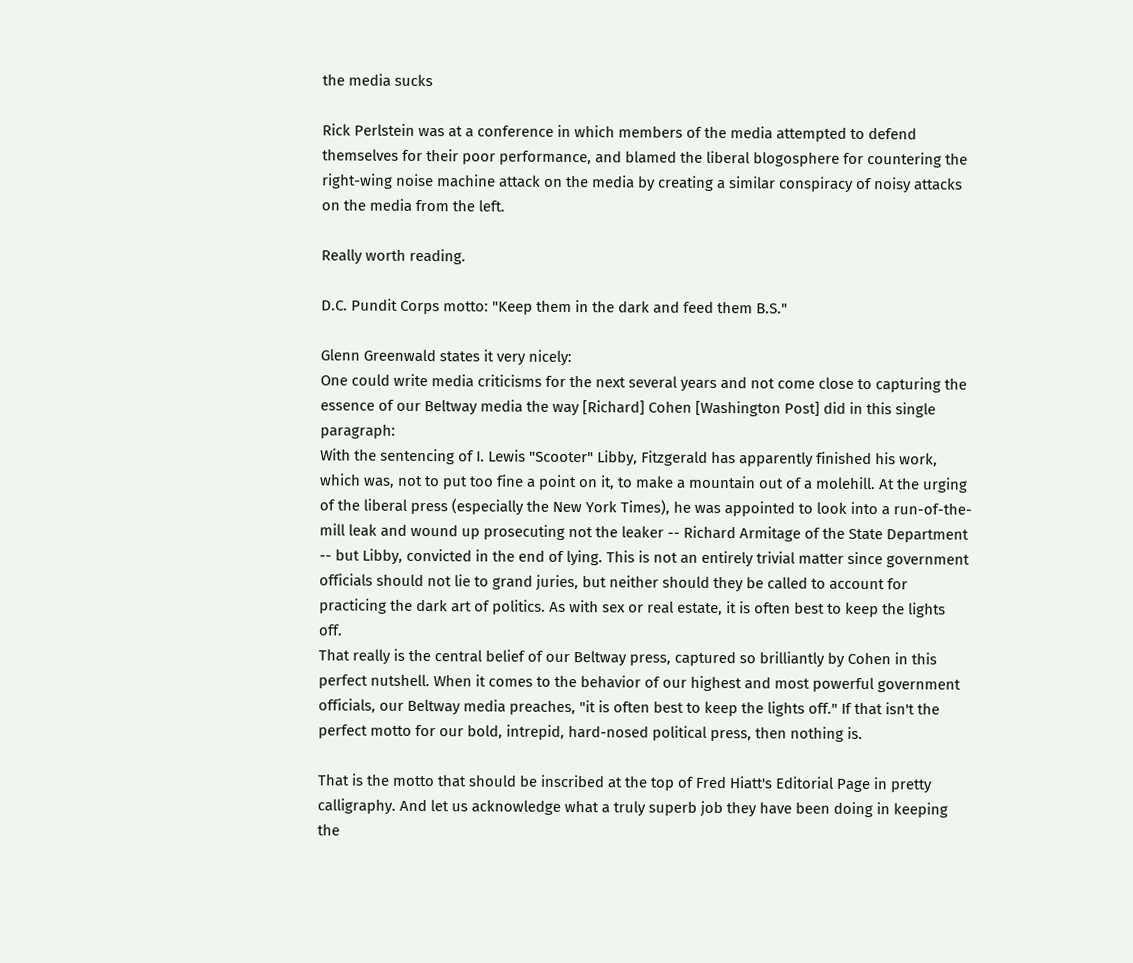the media sucks

Rick Perlstein was at a conference in which members of the media attempted to defend themselves for their poor performance, and blamed the liberal blogosphere for countering the right-wing noise machine attack on the media by creating a similar conspiracy of noisy attacks on the media from the left.

Really worth reading.

D.C. Pundit Corps motto: "Keep them in the dark and feed them B.S."

Glenn Greenwald states it very nicely:
One could write media criticisms for the next several years and not come close to capturing the essence of our Beltway media the way [Richard] Cohen [Washington Post] did in this single paragraph:
With the sentencing of I. Lewis "Scooter" Libby, Fitzgerald has apparently finished his work, which was, not to put too fine a point on it, to make a mountain out of a molehill. At the urging of the liberal press (especially the New York Times), he was appointed to look into a run-of-the-mill leak and wound up prosecuting not the leaker -- Richard Armitage of the State Department -- but Libby, convicted in the end of lying. This is not an entirely trivial matter since government officials should not lie to grand juries, but neither should they be called to account for practicing the dark art of politics. As with sex or real estate, it is often best to keep the lights off.
That really is the central belief of our Beltway press, captured so brilliantly by Cohen in this perfect nutshell. When it comes to the behavior of our highest and most powerful government officials, our Beltway media preaches, "it is often best to keep the lights off." If that isn't the perfect motto for our bold, intrepid, hard-nosed political press, then nothing is.

That is the motto that should be inscribed at the top of Fred Hiatt's Editorial Page in pretty calligraphy. And let us acknowledge what a truly superb job they have been doing in keeping the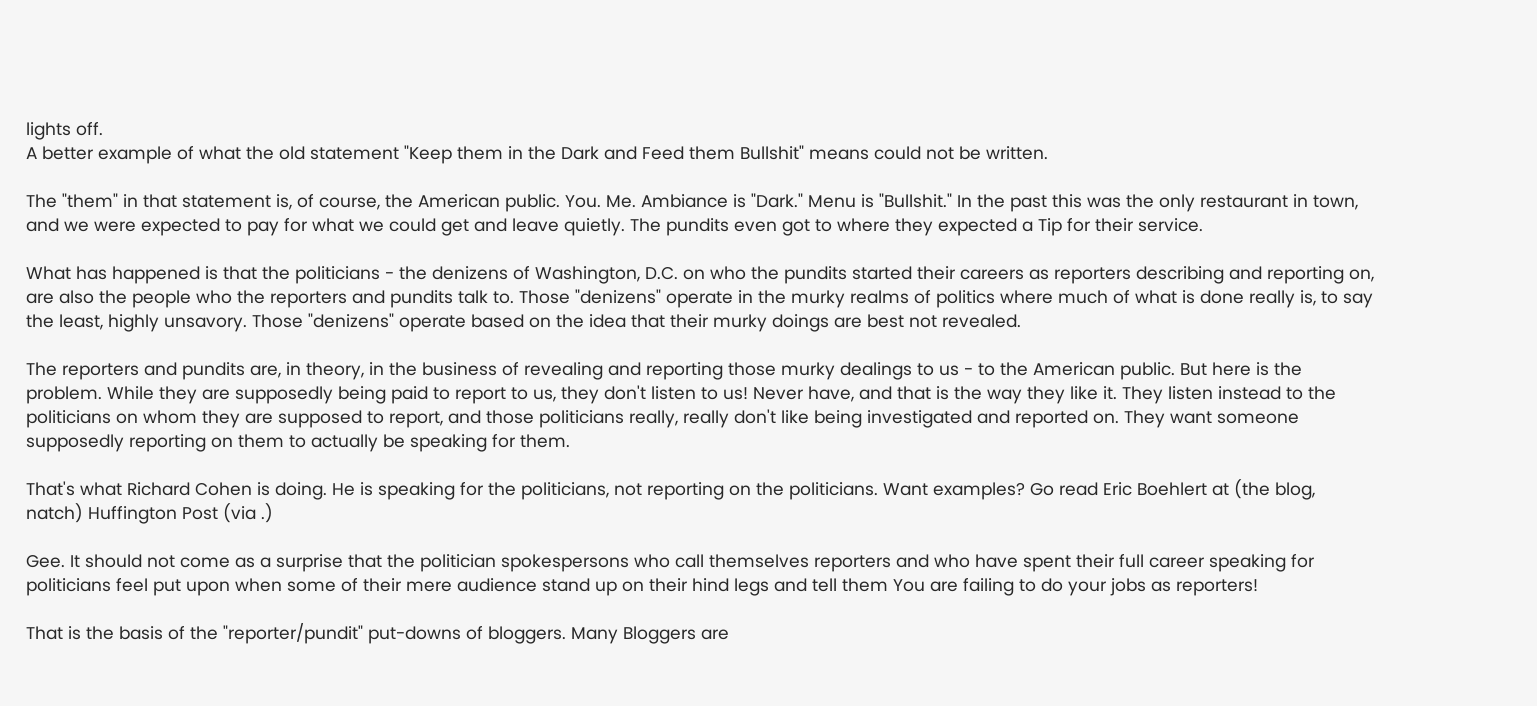lights off.
A better example of what the old statement "Keep them in the Dark and Feed them Bullshit" means could not be written.

The "them" in that statement is, of course, the American public. You. Me. Ambiance is "Dark." Menu is "Bullshit." In the past this was the only restaurant in town, and we were expected to pay for what we could get and leave quietly. The pundits even got to where they expected a Tip for their service.

What has happened is that the politicians - the denizens of Washington, D.C. on who the pundits started their careers as reporters describing and reporting on, are also the people who the reporters and pundits talk to. Those "denizens" operate in the murky realms of politics where much of what is done really is, to say the least, highly unsavory. Those "denizens" operate based on the idea that their murky doings are best not revealed.

The reporters and pundits are, in theory, in the business of revealing and reporting those murky dealings to us - to the American public. But here is the problem. While they are supposedly being paid to report to us, they don't listen to us! Never have, and that is the way they like it. They listen instead to the politicians on whom they are supposed to report, and those politicians really, really don't like being investigated and reported on. They want someone supposedly reporting on them to actually be speaking for them.

That's what Richard Cohen is doing. He is speaking for the politicians, not reporting on the politicians. Want examples? Go read Eric Boehlert at (the blog, natch) Huffington Post (via .)

Gee. It should not come as a surprise that the politician spokespersons who call themselves reporters and who have spent their full career speaking for politicians feel put upon when some of their mere audience stand up on their hind legs and tell them You are failing to do your jobs as reporters!

That is the basis of the "reporter/pundit" put-downs of bloggers. Many Bloggers are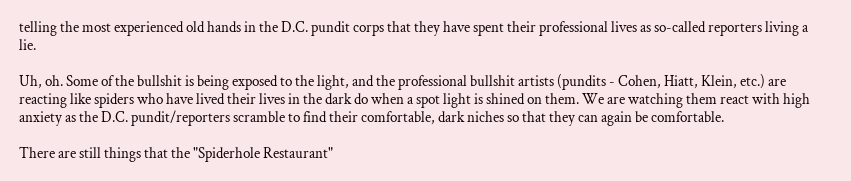telling the most experienced old hands in the D.C. pundit corps that they have spent their professional lives as so-called reporters living a lie.

Uh, oh. Some of the bullshit is being exposed to the light, and the professional bullshit artists (pundits - Cohen, Hiatt, Klein, etc.) are reacting like spiders who have lived their lives in the dark do when a spot light is shined on them. We are watching them react with high anxiety as the D.C. pundit/reporters scramble to find their comfortable, dark niches so that they can again be comfortable.

There are still things that the "Spiderhole Restaurant"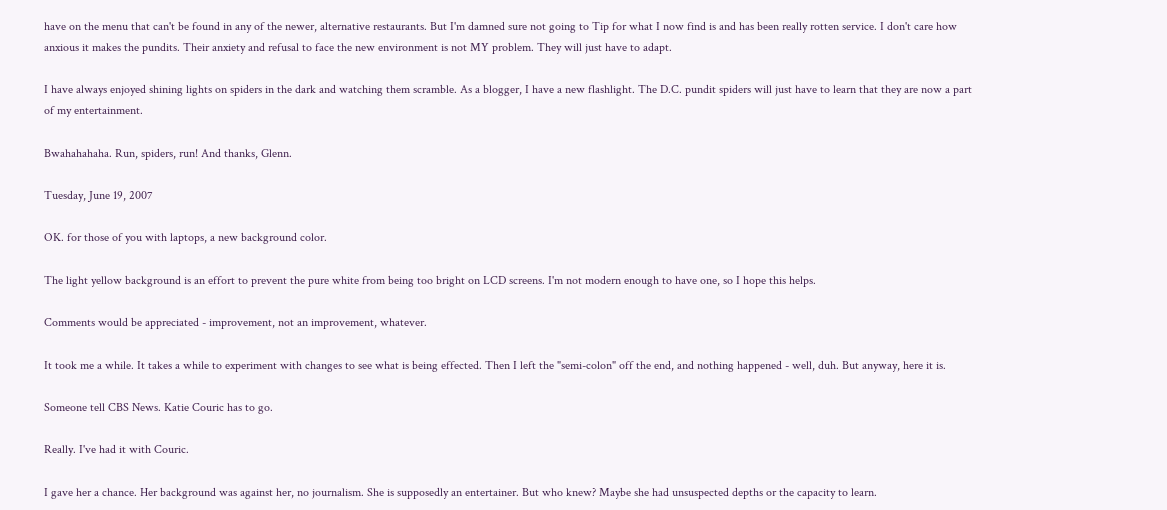have on the menu that can't be found in any of the newer, alternative restaurants. But I'm damned sure not going to Tip for what I now find is and has been really rotten service. I don't care how anxious it makes the pundits. Their anxiety and refusal to face the new environment is not MY problem. They will just have to adapt.

I have always enjoyed shining lights on spiders in the dark and watching them scramble. As a blogger, I have a new flashlight. The D.C. pundit spiders will just have to learn that they are now a part of my entertainment.

Bwahahahaha. Run, spiders, run! And thanks, Glenn.

Tuesday, June 19, 2007

OK. for those of you with laptops, a new background color.

The light yellow background is an effort to prevent the pure white from being too bright on LCD screens. I'm not modern enough to have one, so I hope this helps.

Comments would be appreciated - improvement, not an improvement, whatever.

It took me a while. It takes a while to experiment with changes to see what is being effected. Then I left the "semi-colon" off the end, and nothing happened - well, duh. But anyway, here it is.

Someone tell CBS News. Katie Couric has to go.

Really. I've had it with Couric.

I gave her a chance. Her background was against her, no journalism. She is supposedly an entertainer. But who knew? Maybe she had unsuspected depths or the capacity to learn.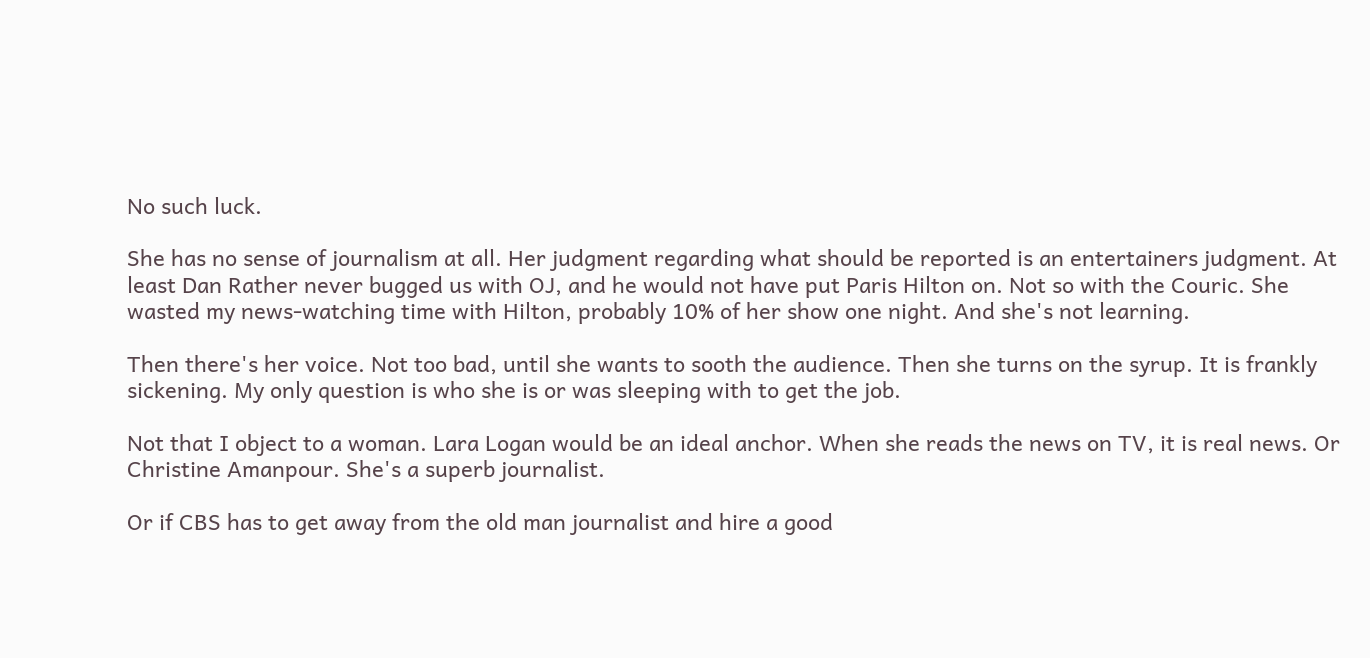No such luck.

She has no sense of journalism at all. Her judgment regarding what should be reported is an entertainers judgment. At least Dan Rather never bugged us with OJ, and he would not have put Paris Hilton on. Not so with the Couric. She wasted my news-watching time with Hilton, probably 10% of her show one night. And she's not learning.

Then there's her voice. Not too bad, until she wants to sooth the audience. Then she turns on the syrup. It is frankly sickening. My only question is who she is or was sleeping with to get the job.

Not that I object to a woman. Lara Logan would be an ideal anchor. When she reads the news on TV, it is real news. Or Christine Amanpour. She's a superb journalist.

Or if CBS has to get away from the old man journalist and hire a good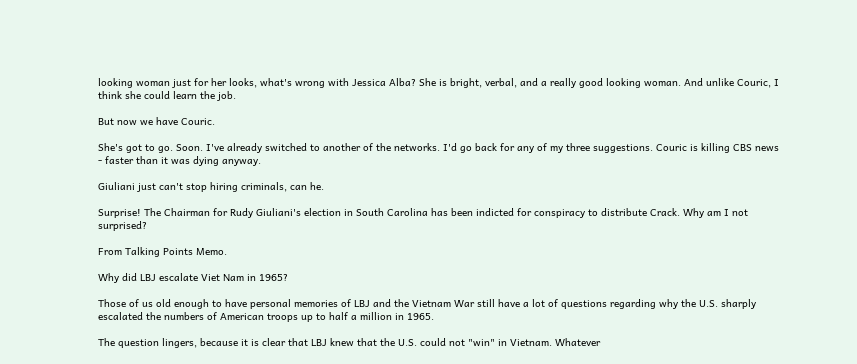looking woman just for her looks, what's wrong with Jessica Alba? She is bright, verbal, and a really good looking woman. And unlike Couric, I think she could learn the job.

But now we have Couric.

She's got to go. Soon. I've already switched to another of the networks. I'd go back for any of my three suggestions. Couric is killing CBS news - faster than it was dying anyway.

Giuliani just can't stop hiring criminals, can he.

Surprise! The Chairman for Rudy Giuliani's election in South Carolina has been indicted for conspiracy to distribute Crack. Why am I not surprised?

From Talking Points Memo.

Why did LBJ escalate Viet Nam in 1965?

Those of us old enough to have personal memories of LBJ and the Vietnam War still have a lot of questions regarding why the U.S. sharply escalated the numbers of American troops up to half a million in 1965.

The question lingers, because it is clear that LBJ knew that the U.S. could not "win" in Vietnam. Whatever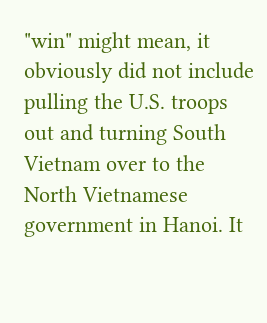"win" might mean, it obviously did not include pulling the U.S. troops out and turning South Vietnam over to the North Vietnamese government in Hanoi. It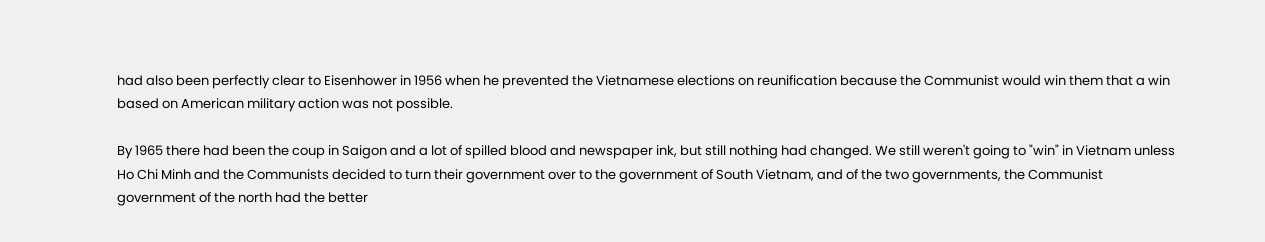had also been perfectly clear to Eisenhower in 1956 when he prevented the Vietnamese elections on reunification because the Communist would win them that a win based on American military action was not possible.

By 1965 there had been the coup in Saigon and a lot of spilled blood and newspaper ink, but still nothing had changed. We still weren't going to "win" in Vietnam unless Ho Chi Minh and the Communists decided to turn their government over to the government of South Vietnam, and of the two governments, the Communist government of the north had the better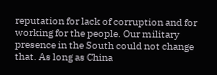reputation for lack of corruption and for working for the people. Our military presence in the South could not change that. As long as China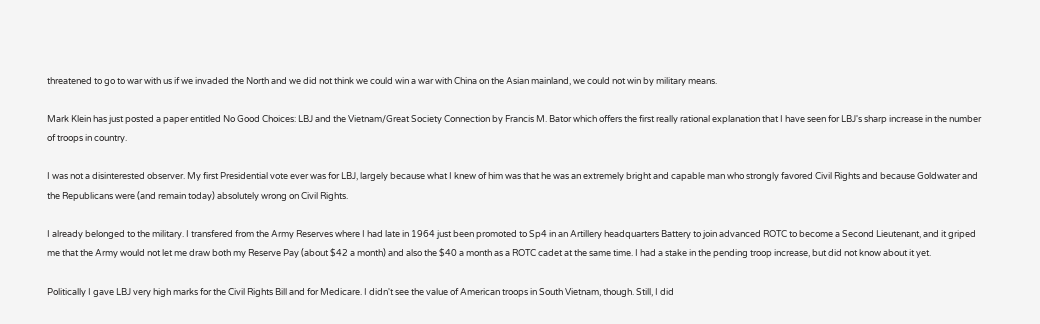threatened to go to war with us if we invaded the North and we did not think we could win a war with China on the Asian mainland, we could not win by military means.

Mark Klein has just posted a paper entitled No Good Choices: LBJ and the Vietnam/Great Society Connection by Francis M. Bator which offers the first really rational explanation that I have seen for LBJ's sharp increase in the number of troops in country.

I was not a disinterested observer. My first Presidential vote ever was for LBJ, largely because what I knew of him was that he was an extremely bright and capable man who strongly favored Civil Rights and because Goldwater and the Republicans were (and remain today) absolutely wrong on Civil Rights.

I already belonged to the military. I transfered from the Army Reserves where I had late in 1964 just been promoted to Sp4 in an Artillery headquarters Battery to join advanced ROTC to become a Second Lieutenant, and it griped me that the Army would not let me draw both my Reserve Pay (about $42 a month) and also the $40 a month as a ROTC cadet at the same time. I had a stake in the pending troop increase, but did not know about it yet.

Politically I gave LBJ very high marks for the Civil Rights Bill and for Medicare. I didn't see the value of American troops in South Vietnam, though. Still, I did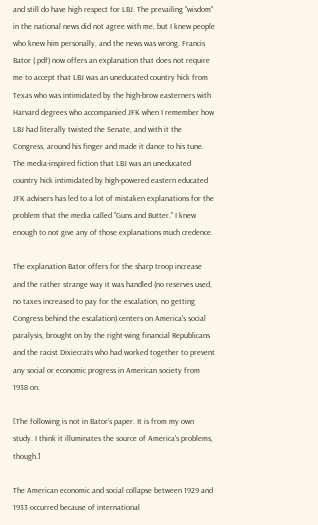and still do have high respect for LBJ. The prevailing "wisdom" in the national news did not agree with me, but I knew people who knew him personally, and the news was wrong. Francis Bator (.pdf) now offers an explanation that does not require me to accept that LBJ was an uneducated country hick from Texas who was intimidated by the high-brow easterners with Harvard degrees who accompanied JFK when I remember how LBJ had literally twisted the Senate, and with it the Congress, around his finger and made it dance to his tune. The media-inspired fiction that LBJ was an uneducated country hick intimidated by high-powered eastern educated JFK advisers has led to a lot of mistaken explanations for the problem that the media called "Guns and Butter." I knew enough to not give any of those explanations much credence.

The explanation Bator offers for the sharp troop increase and the rather strange way it was handled (no reserves used, no taxes increased to pay for the escalation, no getting Congress behind the escalation) centers on America's social paralysis, brought on by the right-wing financial Republicans and the racist Dixiecrats who had worked together to prevent any social or economic progress in American society from 1938 on.

[The following is not in Bator’s paper. It is from my own study. I think it illuminates the source of America's problems, though.]

The American economic and social collapse between 1929 and 1933 occurred because of international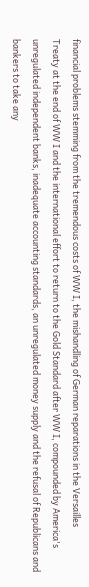financial problems stemming from the tremendous costs of WW I, the mishandling of German reparations in the Versailles
Treaty at the end of WW I and the international effort to return to the Gold Standard after WW I, compounded by America's unregulated independent banks, inadequate accounting standards, an unregulated money supply and the refusal of Republicans and bankers to take any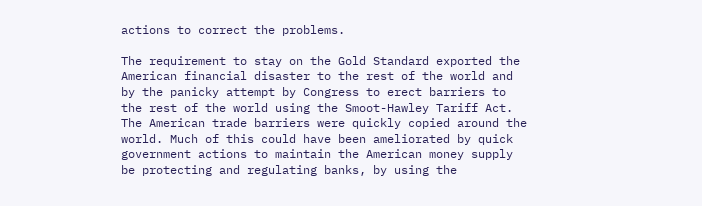actions to correct the problems.

The requirement to stay on the Gold Standard exported the American financial disaster to the rest of the world and by the panicky attempt by Congress to erect barriers to the rest of the world using the Smoot-Hawley Tariff Act. The American trade barriers were quickly copied around the world. Much of this could have been ameliorated by quick government actions to maintain the American money supply be protecting and regulating banks, by using the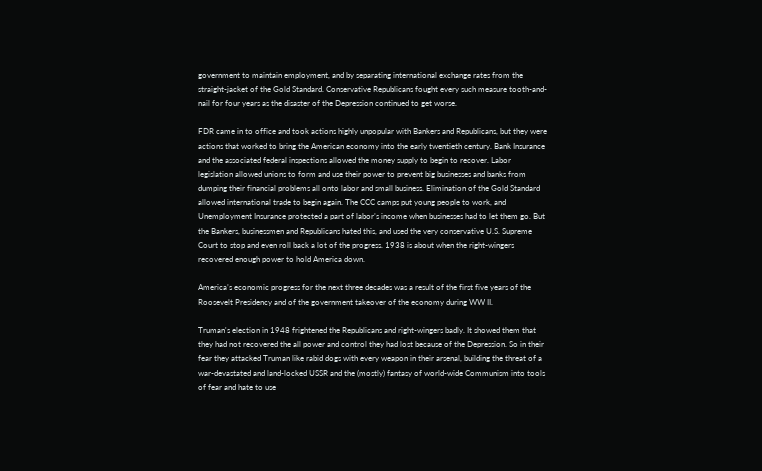government to maintain employment, and by separating international exchange rates from the straight-jacket of the Gold Standard. Conservative Republicans fought every such measure tooth-and-nail for four years as the disaster of the Depression continued to get worse.

FDR came in to office and took actions highly unpopular with Bankers and Republicans, but they were actions that worked to bring the American economy into the early twentieth century. Bank Insurance and the associated federal inspections allowed the money supply to begin to recover. Labor legislation allowed unions to form and use their power to prevent big businesses and banks from dumping their financial problems all onto labor and small business. Elimination of the Gold Standard allowed international trade to begin again. The CCC camps put young people to work, and Unemployment Insurance protected a part of labor’s income when businesses had to let them go. But the Bankers, businessmen and Republicans hated this, and used the very conservative U.S. Supreme Court to stop and even roll back a lot of the progress. 1938 is about when the right-wingers recovered enough power to hold America down.

America’s economic progress for the next three decades was a result of the first five years of the Roosevelt Presidency and of the government takeover of the economy during WW II.

Truman's election in 1948 frightened the Republicans and right-wingers badly. It showed them that they had not recovered the all power and control they had lost because of the Depression. So in their fear they attacked Truman like rabid dogs with every weapon in their arsenal, building the threat of a war-devastated and land-locked USSR and the (mostly) fantasy of world-wide Communism into tools of fear and hate to use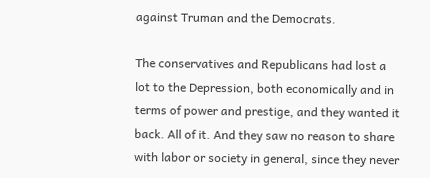against Truman and the Democrats.

The conservatives and Republicans had lost a lot to the Depression, both economically and in terms of power and prestige, and they wanted it back. All of it. And they saw no reason to share with labor or society in general, since they never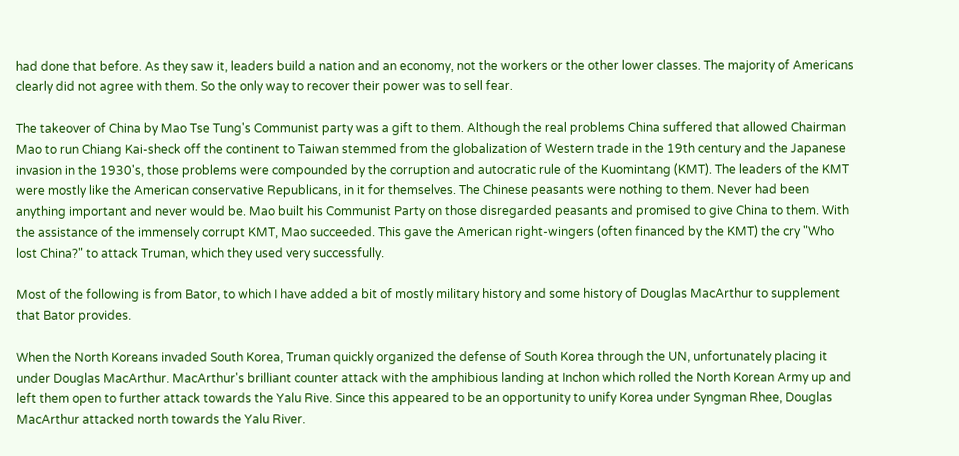had done that before. As they saw it, leaders build a nation and an economy, not the workers or the other lower classes. The majority of Americans clearly did not agree with them. So the only way to recover their power was to sell fear.

The takeover of China by Mao Tse Tung's Communist party was a gift to them. Although the real problems China suffered that allowed Chairman Mao to run Chiang Kai-sheck off the continent to Taiwan stemmed from the globalization of Western trade in the 19th century and the Japanese invasion in the 1930's, those problems were compounded by the corruption and autocratic rule of the Kuomintang (KMT). The leaders of the KMT were mostly like the American conservative Republicans, in it for themselves. The Chinese peasants were nothing to them. Never had been anything important and never would be. Mao built his Communist Party on those disregarded peasants and promised to give China to them. With the assistance of the immensely corrupt KMT, Mao succeeded. This gave the American right-wingers (often financed by the KMT) the cry "Who lost China?" to attack Truman, which they used very successfully.

Most of the following is from Bator, to which I have added a bit of mostly military history and some history of Douglas MacArthur to supplement that Bator provides.

When the North Koreans invaded South Korea, Truman quickly organized the defense of South Korea through the UN, unfortunately placing it under Douglas MacArthur. MacArthur's brilliant counter attack with the amphibious landing at Inchon which rolled the North Korean Army up and left them open to further attack towards the Yalu Rive. Since this appeared to be an opportunity to unify Korea under Syngman Rhee, Douglas MacArthur attacked north towards the Yalu River.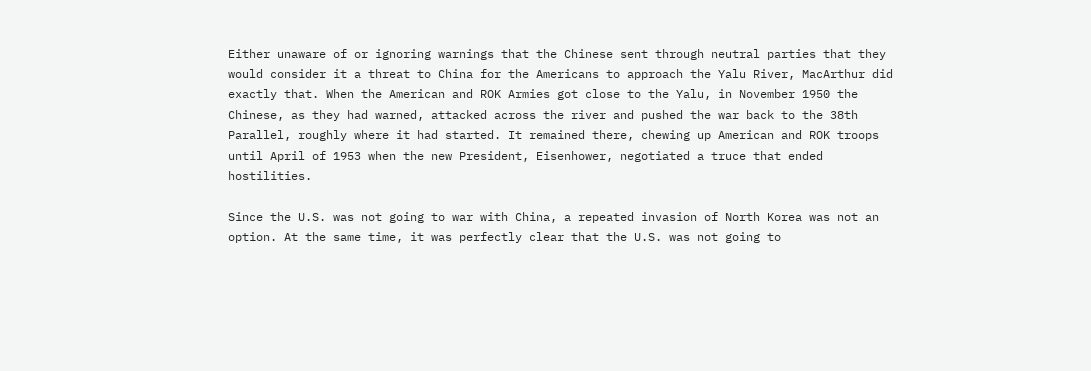Either unaware of or ignoring warnings that the Chinese sent through neutral parties that they would consider it a threat to China for the Americans to approach the Yalu River, MacArthur did exactly that. When the American and ROK Armies got close to the Yalu, in November 1950 the Chinese, as they had warned, attacked across the river and pushed the war back to the 38th Parallel, roughly where it had started. It remained there, chewing up American and ROK troops until April of 1953 when the new President, Eisenhower, negotiated a truce that ended hostilities.

Since the U.S. was not going to war with China, a repeated invasion of North Korea was not an option. At the same time, it was perfectly clear that the U.S. was not going to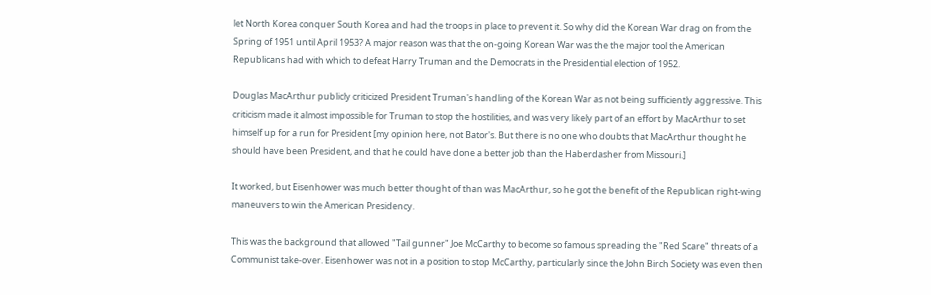let North Korea conquer South Korea and had the troops in place to prevent it. So why did the Korean War drag on from the Spring of 1951 until April 1953? A major reason was that the on-going Korean War was the the major tool the American Republicans had with which to defeat Harry Truman and the Democrats in the Presidential election of 1952.

Douglas MacArthur publicly criticized President Truman's handling of the Korean War as not being sufficiently aggressive. This criticism made it almost impossible for Truman to stop the hostilities, and was very likely part of an effort by MacArthur to set himself up for a run for President [my opinion here, not Bator's. But there is no one who doubts that MacArthur thought he should have been President, and that he could have done a better job than the Haberdasher from Missouri.]

It worked, but Eisenhower was much better thought of than was MacArthur, so he got the benefit of the Republican right-wing maneuvers to win the American Presidency.

This was the background that allowed "Tail gunner" Joe McCarthy to become so famous spreading the "Red Scare" threats of a Communist take-over. Eisenhower was not in a position to stop McCarthy, particularly since the John Birch Society was even then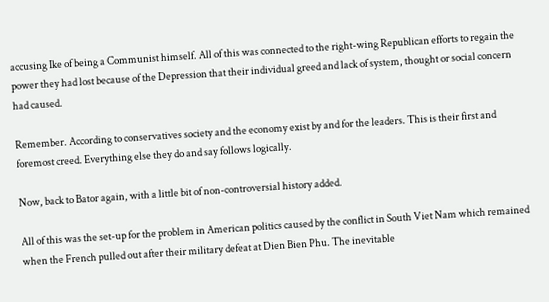accusing Ike of being a Communist himself. All of this was connected to the right-wing Republican efforts to regain the power they had lost because of the Depression that their individual greed and lack of system, thought or social concern had caused.

Remember. According to conservatives society and the economy exist by and for the leaders. This is their first and foremost creed. Everything else they do and say follows logically.

Now, back to Bator again, with a little bit of non-controversial history added.

All of this was the set-up for the problem in American politics caused by the conflict in South Viet Nam which remained when the French pulled out after their military defeat at Dien Bien Phu. The inevitable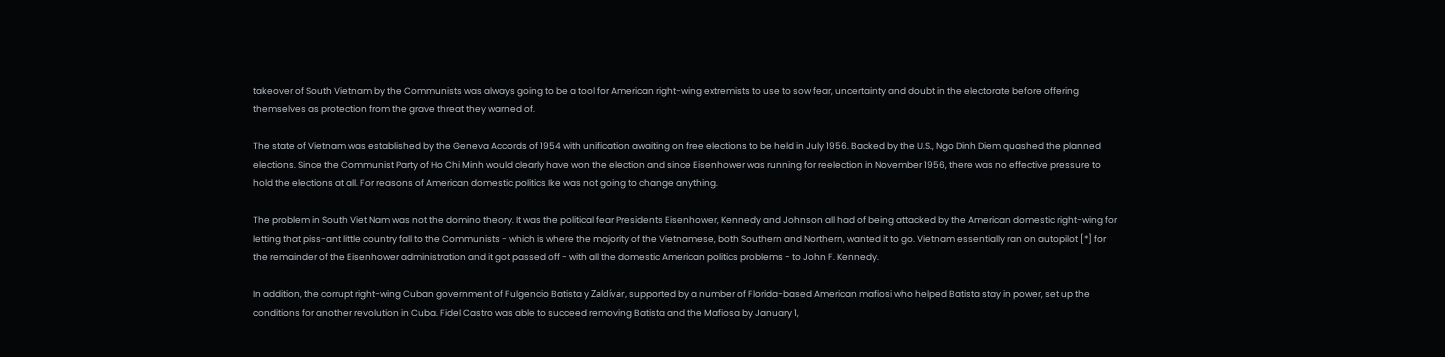takeover of South Vietnam by the Communists was always going to be a tool for American right-wing extremists to use to sow fear, uncertainty and doubt in the electorate before offering themselves as protection from the grave threat they warned of.

The state of Vietnam was established by the Geneva Accords of 1954 with unification awaiting on free elections to be held in July 1956. Backed by the U.S., Ngo Dinh Diem quashed the planned elections. Since the Communist Party of Ho Chi Minh would clearly have won the election and since Eisenhower was running for reelection in November 1956, there was no effective pressure to hold the elections at all. For reasons of American domestic politics Ike was not going to change anything.

The problem in South Viet Nam was not the domino theory. It was the political fear Presidents Eisenhower, Kennedy and Johnson all had of being attacked by the American domestic right-wing for letting that piss-ant little country fall to the Communists - which is where the majority of the Vietnamese, both Southern and Northern, wanted it to go. Vietnam essentially ran on autopilot [*] for the remainder of the Eisenhower administration and it got passed off - with all the domestic American politics problems - to John F. Kennedy.

In addition, the corrupt right-wing Cuban government of Fulgencio Batista y Zaldívar, supported by a number of Florida-based American mafiosi who helped Batista stay in power, set up the conditions for another revolution in Cuba. Fidel Castro was able to succeed removing Batista and the Mafiosa by January 1,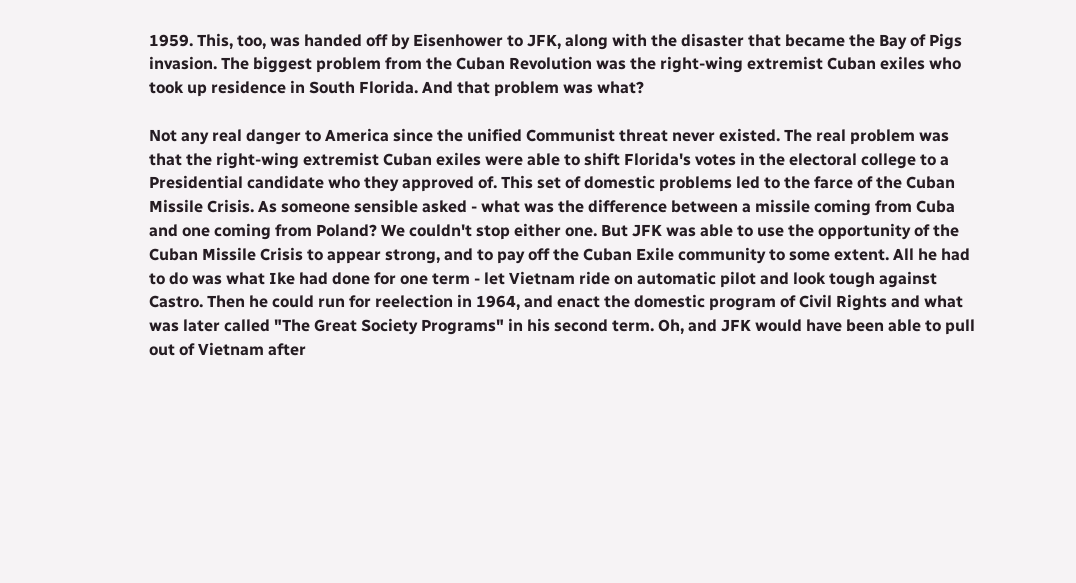1959. This, too, was handed off by Eisenhower to JFK, along with the disaster that became the Bay of Pigs invasion. The biggest problem from the Cuban Revolution was the right-wing extremist Cuban exiles who took up residence in South Florida. And that problem was what?

Not any real danger to America since the unified Communist threat never existed. The real problem was that the right-wing extremist Cuban exiles were able to shift Florida's votes in the electoral college to a Presidential candidate who they approved of. This set of domestic problems led to the farce of the Cuban Missile Crisis. As someone sensible asked - what was the difference between a missile coming from Cuba and one coming from Poland? We couldn't stop either one. But JFK was able to use the opportunity of the Cuban Missile Crisis to appear strong, and to pay off the Cuban Exile community to some extent. All he had to do was what Ike had done for one term - let Vietnam ride on automatic pilot and look tough against Castro. Then he could run for reelection in 1964, and enact the domestic program of Civil Rights and what was later called "The Great Society Programs" in his second term. Oh, and JFK would have been able to pull out of Vietnam after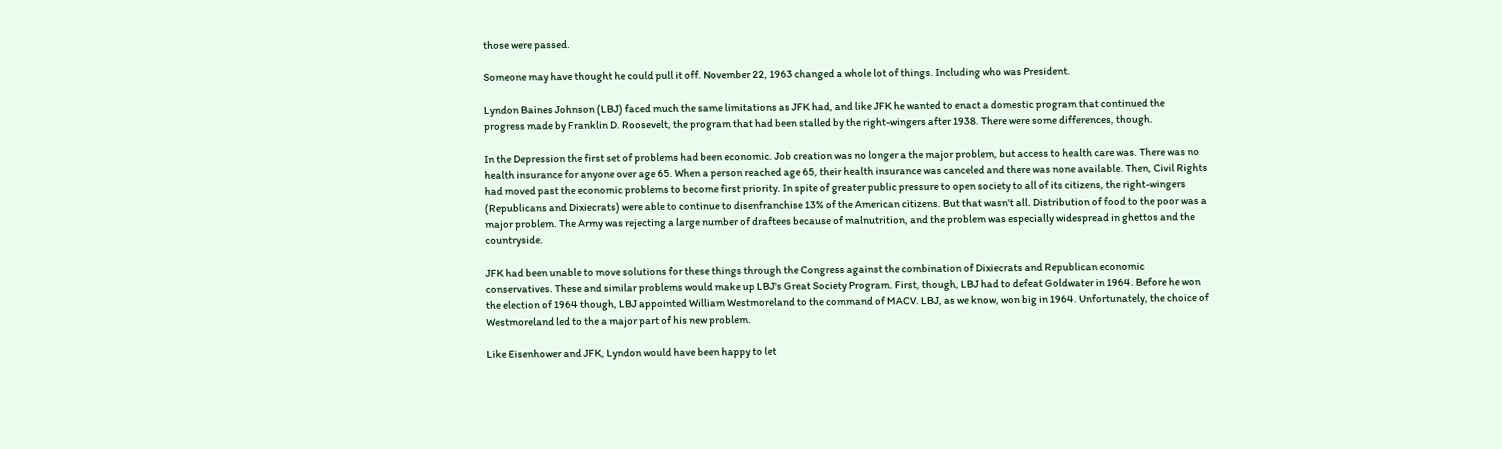those were passed.

Someone may have thought he could pull it off. November 22, 1963 changed a whole lot of things. Including who was President.

Lyndon Baines Johnson (LBJ) faced much the same limitations as JFK had, and like JFK he wanted to enact a domestic program that continued the progress made by Franklin D. Roosevelt, the program that had been stalled by the right-wingers after 1938. There were some differences, though.

In the Depression the first set of problems had been economic. Job creation was no longer a the major problem, but access to health care was. There was no health insurance for anyone over age 65. When a person reached age 65, their health insurance was canceled and there was none available. Then, Civil Rights had moved past the economic problems to become first priority. In spite of greater public pressure to open society to all of its citizens, the right-wingers (Republicans and Dixiecrats) were able to continue to disenfranchise 13% of the American citizens. But that wasn't all. Distribution of food to the poor was a major problem. The Army was rejecting a large number of draftees because of malnutrition, and the problem was especially widespread in ghettos and the countryside.

JFK had been unable to move solutions for these things through the Congress against the combination of Dixiecrats and Republican economic conservatives. These and similar problems would make up LBJ's Great Society Program. First, though, LBJ had to defeat Goldwater in 1964. Before he won the election of 1964 though, LBJ appointed William Westmoreland to the command of MACV. LBJ, as we know, won big in 1964. Unfortunately, the choice of Westmoreland led to the a major part of his new problem.

Like Eisenhower and JFK, Lyndon would have been happy to let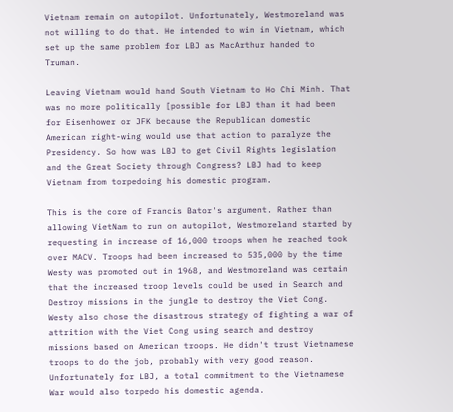Vietnam remain on autopilot. Unfortunately, Westmoreland was not willing to do that. He intended to win in Vietnam, which set up the same problem for LBJ as MacArthur handed to Truman.

Leaving Vietnam would hand South Vietnam to Ho Chi Minh. That was no more politically [possible for LBJ than it had been for Eisenhower or JFK because the Republican domestic American right-wing would use that action to paralyze the Presidency. So how was LBJ to get Civil Rights legislation and the Great Society through Congress? LBJ had to keep Vietnam from torpedoing his domestic program.

This is the core of Francis Bator's argument. Rather than allowing VietNam to run on autopilot, Westmoreland started by requesting in increase of 16,000 troops when he reached took over MACV. Troops had been increased to 535,000 by the time Westy was promoted out in 1968, and Westmoreland was certain that the increased troop levels could be used in Search and Destroy missions in the jungle to destroy the Viet Cong. Westy also chose the disastrous strategy of fighting a war of attrition with the Viet Cong using search and destroy missions based on American troops. He didn't trust Vietnamese troops to do the job, probably with very good reason. Unfortunately for LBJ, a total commitment to the Vietnamese War would also torpedo his domestic agenda.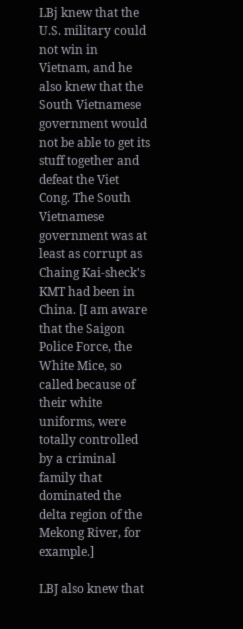LBj knew that the U.S. military could not win in Vietnam, and he also knew that the South Vietnamese government would not be able to get its stuff together and defeat the Viet Cong. The South Vietnamese government was at least as corrupt as Chaing Kai-sheck's KMT had been in China. [I am aware that the Saigon Police Force, the White Mice, so called because of their white uniforms, were totally controlled by a criminal family that dominated the delta region of the Mekong River, for example.]

LBJ also knew that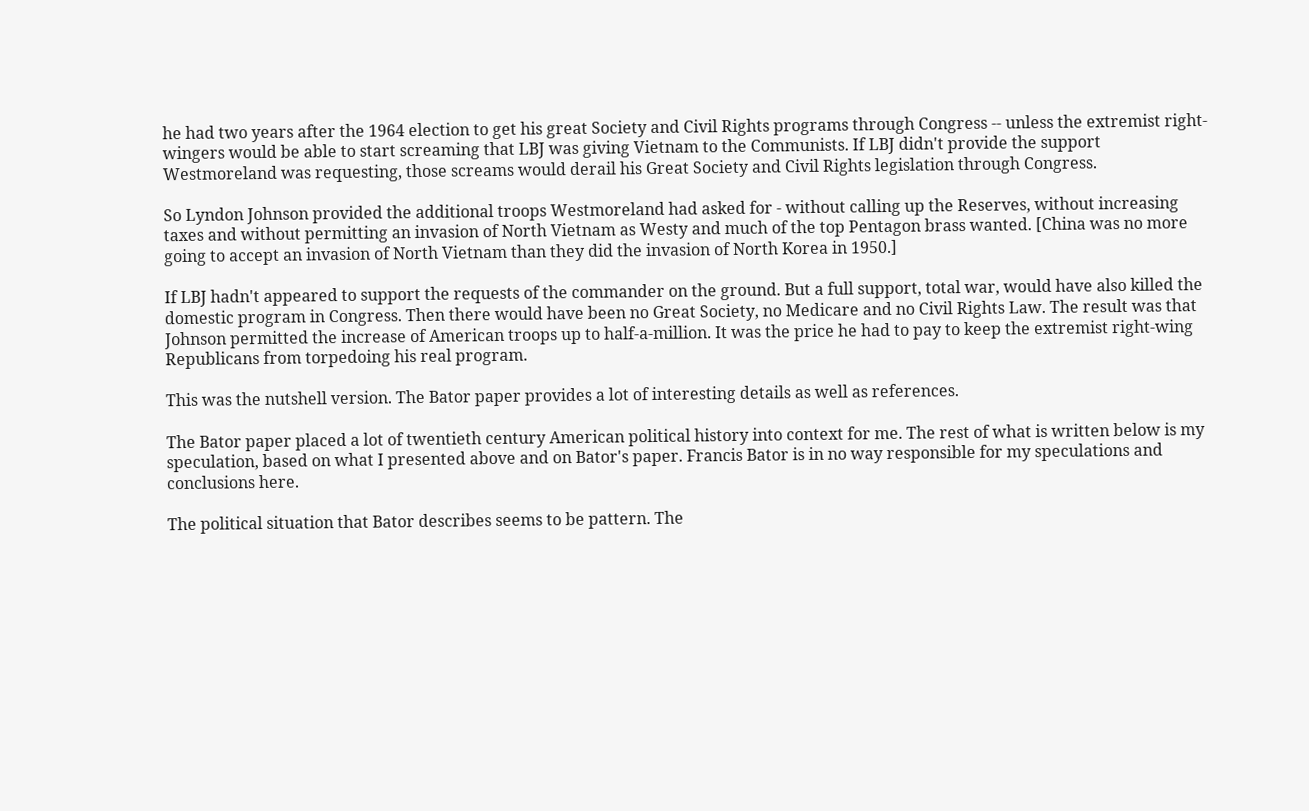he had two years after the 1964 election to get his great Society and Civil Rights programs through Congress -- unless the extremist right-wingers would be able to start screaming that LBJ was giving Vietnam to the Communists. If LBJ didn't provide the support Westmoreland was requesting, those screams would derail his Great Society and Civil Rights legislation through Congress.

So Lyndon Johnson provided the additional troops Westmoreland had asked for - without calling up the Reserves, without increasing taxes and without permitting an invasion of North Vietnam as Westy and much of the top Pentagon brass wanted. [China was no more going to accept an invasion of North Vietnam than they did the invasion of North Korea in 1950.]

If LBJ hadn't appeared to support the requests of the commander on the ground. But a full support, total war, would have also killed the domestic program in Congress. Then there would have been no Great Society, no Medicare and no Civil Rights Law. The result was that Johnson permitted the increase of American troops up to half-a-million. It was the price he had to pay to keep the extremist right-wing Republicans from torpedoing his real program.

This was the nutshell version. The Bator paper provides a lot of interesting details as well as references.

The Bator paper placed a lot of twentieth century American political history into context for me. The rest of what is written below is my speculation, based on what I presented above and on Bator's paper. Francis Bator is in no way responsible for my speculations and conclusions here.

The political situation that Bator describes seems to be pattern. The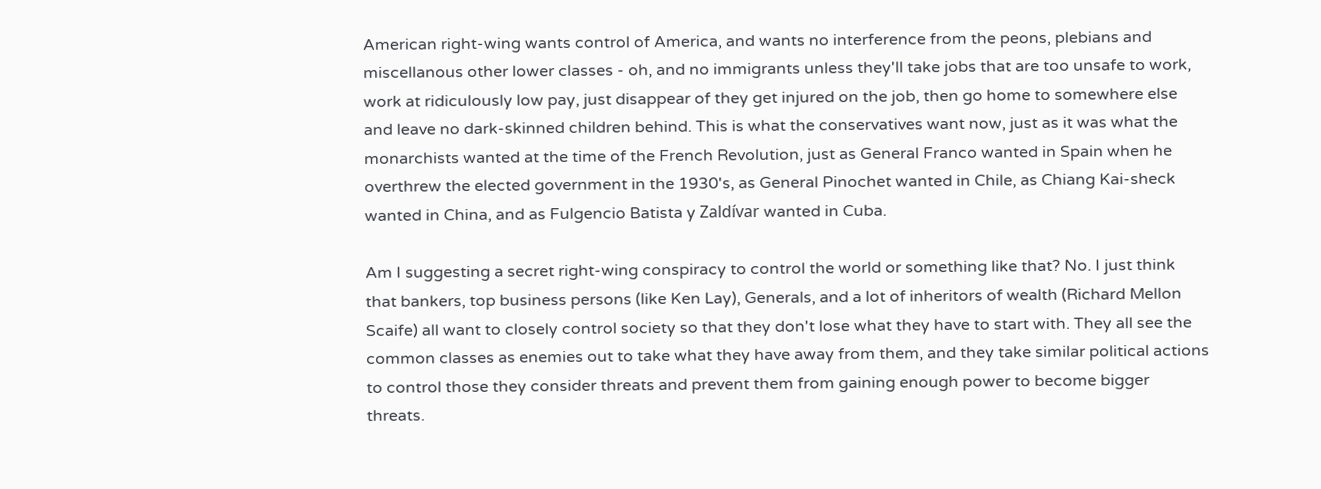American right-wing wants control of America, and wants no interference from the peons, plebians and miscellanous other lower classes - oh, and no immigrants unless they'll take jobs that are too unsafe to work, work at ridiculously low pay, just disappear of they get injured on the job, then go home to somewhere else and leave no dark-skinned children behind. This is what the conservatives want now, just as it was what the monarchists wanted at the time of the French Revolution, just as General Franco wanted in Spain when he overthrew the elected government in the 1930's, as General Pinochet wanted in Chile, as Chiang Kai-sheck wanted in China, and as Fulgencio Batista y Zaldívar wanted in Cuba.

Am I suggesting a secret right-wing conspiracy to control the world or something like that? No. I just think that bankers, top business persons (like Ken Lay), Generals, and a lot of inheritors of wealth (Richard Mellon Scaife) all want to closely control society so that they don't lose what they have to start with. They all see the common classes as enemies out to take what they have away from them, and they take similar political actions to control those they consider threats and prevent them from gaining enough power to become bigger threats.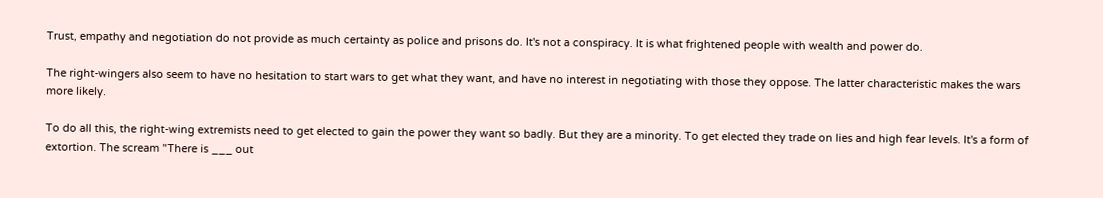Trust, empathy and negotiation do not provide as much certainty as police and prisons do. It's not a conspiracy. It is what frightened people with wealth and power do.

The right-wingers also seem to have no hesitation to start wars to get what they want, and have no interest in negotiating with those they oppose. The latter characteristic makes the wars more likely.

To do all this, the right-wing extremists need to get elected to gain the power they want so badly. But they are a minority. To get elected they trade on lies and high fear levels. It's a form of extortion. The scream "There is ___ out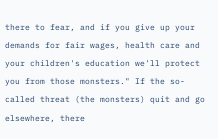there to fear, and if you give up your demands for fair wages, health care and your children's education we'll protect you from those monsters." If the so-called threat (the monsters) quit and go elsewhere, there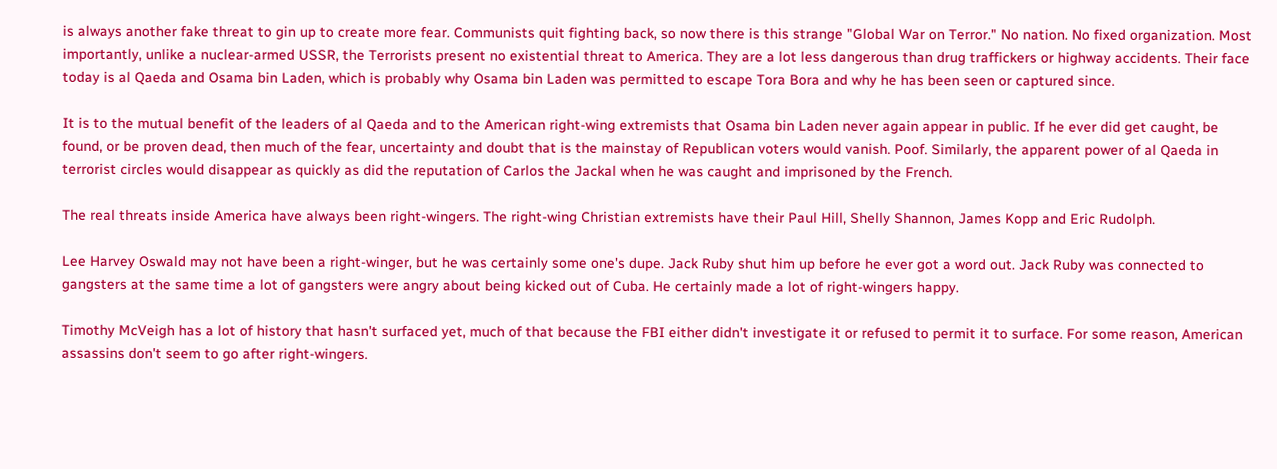is always another fake threat to gin up to create more fear. Communists quit fighting back, so now there is this strange "Global War on Terror." No nation. No fixed organization. Most importantly, unlike a nuclear-armed USSR, the Terrorists present no existential threat to America. They are a lot less dangerous than drug traffickers or highway accidents. Their face today is al Qaeda and Osama bin Laden, which is probably why Osama bin Laden was permitted to escape Tora Bora and why he has been seen or captured since.

It is to the mutual benefit of the leaders of al Qaeda and to the American right-wing extremists that Osama bin Laden never again appear in public. If he ever did get caught, be found, or be proven dead, then much of the fear, uncertainty and doubt that is the mainstay of Republican voters would vanish. Poof. Similarly, the apparent power of al Qaeda in terrorist circles would disappear as quickly as did the reputation of Carlos the Jackal when he was caught and imprisoned by the French.

The real threats inside America have always been right-wingers. The right-wing Christian extremists have their Paul Hill, Shelly Shannon, James Kopp and Eric Rudolph.

Lee Harvey Oswald may not have been a right-winger, but he was certainly some one's dupe. Jack Ruby shut him up before he ever got a word out. Jack Ruby was connected to gangsters at the same time a lot of gangsters were angry about being kicked out of Cuba. He certainly made a lot of right-wingers happy.

Timothy McVeigh has a lot of history that hasn't surfaced yet, much of that because the FBI either didn't investigate it or refused to permit it to surface. For some reason, American assassins don't seem to go after right-wingers.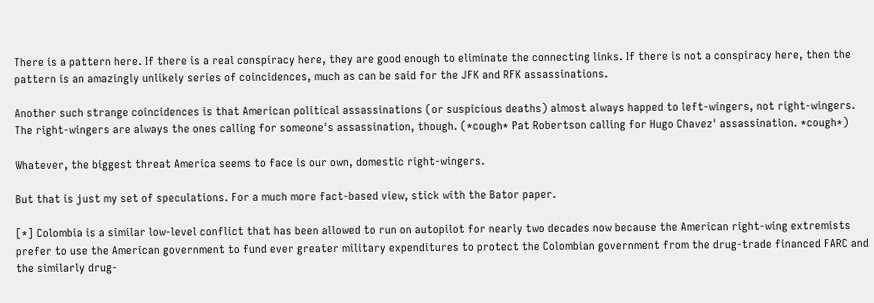There is a pattern here. If there is a real conspiracy here, they are good enough to eliminate the connecting links. If there is not a conspiracy here, then the pattern is an amazingly unlikely series of coincidences, much as can be said for the JFK and RFK assassinations.

Another such strange coincidences is that American political assassinations (or suspicious deaths) almost always happed to left-wingers, not right-wingers. The right-wingers are always the ones calling for someone's assassination, though. (*cough* Pat Robertson calling for Hugo Chavez' assassination. *cough*)

Whatever, the biggest threat America seems to face is our own, domestic right-wingers.

But that is just my set of speculations. For a much more fact-based view, stick with the Bator paper.

[*] Colombia is a similar low-level conflict that has been allowed to run on autopilot for nearly two decades now because the American right-wing extremists prefer to use the American government to fund ever greater military expenditures to protect the Colombian government from the drug-trade financed FARC and the similarly drug-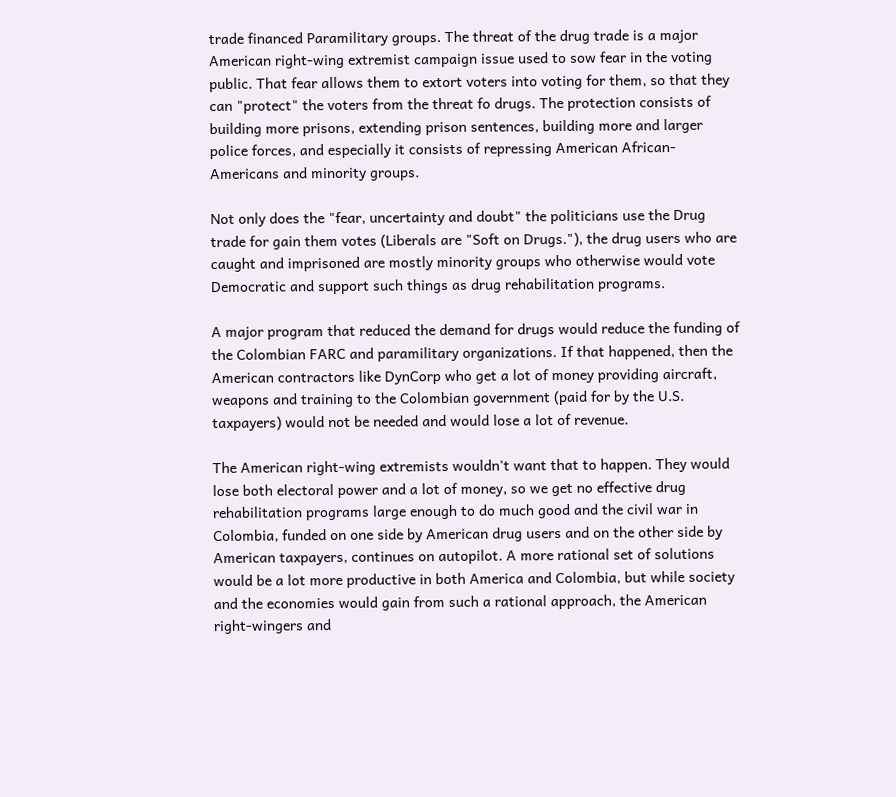trade financed Paramilitary groups. The threat of the drug trade is a major American right-wing extremist campaign issue used to sow fear in the voting public. That fear allows them to extort voters into voting for them, so that they can "protect" the voters from the threat fo drugs. The protection consists of building more prisons, extending prison sentences, building more and larger police forces, and especially it consists of repressing American African-Americans and minority groups.

Not only does the "fear, uncertainty and doubt" the politicians use the Drug trade for gain them votes (Liberals are "Soft on Drugs."), the drug users who are caught and imprisoned are mostly minority groups who otherwise would vote Democratic and support such things as drug rehabilitation programs.

A major program that reduced the demand for drugs would reduce the funding of the Colombian FARC and paramilitary organizations. If that happened, then the American contractors like DynCorp who get a lot of money providing aircraft, weapons and training to the Colombian government (paid for by the U.S. taxpayers) would not be needed and would lose a lot of revenue.

The American right-wing extremists wouldn't want that to happen. They would lose both electoral power and a lot of money, so we get no effective drug rehabilitation programs large enough to do much good and the civil war in Colombia, funded on one side by American drug users and on the other side by American taxpayers, continues on autopilot. A more rational set of solutions would be a lot more productive in both America and Colombia, but while society and the economies would gain from such a rational approach, the American right-wingers and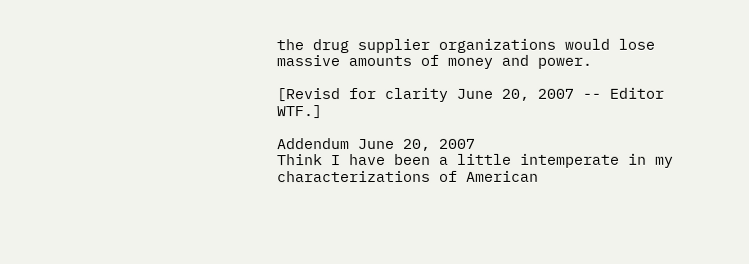the drug supplier organizations would lose massive amounts of money and power.

[Revisd for clarity June 20, 2007 -- Editor WTF.]

Addendum June 20, 2007
Think I have been a little intemperate in my characterizations of American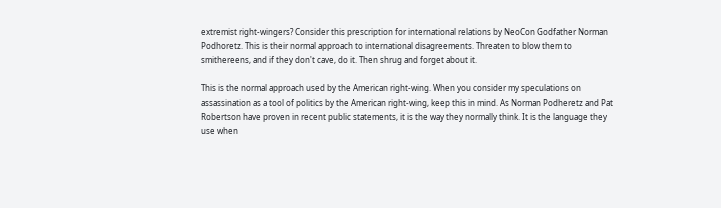extremist right-wingers? Consider this prescription for international relations by NeoCon Godfather Norman Podhoretz. This is their normal approach to international disagreements. Threaten to blow them to smithereens, and if they don't cave, do it. Then shrug and forget about it.

This is the normal approach used by the American right-wing. When you consider my speculations on assassination as a tool of politics by the American right-wing, keep this in mind. As Norman Podheretz and Pat Robertson have proven in recent public statements, it is the way they normally think. It is the language they use when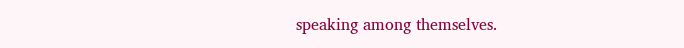speaking among themselves.